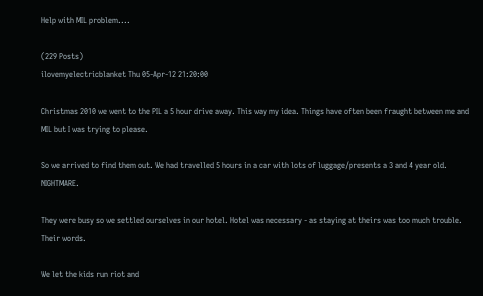Help with MIL problem....

(229 Posts)
ilovemyelectricblanket Thu 05-Apr-12 21:20:00

Christmas 2010 we went to the PIL a 5 hour drive away. This way my idea. Things have often been fraught between me and MIL but I was trying to please.

So we arrived to find them out. We had travelled 5 hours in a car with lots of luggage/presents a 3 and 4 year old. NIGHTMARE.

They were busy so we settled ourselves in our hotel. Hotel was necessary - as staying at theirs was too much trouble. Their words.

We let the kids run riot and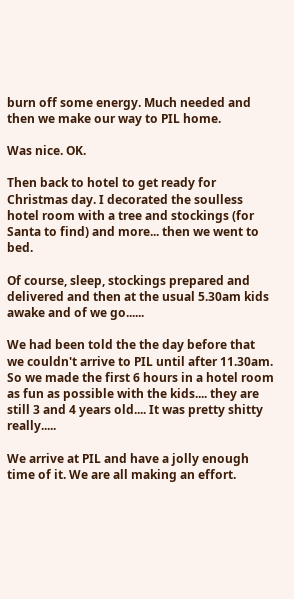burn off some energy. Much needed and then we make our way to PIL home.

Was nice. OK.

Then back to hotel to get ready for Christmas day. I decorated the soulless hotel room with a tree and stockings (for Santa to find) and more... then we went to bed.

Of course, sleep, stockings prepared and delivered and then at the usual 5.30am kids awake and of we go......

We had been told the the day before that we couldn't arrive to PIL until after 11.30am. So we made the first 6 hours in a hotel room as fun as possible with the kids.... they are still 3 and 4 years old.... It was pretty shitty really.....

We arrive at PIL and have a jolly enough time of it. We are all making an effort.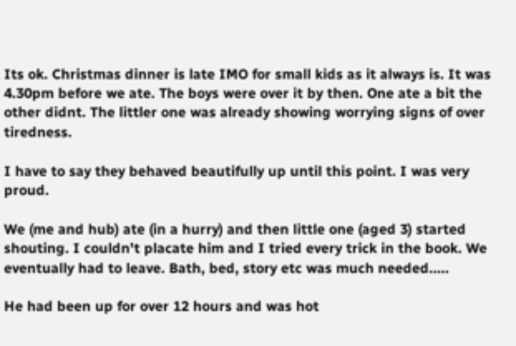Its ok. Christmas dinner is late IMO for small kids as it always is. It was 4.30pm before we ate. The boys were over it by then. One ate a bit the other didnt. The littler one was already showing worrying signs of over tiredness.

I have to say they behaved beautifully up until this point. I was very proud.

We (me and hub) ate (in a hurry) and then little one (aged 3) started shouting. I couldn't placate him and I tried every trick in the book. We eventually had to leave. Bath, bed, story etc was much needed.....

He had been up for over 12 hours and was hot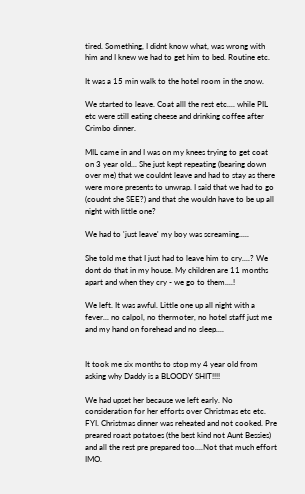tired. Something, I didnt know what, was wrong with him and I knew we had to get him to bed. Routine etc.

It was a 15 min walk to the hotel room in the snow.

We started to leave. Coat alll the rest etc.... while PIL etc were still eating cheese and drinking coffee after Crimbo dinner.

MIL came in and I was on my knees trying to get coat on 3 year old... She just kept repeating (bearing down over me) that we couldnt leave and had to stay as there were more presents to unwrap. I said that we had to go (coudnt she SEE?) and that she wouldn have to be up all night with little one?

We had to 'just leave' my boy was screaming.....

She told me that I just had to leave him to cry....? We dont do that in my house. My children are 11 months apart and when they cry - we go to them....!

We left. It was awful. Little one up all night with a fever... no calpol, no thermoter, no hotel staff just me and my hand on forehead and no sleep....


It took me six months to stop my 4 year old from asking why Daddy is a BLOODY SHIT!!!!

We had upset her because we left early. No consideration for her efforts over Christmas etc etc. FYI. Christmas dinner was reheated and not cooked. Pre preared roast potatoes (the best kind not Aunt Bessies) and all the rest pre prepared too....Not that much effort IMO.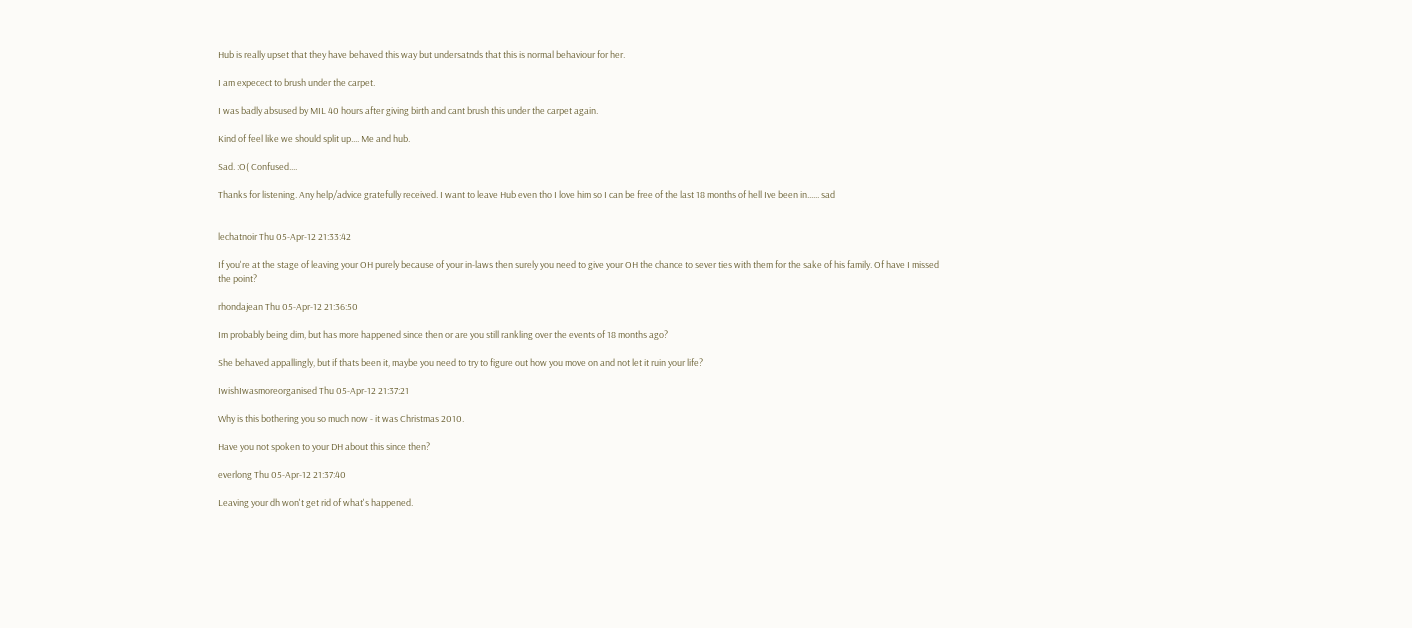Hub is really upset that they have behaved this way but undersatnds that this is normal behaviour for her.

I am expecect to brush under the carpet.

I was badly absused by MIL 40 hours after giving birth and cant brush this under the carpet again.

Kind of feel like we should split up.... Me and hub.

Sad. :O( Confused....

Thanks for listening. Any help/advice gratefully received. I want to leave Hub even tho I love him so I can be free of the last 18 months of hell Ive been in...... sad


lechatnoir Thu 05-Apr-12 21:33:42

If you're at the stage of leaving your OH purely because of your in-laws then surely you need to give your OH the chance to sever ties with them for the sake of his family. Of have I missed the point?

rhondajean Thu 05-Apr-12 21:36:50

Im probably being dim, but has more happened since then or are you still rankling over the events of 18 months ago?

She behaved appallingly, but if thats been it, maybe you need to try to figure out how you move on and not let it ruin your life?

IwishIwasmoreorganised Thu 05-Apr-12 21:37:21

Why is this bothering you so much now - it was Christmas 2010.

Have you not spoken to your DH about this since then?

everlong Thu 05-Apr-12 21:37:40

Leaving your dh won't get rid of what's happened.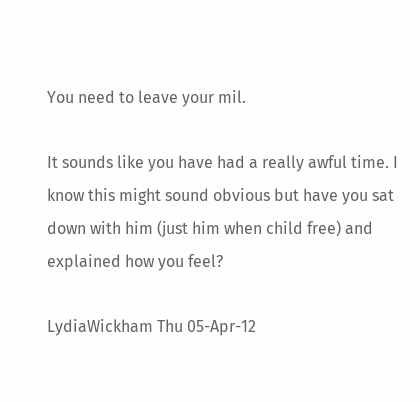You need to leave your mil.

It sounds like you have had a really awful time. I know this might sound obvious but have you sat down with him (just him when child free) and explained how you feel?

LydiaWickham Thu 05-Apr-12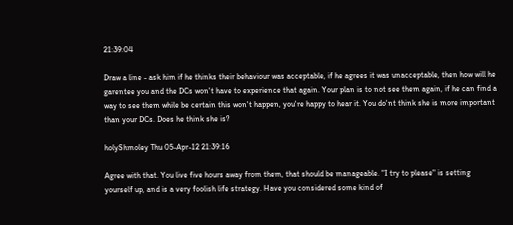21:39:04

Draw a line - ask him if he thinks their behaviour was acceptable, if he agrees it was unacceptable, then how will he garentee you and the DCs won't have to experience that again. Your plan is to not see them again, if he can find a way to see them while be certain this won't happen, you're happy to hear it. You do'nt think she is more important than your DCs. Does he think she is?

holyShmoley Thu 05-Apr-12 21:39:16

Agree with that. You live five hours away from them, that should be manageable. "I try to please" is setting yourself up, and is a very foolish life strategy. Have you considered some kind of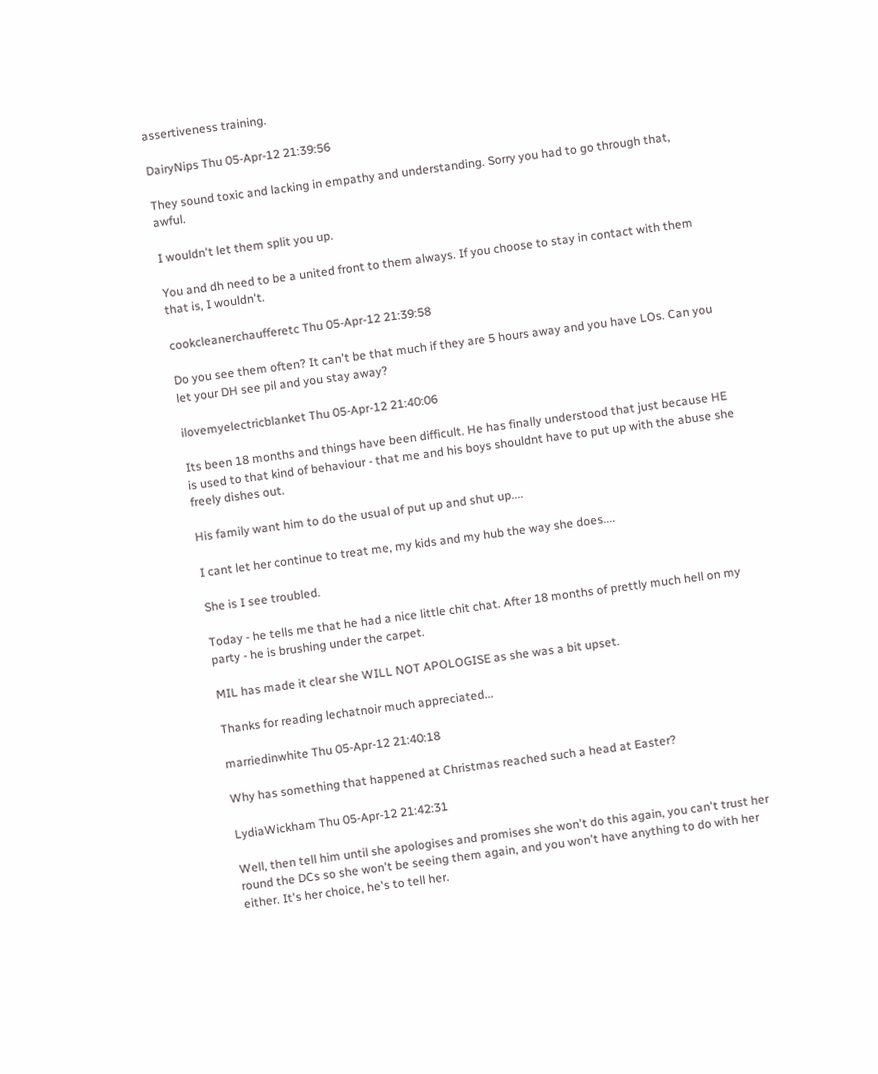assertiveness training.

DairyNips Thu 05-Apr-12 21:39:56

They sound toxic and lacking in empathy and understanding. Sorry you had to go through that, awful.

I wouldn't let them split you up.

You and dh need to be a united front to them always. If you choose to stay in contact with them that is, I wouldn't.

cookcleanerchaufferetc Thu 05-Apr-12 21:39:58

Do you see them often? It can't be that much if they are 5 hours away and you have LOs. Can you let your DH see pil and you stay away?

ilovemyelectricblanket Thu 05-Apr-12 21:40:06

Its been 18 months and things have been difficult. He has finally understood that just because HE is used to that kind of behaviour - that me and his boys shouldnt have to put up with the abuse she freely dishes out.

His family want him to do the usual of put up and shut up....

I cant let her continue to treat me, my kids and my hub the way she does....

She is I see troubled.

Today - he tells me that he had a nice little chit chat. After 18 months of prettly much hell on my party - he is brushing under the carpet.

MIL has made it clear she WILL NOT APOLOGISE as she was a bit upset.

Thanks for reading lechatnoir much appreciated...

marriedinwhite Thu 05-Apr-12 21:40:18

Why has something that happened at Christmas reached such a head at Easter?

LydiaWickham Thu 05-Apr-12 21:42:31

Well, then tell him until she apologises and promises she won't do this again, you can't trust her round the DCs so she won't be seeing them again, and you won't have anything to do with her either. It's her choice, he's to tell her.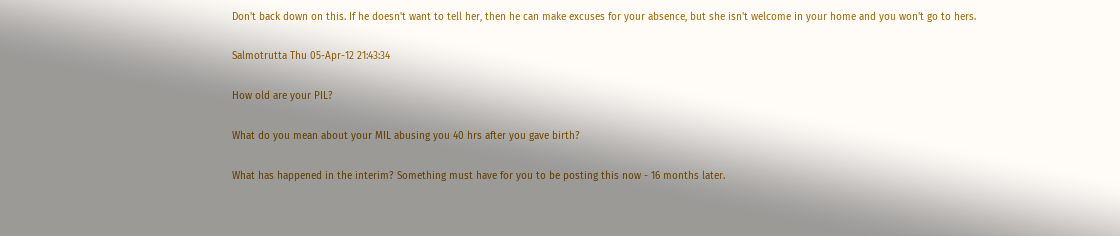Don't back down on this. If he doesn't want to tell her, then he can make excuses for your absence, but she isn't welcome in your home and you won't go to hers.

Salmotrutta Thu 05-Apr-12 21:43:34

How old are your PIL?

What do you mean about your MIL abusing you 40 hrs after you gave birth?

What has happened in the interim? Something must have for you to be posting this now - 16 months later.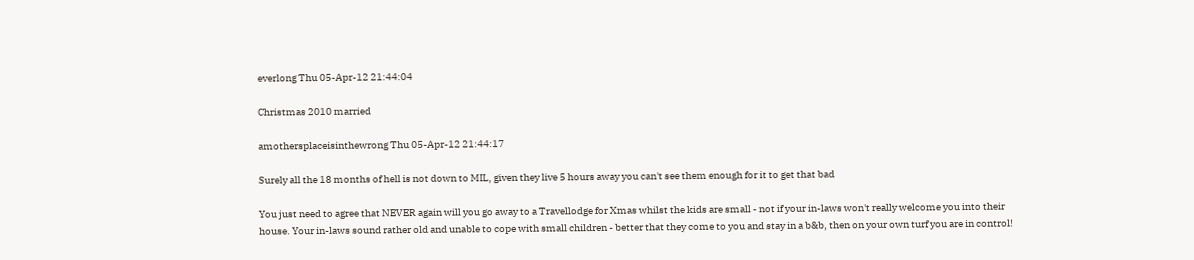everlong Thu 05-Apr-12 21:44:04

Christmas 2010 married

amothersplaceisinthewrong Thu 05-Apr-12 21:44:17

Surely all the 18 months of hell is not down to MIL, given they live 5 hours away you can't see them enough for it to get that bad

You just need to agree that NEVER again will you go away to a Travellodge for Xmas whilst the kids are small - not if your in-laws won't really welcome you into their house. Your in-laws sound rather old and unable to cope with small children - better that they come to you and stay in a b&b, then on your own turf you are in control!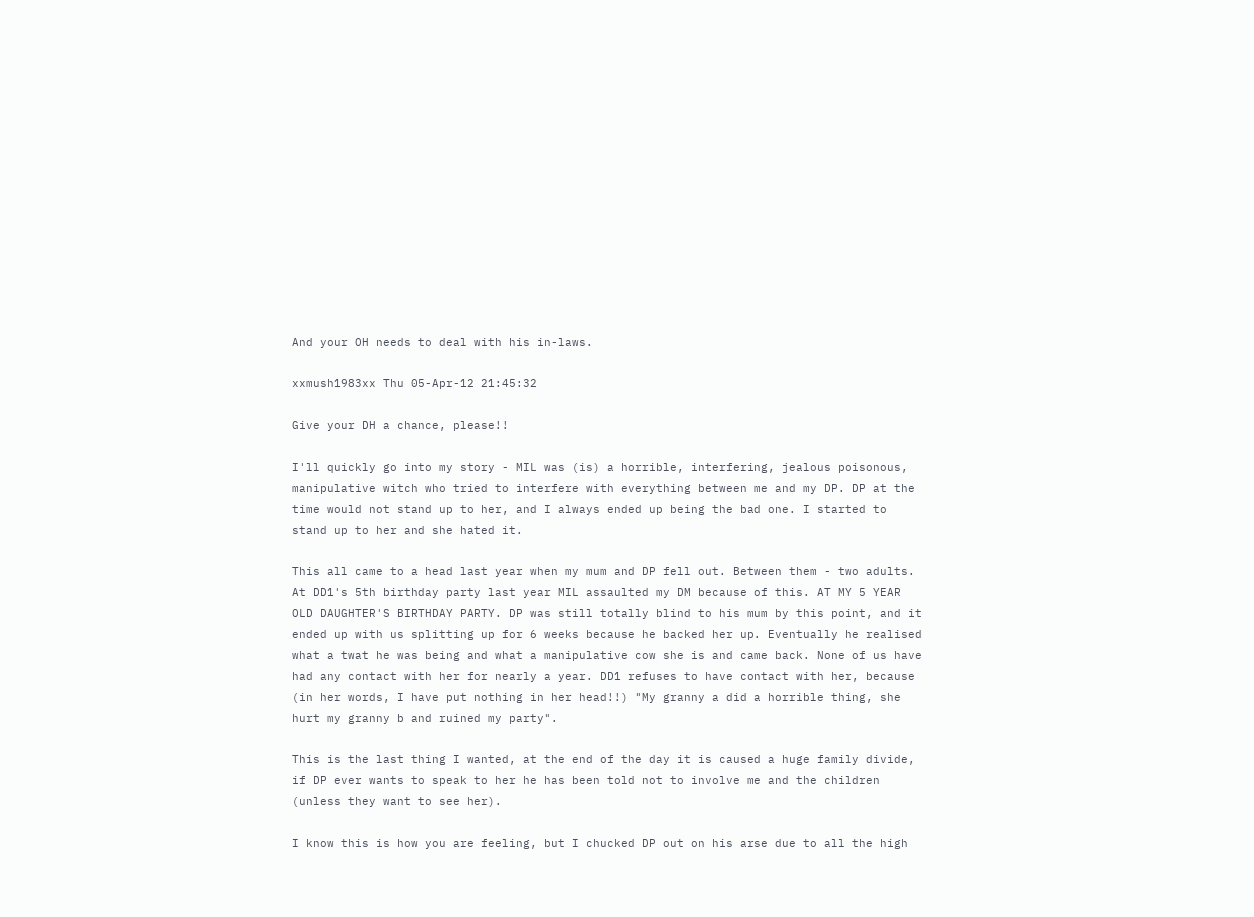And your OH needs to deal with his in-laws.

xxmush1983xx Thu 05-Apr-12 21:45:32

Give your DH a chance, please!!

I'll quickly go into my story - MIL was (is) a horrible, interfering, jealous poisonous, manipulative witch who tried to interfere with everything between me and my DP. DP at the time would not stand up to her, and I always ended up being the bad one. I started to stand up to her and she hated it.

This all came to a head last year when my mum and DP fell out. Between them - two adults. At DD1's 5th birthday party last year MIL assaulted my DM because of this. AT MY 5 YEAR OLD DAUGHTER'S BIRTHDAY PARTY. DP was still totally blind to his mum by this point, and it ended up with us splitting up for 6 weeks because he backed her up. Eventually he realised what a twat he was being and what a manipulative cow she is and came back. None of us have had any contact with her for nearly a year. DD1 refuses to have contact with her, because (in her words, I have put nothing in her head!!) "My granny a did a horrible thing, she hurt my granny b and ruined my party".

This is the last thing I wanted, at the end of the day it is caused a huge family divide, if DP ever wants to speak to her he has been told not to involve me and the children (unless they want to see her).

I know this is how you are feeling, but I chucked DP out on his arse due to all the high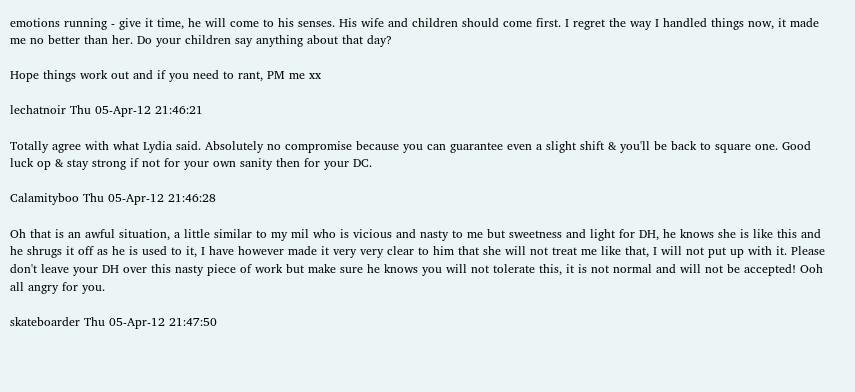emotions running - give it time, he will come to his senses. His wife and children should come first. I regret the way I handled things now, it made me no better than her. Do your children say anything about that day?

Hope things work out and if you need to rant, PM me xx

lechatnoir Thu 05-Apr-12 21:46:21

Totally agree with what Lydia said. Absolutely no compromise because you can guarantee even a slight shift & you'll be back to square one. Good luck op & stay strong if not for your own sanity then for your DC.

Calamityboo Thu 05-Apr-12 21:46:28

Oh that is an awful situation, a little similar to my mil who is vicious and nasty to me but sweetness and light for DH, he knows she is like this and he shrugs it off as he is used to it, I have however made it very very clear to him that she will not treat me like that, I will not put up with it. Please don't leave your DH over this nasty piece of work but make sure he knows you will not tolerate this, it is not normal and will not be accepted! Ooh all angry for you.

skateboarder Thu 05-Apr-12 21:47:50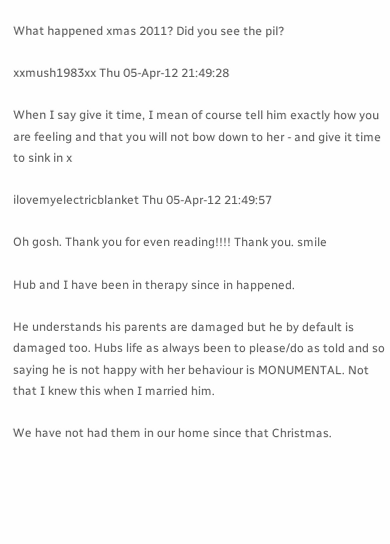What happened xmas 2011? Did you see the pil?

xxmush1983xx Thu 05-Apr-12 21:49:28

When I say give it time, I mean of course tell him exactly how you are feeling and that you will not bow down to her - and give it time to sink in x

ilovemyelectricblanket Thu 05-Apr-12 21:49:57

Oh gosh. Thank you for even reading!!!! Thank you. smile

Hub and I have been in therapy since in happened.

He understands his parents are damaged but he by default is damaged too. Hubs life as always been to please/do as told and so saying he is not happy with her behaviour is MONUMENTAL. Not that I knew this when I married him.

We have not had them in our home since that Christmas.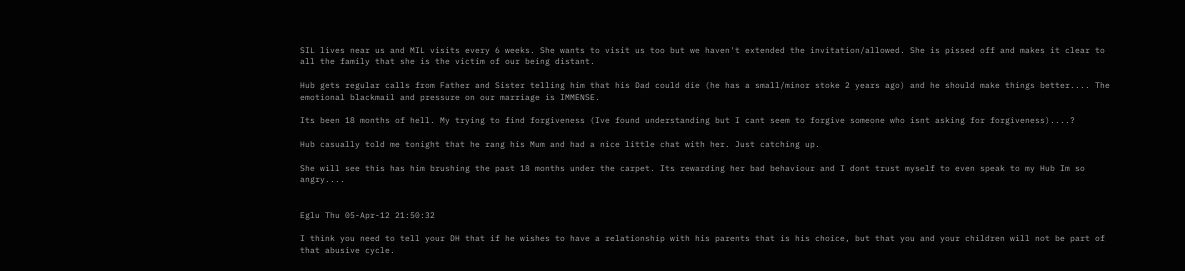SIL lives near us and MIL visits every 6 weeks. She wants to visit us too but we haven't extended the invitation/allowed. She is pissed off and makes it clear to all the family that she is the victim of our being distant.

Hub gets regular calls from Father and Sister telling him that his Dad could die (he has a small/minor stoke 2 years ago) and he should make things better.... The emotional blackmail and pressure on our marriage is IMMENSE.

Its been 18 months of hell. My trying to find forgiveness (Ive found understanding but I cant seem to forgive someone who isnt asking for forgiveness)....?

Hub casually told me tonight that he rang his Mum and had a nice little chat with her. Just catching up.

She will see this has him brushing the past 18 months under the carpet. Its rewarding her bad behaviour and I dont trust myself to even speak to my Hub Im so angry....


Eglu Thu 05-Apr-12 21:50:32

I think you need to tell your DH that if he wishes to have a relationship with his parents that is his choice, but that you and your children will not be part of that abusive cycle.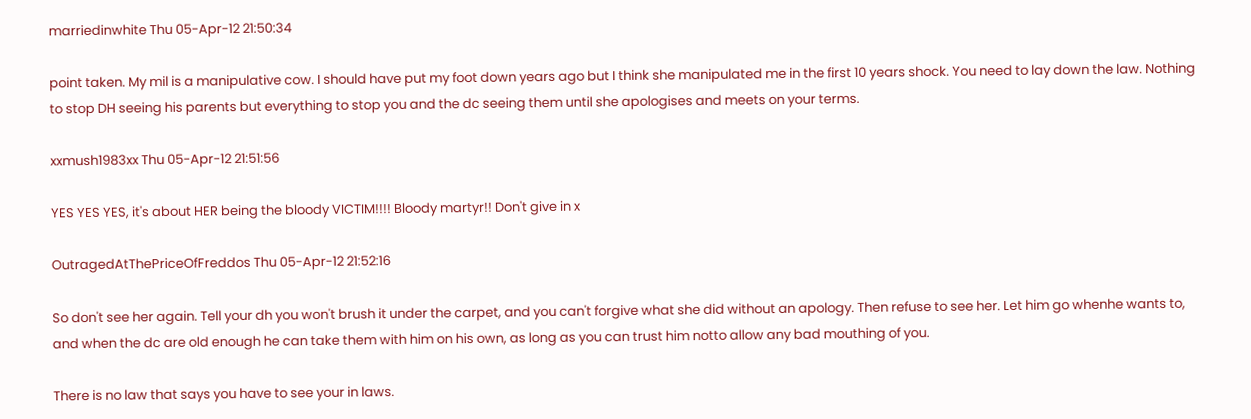marriedinwhite Thu 05-Apr-12 21:50:34

point taken. My mil is a manipulative cow. I should have put my foot down years ago but I think she manipulated me in the first 10 years shock. You need to lay down the law. Nothing to stop DH seeing his parents but everything to stop you and the dc seeing them until she apologises and meets on your terms.

xxmush1983xx Thu 05-Apr-12 21:51:56

YES YES YES, it's about HER being the bloody VICTIM!!!! Bloody martyr!! Don't give in x

OutragedAtThePriceOfFreddos Thu 05-Apr-12 21:52:16

So don't see her again. Tell your dh you won't brush it under the carpet, and you can't forgive what she did without an apology. Then refuse to see her. Let him go whenhe wants to, and when the dc are old enough he can take them with him on his own, as long as you can trust him notto allow any bad mouthing of you.

There is no law that says you have to see your in laws.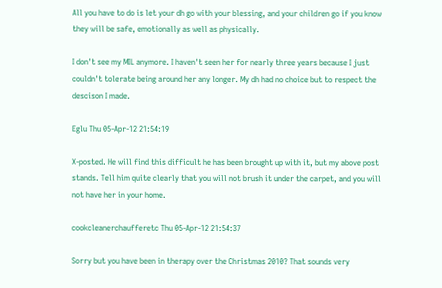All you have to do is let your dh go with your blessing, and your children go if you know they will be safe, emotionally as well as physically.

I don't see my MIL anymore. I haven't seen her for nearly three years because I just couldn't tolerate being around her any longer. My dh had no choice but to respect the descison I made.

Eglu Thu 05-Apr-12 21:54:19

X-posted. He will find this difficult he has been brought up with it, but my above post stands. Tell him quite clearly that you will not brush it under the carpet, and you will not have her in your home.

cookcleanerchaufferetc Thu 05-Apr-12 21:54:37

Sorry but you have been in therapy over the Christmas 2010? That sounds very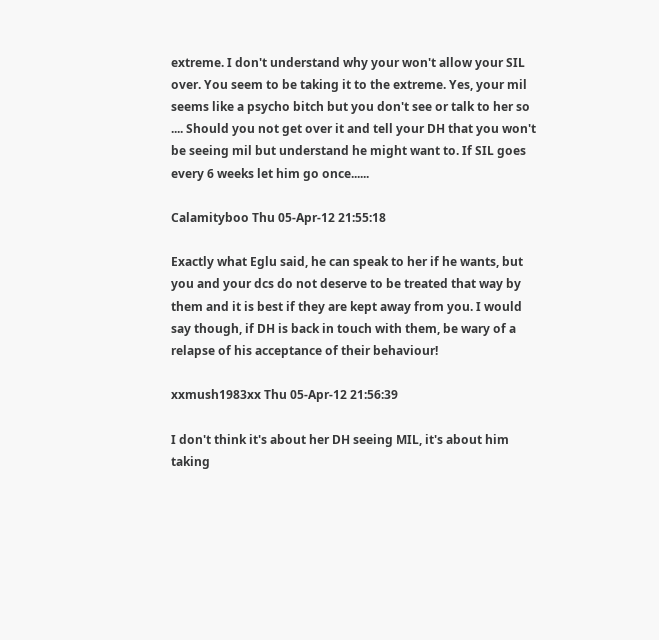extreme. I don't understand why your won't allow your SIL over. You seem to be taking it to the extreme. Yes, your mil seems like a psycho bitch but you don't see or talk to her so .... Should you not get over it and tell your DH that you won't be seeing mil but understand he might want to. If SIL goes every 6 weeks let him go once......

Calamityboo Thu 05-Apr-12 21:55:18

Exactly what Eglu said, he can speak to her if he wants, but you and your dcs do not deserve to be treated that way by them and it is best if they are kept away from you. I would say though, if DH is back in touch with them, be wary of a relapse of his acceptance of their behaviour!

xxmush1983xx Thu 05-Apr-12 21:56:39

I don't think it's about her DH seeing MIL, it's about him taking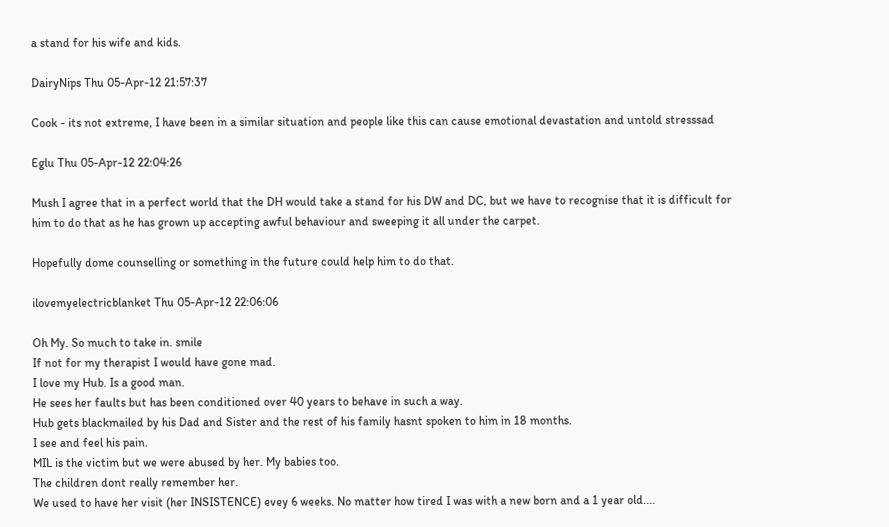a stand for his wife and kids.

DairyNips Thu 05-Apr-12 21:57:37

Cook - its not extreme, I have been in a similar situation and people like this can cause emotional devastation and untold stresssad

Eglu Thu 05-Apr-12 22:04:26

Mush I agree that in a perfect world that the DH would take a stand for his DW and DC, but we have to recognise that it is difficult for him to do that as he has grown up accepting awful behaviour and sweeping it all under the carpet.

Hopefully dome counselling or something in the future could help him to do that.

ilovemyelectricblanket Thu 05-Apr-12 22:06:06

Oh My. So much to take in. smile
If not for my therapist I would have gone mad.
I love my Hub. Is a good man.
He sees her faults but has been conditioned over 40 years to behave in such a way.
Hub gets blackmailed by his Dad and Sister and the rest of his family hasnt spoken to him in 18 months.
I see and feel his pain.
MIL is the victim but we were abused by her. My babies too.
The children dont really remember her.
We used to have her visit (her INSISTENCE) evey 6 weeks. No matter how tired I was with a new born and a 1 year old....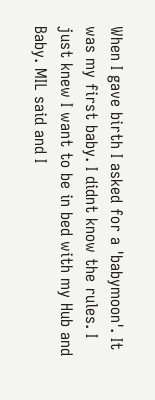When I gave birth I asked for a 'babymoon'. It was my first baby. I didnt know the rules. I just knew I want to be in bed with my Hub and Baby. MIL said and I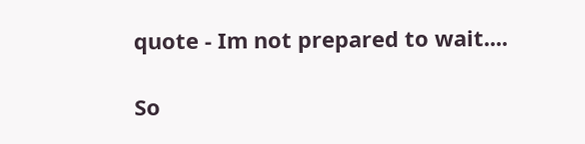quote - Im not prepared to wait....

So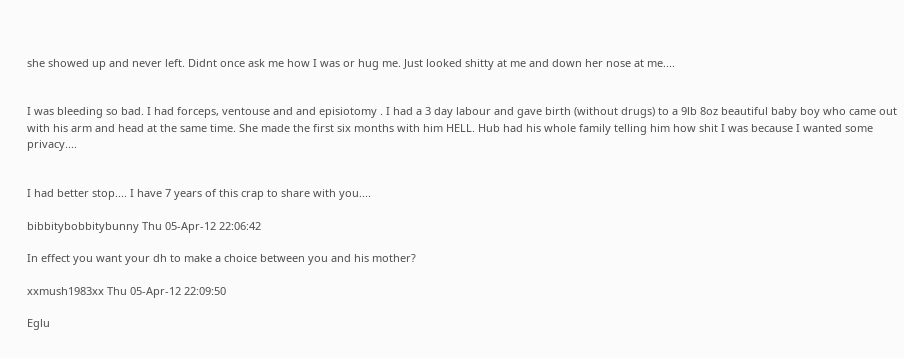she showed up and never left. Didnt once ask me how I was or hug me. Just looked shitty at me and down her nose at me....


I was bleeding so bad. I had forceps, ventouse and and episiotomy . I had a 3 day labour and gave birth (without drugs) to a 9lb 8oz beautiful baby boy who came out with his arm and head at the same time. She made the first six months with him HELL. Hub had his whole family telling him how shit I was because I wanted some privacy....


I had better stop.... I have 7 years of this crap to share with you....

bibbitybobbitybunny Thu 05-Apr-12 22:06:42

In effect you want your dh to make a choice between you and his mother?

xxmush1983xx Thu 05-Apr-12 22:09:50

Eglu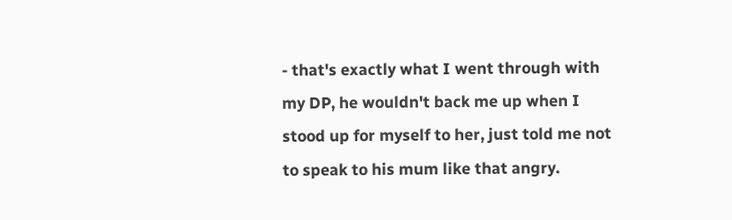- that's exactly what I went through with my DP, he wouldn't back me up when I stood up for myself to her, just told me not to speak to his mum like that angry.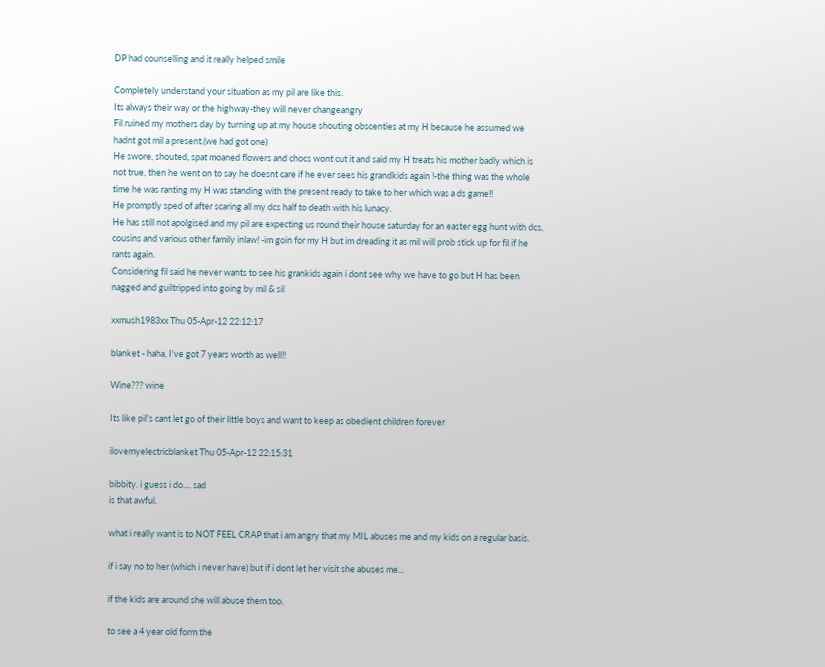DP had counselling and it really helped smile

Completely understand your situation as my pil are like this.
Its always their way or the highway-they will never changeangry
Fil ruined my mothers day by turning up at my house shouting obscenties at my H because he assumed we hadnt got mil a present.(we had got one)
He swore, shouted, spat moaned flowers and chocs wont cut it and said my H treats his mother badly which is not true, then he went on to say he doesnt care if he ever sees his grandkids again !-the thing was the whole time he was ranting my H was standing with the present ready to take to her which was a ds game!!
He promptly sped of after scaring all my dcs half to death with his lunacy.
He has still not apolgised and my pil are expecting us round their house saturday for an easter egg hunt with dcs, cousins and various other family inlaw! -im goin for my H but im dreading it as mil will prob stick up for fil if he rants again.
Considering fil said he never wants to see his grankids again i dont see why we have to go but H has been nagged and guiltripped into going by mil & sil

xxmush1983xx Thu 05-Apr-12 22:12:17

blanket - haha, I've got 7 years worth as well!!

Wine??? wine

Its like pil's cant let go of their little boys and want to keep as obedient children forever

ilovemyelectricblanket Thu 05-Apr-12 22:15:31

bibbity. i guess i do.... sad
is that awful.

what i really want is to NOT FEEL CRAP that i am angry that my MIL abuses me and my kids on a regular basis.

if i say no to her (which i never have) but if i dont let her visit she abuses me...

if the kids are around she will abuse them too.

to see a 4 year old form the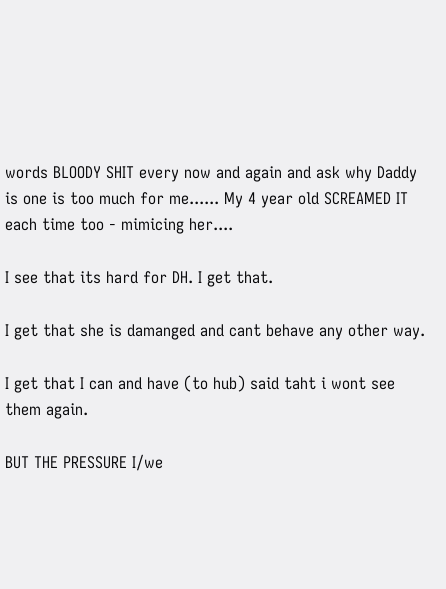words BLOODY SHIT every now and again and ask why Daddy is one is too much for me...... My 4 year old SCREAMED IT each time too - mimicing her....

I see that its hard for DH. I get that.

I get that she is damanged and cant behave any other way.

I get that I can and have (to hub) said taht i wont see them again.

BUT THE PRESSURE I/we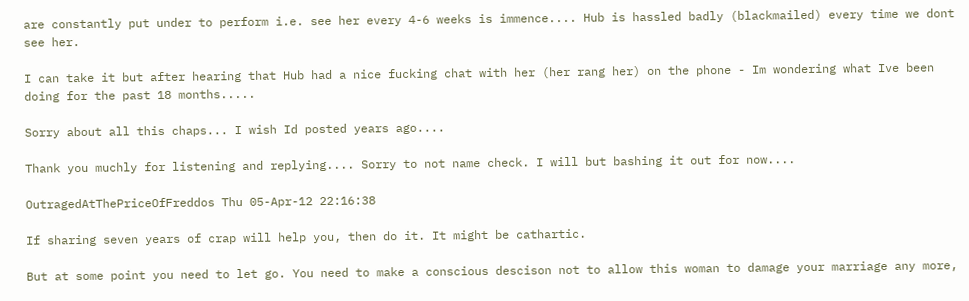are constantly put under to perform i.e. see her every 4-6 weeks is immence.... Hub is hassled badly (blackmailed) every time we dont see her.

I can take it but after hearing that Hub had a nice fucking chat with her (her rang her) on the phone - Im wondering what Ive been doing for the past 18 months.....

Sorry about all this chaps... I wish Id posted years ago....

Thank you muchly for listening and replying.... Sorry to not name check. I will but bashing it out for now....

OutragedAtThePriceOfFreddos Thu 05-Apr-12 22:16:38

If sharing seven years of crap will help you, then do it. It might be cathartic.

But at some point you need to let go. You need to make a conscious descison not to allow this woman to damage your marriage any more,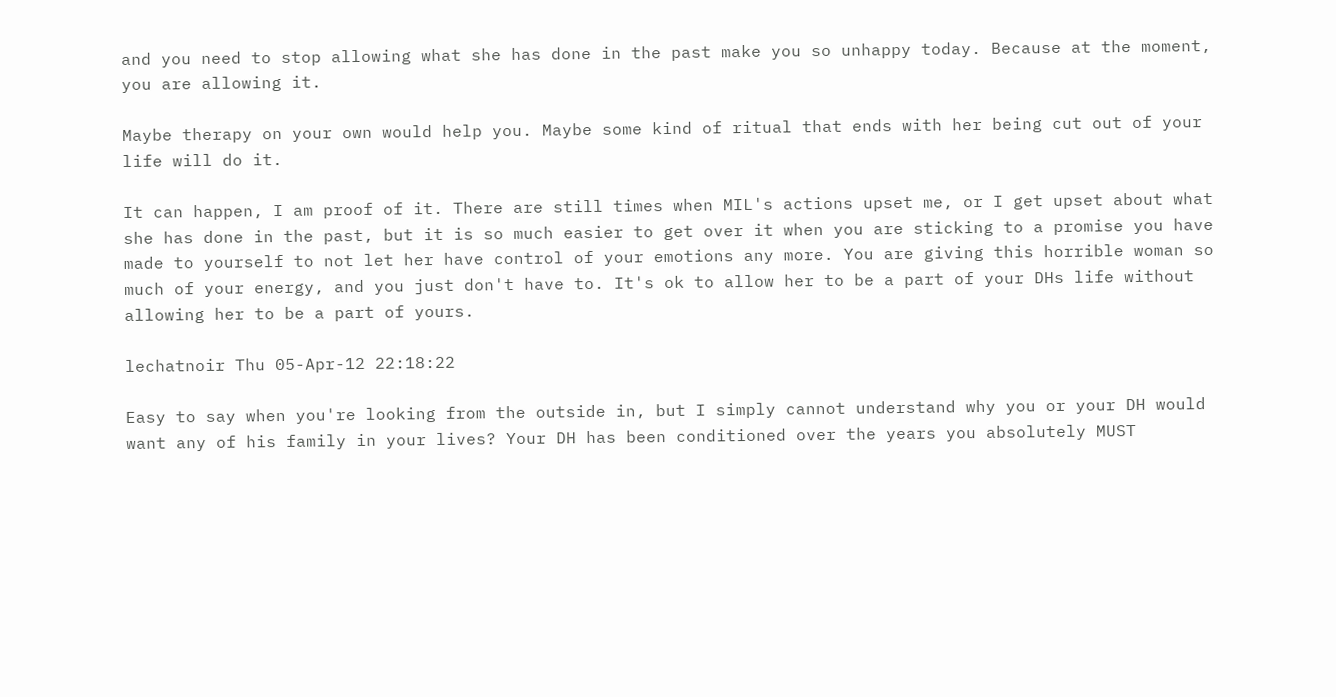and you need to stop allowing what she has done in the past make you so unhappy today. Because at the moment, you are allowing it.

Maybe therapy on your own would help you. Maybe some kind of ritual that ends with her being cut out of your life will do it.

It can happen, I am proof of it. There are still times when MIL's actions upset me, or I get upset about what she has done in the past, but it is so much easier to get over it when you are sticking to a promise you have made to yourself to not let her have control of your emotions any more. You are giving this horrible woman so much of your energy, and you just don't have to. It's ok to allow her to be a part of your DHs life without allowing her to be a part of yours.

lechatnoir Thu 05-Apr-12 22:18:22

Easy to say when you're looking from the outside in, but I simply cannot understand why you or your DH would want any of his family in your lives? Your DH has been conditioned over the years you absolutely MUST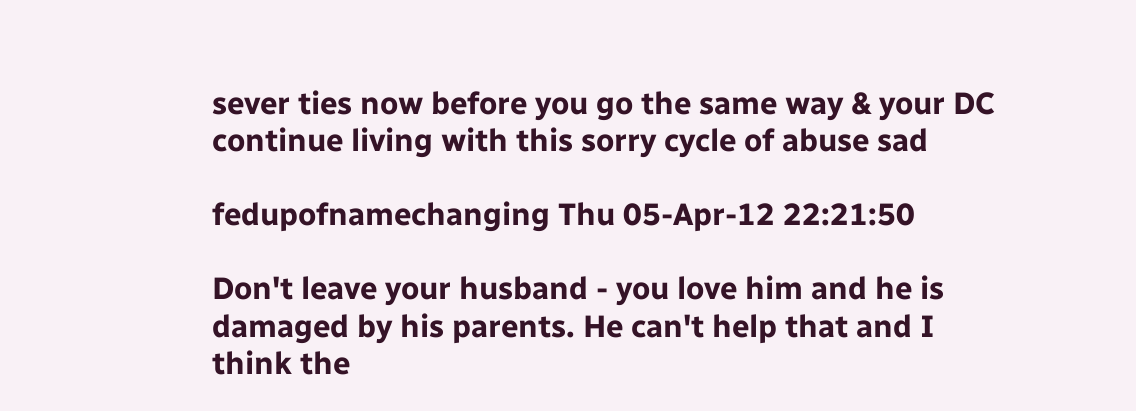sever ties now before you go the same way & your DC continue living with this sorry cycle of abuse sad

fedupofnamechanging Thu 05-Apr-12 22:21:50

Don't leave your husband - you love him and he is damaged by his parents. He can't help that and I think the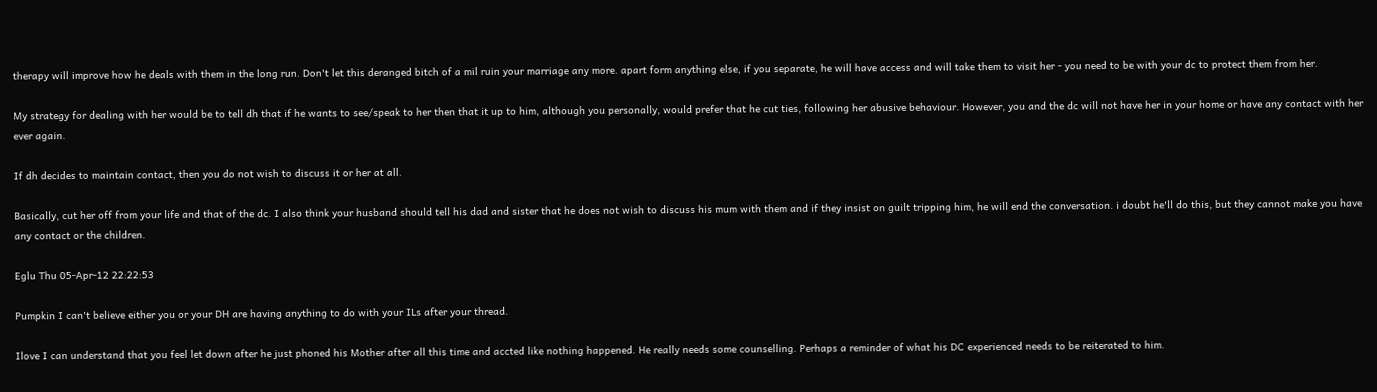therapy will improve how he deals with them in the long run. Don't let this deranged bitch of a mil ruin your marriage any more. apart form anything else, if you separate, he will have access and will take them to visit her - you need to be with your dc to protect them from her.

My strategy for dealing with her would be to tell dh that if he wants to see/speak to her then that it up to him, although you personally, would prefer that he cut ties, following her abusive behaviour. However, you and the dc will not have her in your home or have any contact with her ever again.

If dh decides to maintain contact, then you do not wish to discuss it or her at all.

Basically, cut her off from your life and that of the dc. I also think your husband should tell his dad and sister that he does not wish to discuss his mum with them and if they insist on guilt tripping him, he will end the conversation. i doubt he'll do this, but they cannot make you have any contact or the children.

Eglu Thu 05-Apr-12 22:22:53

Pumpkin I can't believe either you or your DH are having anything to do with your ILs after your thread.

Ilove I can understand that you feel let down after he just phoned his Mother after all this time and accted like nothing happened. He really needs some counselling. Perhaps a reminder of what his DC experienced needs to be reiterated to him.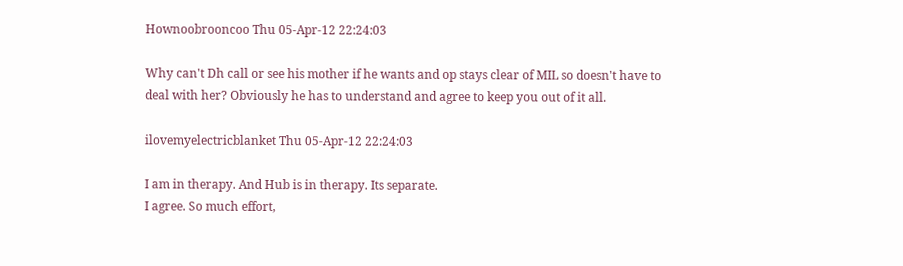Hownoobrooncoo Thu 05-Apr-12 22:24:03

Why can't Dh call or see his mother if he wants and op stays clear of MIL so doesn't have to deal with her? Obviously he has to understand and agree to keep you out of it all.

ilovemyelectricblanket Thu 05-Apr-12 22:24:03

I am in therapy. And Hub is in therapy. Its separate.
I agree. So much effort,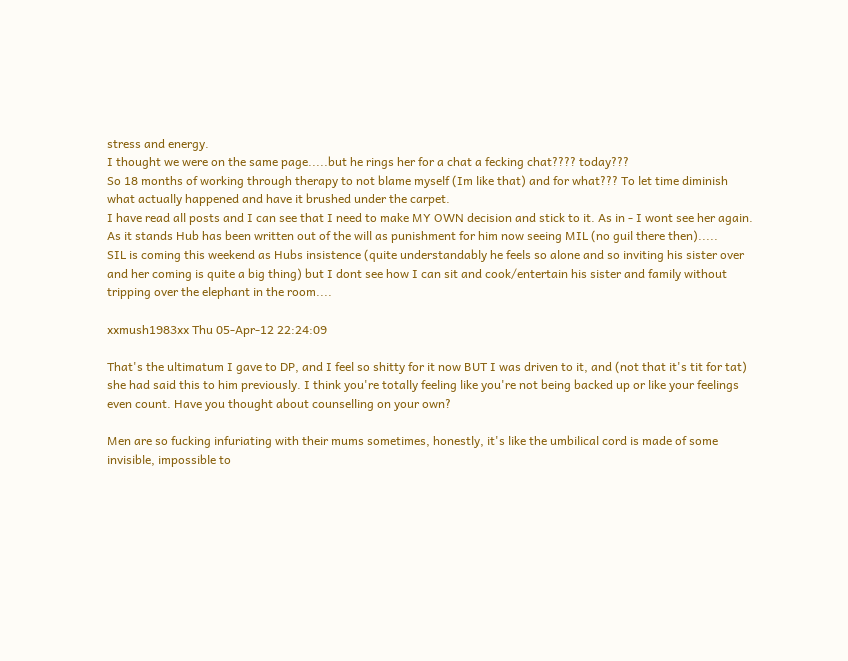stress and energy.
I thought we were on the same page.....but he rings her for a chat a fecking chat???? today???
So 18 months of working through therapy to not blame myself (Im like that) and for what??? To let time diminish what actually happened and have it brushed under the carpet.
I have read all posts and I can see that I need to make MY OWN decision and stick to it. As in - I wont see her again.
As it stands Hub has been written out of the will as punishment for him now seeing MIL (no guil there then).....
SIL is coming this weekend as Hubs insistence (quite understandably he feels so alone and so inviting his sister over and her coming is quite a big thing) but I dont see how I can sit and cook/entertain his sister and family without tripping over the elephant in the room....

xxmush1983xx Thu 05-Apr-12 22:24:09

That's the ultimatum I gave to DP, and I feel so shitty for it now BUT I was driven to it, and (not that it's tit for tat) she had said this to him previously. I think you're totally feeling like you're not being backed up or like your feelings even count. Have you thought about counselling on your own?

Men are so fucking infuriating with their mums sometimes, honestly, it's like the umbilical cord is made of some invisible, impossible to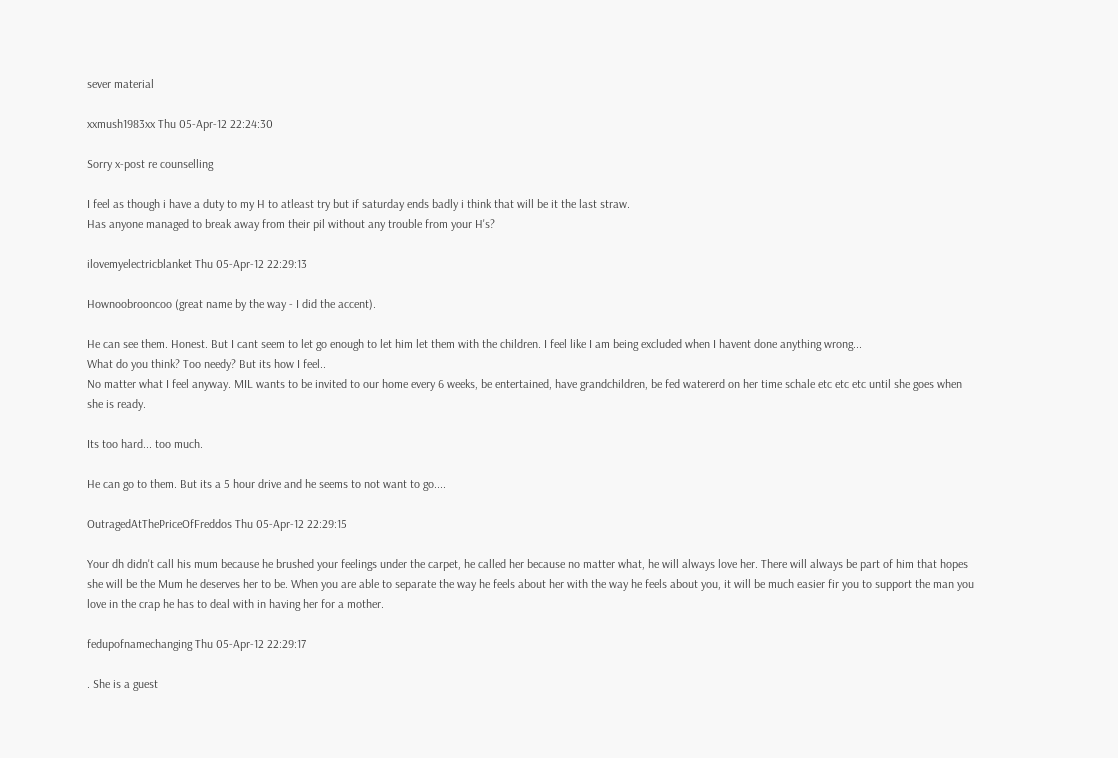sever material

xxmush1983xx Thu 05-Apr-12 22:24:30

Sorry x-post re counselling

I feel as though i have a duty to my H to atleast try but if saturday ends badly i think that will be it the last straw.
Has anyone managed to break away from their pil without any trouble from your H's?

ilovemyelectricblanket Thu 05-Apr-12 22:29:13

Hownoobrooncoo (great name by the way - I did the accent).

He can see them. Honest. But I cant seem to let go enough to let him let them with the children. I feel like I am being excluded when I havent done anything wrong...
What do you think? Too needy? But its how I feel..
No matter what I feel anyway. MIL wants to be invited to our home every 6 weeks, be entertained, have grandchildren, be fed watererd on her time schale etc etc etc until she goes when she is ready.

Its too hard... too much.

He can go to them. But its a 5 hour drive and he seems to not want to go....

OutragedAtThePriceOfFreddos Thu 05-Apr-12 22:29:15

Your dh didn't call his mum because he brushed your feelings under the carpet, he called her because no matter what, he will always love her. There will always be part of him that hopes she will be the Mum he deserves her to be. When you are able to separate the way he feels about her with the way he feels about you, it will be much easier fir you to support the man you love in the crap he has to deal with in having her for a mother.

fedupofnamechanging Thu 05-Apr-12 22:29:17

. She is a guest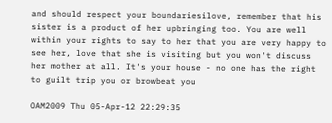and should respect your boundariesilove, remember that his sister is a product of her upbringing too. You are well within your rights to say to her that you are very happy to see her, love that she is visiting but you won't discuss her mother at all. It's your house - no one has the right to guilt trip you or browbeat you

OAM2009 Thu 05-Apr-12 22:29:35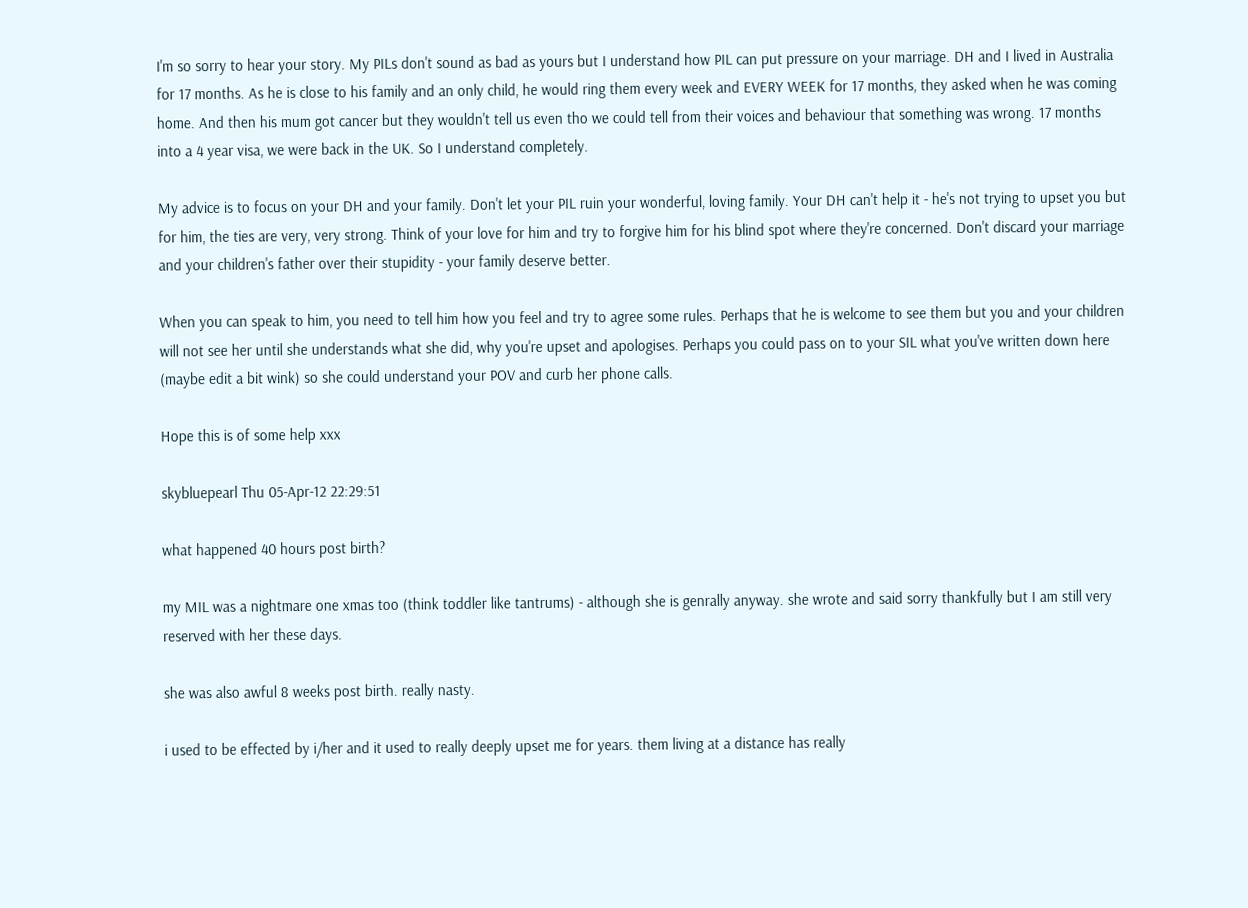I'm so sorry to hear your story. My PILs don't sound as bad as yours but I understand how PIL can put pressure on your marriage. DH and I lived in Australia for 17 months. As he is close to his family and an only child, he would ring them every week and EVERY WEEK for 17 months, they asked when he was coming home. And then his mum got cancer but they wouldn't tell us even tho we could tell from their voices and behaviour that something was wrong. 17 months into a 4 year visa, we were back in the UK. So I understand completely.

My advice is to focus on your DH and your family. Don't let your PIL ruin your wonderful, loving family. Your DH can't help it - he's not trying to upset you but for him, the ties are very, very strong. Think of your love for him and try to forgive him for his blind spot where they're concerned. Don't discard your marriage and your children's father over their stupidity - your family deserve better.

When you can speak to him, you need to tell him how you feel and try to agree some rules. Perhaps that he is welcome to see them but you and your children will not see her until she understands what she did, why you're upset and apologises. Perhaps you could pass on to your SIL what you've written down here (maybe edit a bit wink) so she could understand your POV and curb her phone calls.

Hope this is of some help xxx

skybluepearl Thu 05-Apr-12 22:29:51

what happened 40 hours post birth?

my MIL was a nightmare one xmas too (think toddler like tantrums) - although she is genrally anyway. she wrote and said sorry thankfully but I am still very reserved with her these days.

she was also awful 8 weeks post birth. really nasty.

i used to be effected by i/her and it used to really deeply upset me for years. them living at a distance has really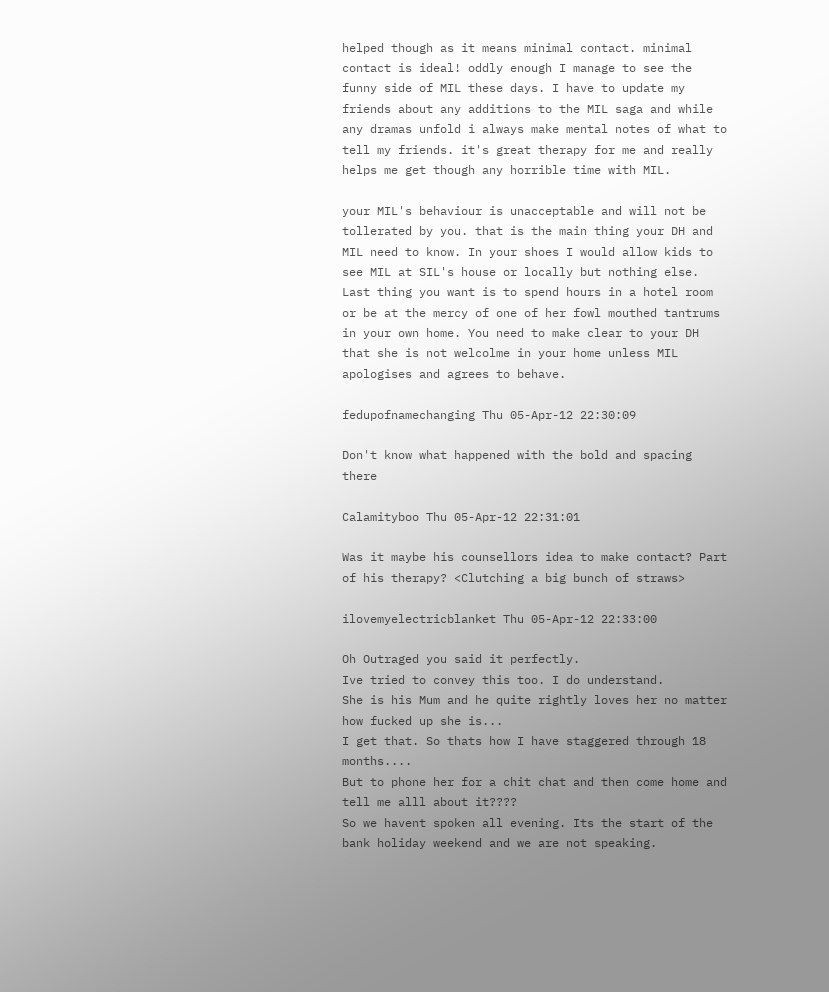helped though as it means minimal contact. minimal contact is ideal! oddly enough I manage to see the funny side of MIL these days. I have to update my friends about any additions to the MIL saga and while any dramas unfold i always make mental notes of what to tell my friends. it's great therapy for me and really helps me get though any horrible time with MIL.

your MIL's behaviour is unacceptable and will not be tollerated by you. that is the main thing your DH and MIL need to know. In your shoes I would allow kids to see MIL at SIL's house or locally but nothing else. Last thing you want is to spend hours in a hotel room or be at the mercy of one of her fowl mouthed tantrums in your own home. You need to make clear to your DH that she is not welcolme in your home unless MIL apologises and agrees to behave.

fedupofnamechanging Thu 05-Apr-12 22:30:09

Don't know what happened with the bold and spacing there

Calamityboo Thu 05-Apr-12 22:31:01

Was it maybe his counsellors idea to make contact? Part of his therapy? <Clutching a big bunch of straws>

ilovemyelectricblanket Thu 05-Apr-12 22:33:00

Oh Outraged you said it perfectly.
Ive tried to convey this too. I do understand.
She is his Mum and he quite rightly loves her no matter how fucked up she is...
I get that. So thats how I have staggered through 18 months....
But to phone her for a chit chat and then come home and tell me alll about it????
So we havent spoken all evening. Its the start of the bank holiday weekend and we are not speaking.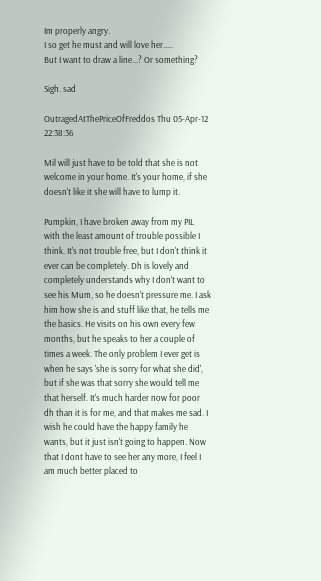Im properly angry.
I so get he must and will love her.....
But I want to draw a line...? Or something?

Sigh. sad

OutragedAtThePriceOfFreddos Thu 05-Apr-12 22:38:36

Mil will just have to be told that she is not welcome in your home. It's your home, if she doesn't like it she will have to lump it.

Pumpkin, I have broken away from my PIL with the least amount of trouble possible I think. It's not trouble free, but I don't think it ever can be completely. Dh is lovely and completely understands why I don't want to see his Mum, so he doesn't pressure me. I ask him how she is and stuff like that, he tells me the basics. He visits on his own every few months, but he speaks to her a couple of times a week. The only problem I ever get is when he says 'she is sorry for what she did', but if she was that sorry she would tell me that herself. It's much harder now for poor dh than it is for me, and that makes me sad. I wish he could have the happy family he wants, but it just isn't going to happen. Now that I dont have to see her any more, I feel I am much better placed to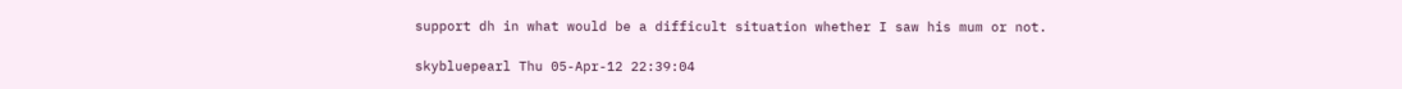support dh in what would be a difficult situation whether I saw his mum or not.

skybluepearl Thu 05-Apr-12 22:39:04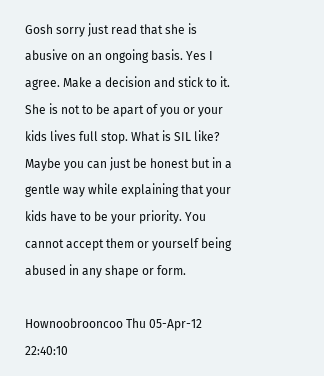Gosh sorry just read that she is abusive on an ongoing basis. Yes I agree. Make a decision and stick to it. She is not to be apart of you or your kids lives full stop. What is SIL like? Maybe you can just be honest but in a gentle way while explaining that your kids have to be your priority. You cannot accept them or yourself being abused in any shape or form.

Hownoobrooncoo Thu 05-Apr-12 22:40:10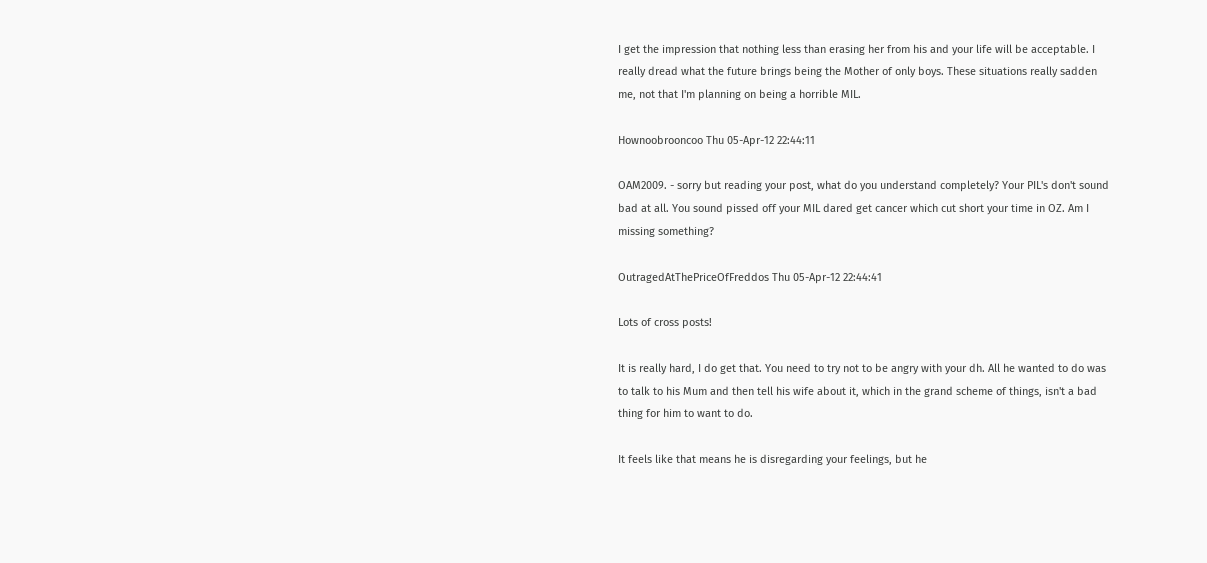I get the impression that nothing less than erasing her from his and your life will be acceptable. I really dread what the future brings being the Mother of only boys. These situations really sadden me, not that I'm planning on being a horrible MIL.

Hownoobrooncoo Thu 05-Apr-12 22:44:11

OAM2009. - sorry but reading your post, what do you understand completely? Your PIL's don't sound bad at all. You sound pissed off your MIL dared get cancer which cut short your time in OZ. Am I missing something?

OutragedAtThePriceOfFreddos Thu 05-Apr-12 22:44:41

Lots of cross posts!

It is really hard, I do get that. You need to try not to be angry with your dh. All he wanted to do was to talk to his Mum and then tell his wife about it, which in the grand scheme of things, isn't a bad thing for him to want to do.

It feels like that means he is disregarding your feelings, but he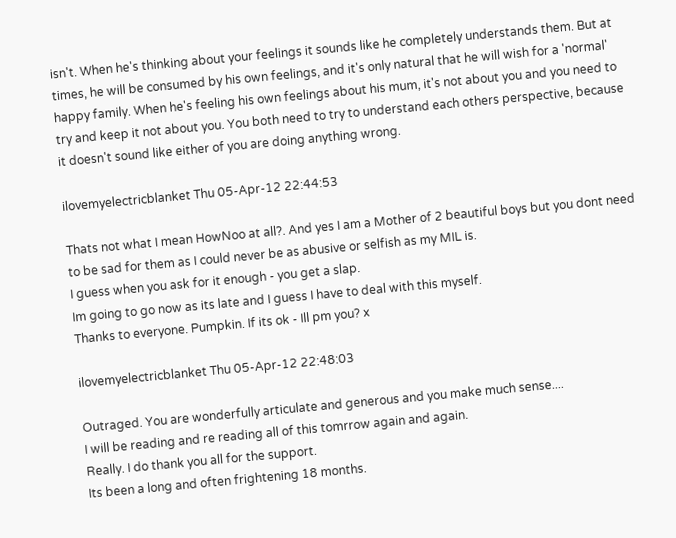isn't. When he's thinking about your feelings it sounds like he completely understands them. But at times, he will be consumed by his own feelings, and it's only natural that he will wish for a 'normal' happy family. When he's feeling his own feelings about his mum, it's not about you and you need to try and keep it not about you. You both need to try to understand each others perspective, because it doesn't sound like either of you are doing anything wrong.

ilovemyelectricblanket Thu 05-Apr-12 22:44:53

Thats not what I mean HowNoo at all?. And yes I am a Mother of 2 beautiful boys but you dont need to be sad for them as I could never be as abusive or selfish as my MIL is.
I guess when you ask for it enough - you get a slap.
Im going to go now as its late and I guess I have to deal with this myself.
Thanks to everyone. Pumpkin. If its ok - Ill pm you? x

ilovemyelectricblanket Thu 05-Apr-12 22:48:03

Outraged. You are wonderfully articulate and generous and you make much sense....
I will be reading and re reading all of this tomrrow again and again.
Really. I do thank you all for the support.
Its been a long and often frightening 18 months.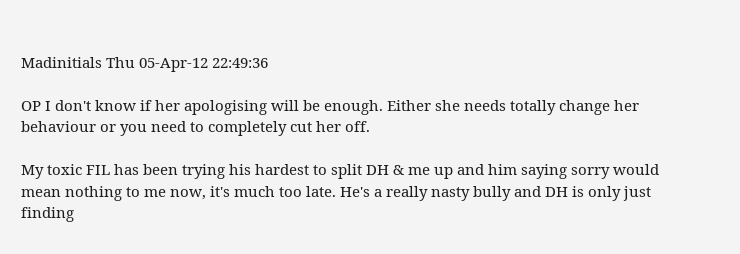Madinitials Thu 05-Apr-12 22:49:36

OP I don't know if her apologising will be enough. Either she needs totally change her behaviour or you need to completely cut her off.

My toxic FIL has been trying his hardest to split DH & me up and him saying sorry would mean nothing to me now, it's much too late. He's a really nasty bully and DH is only just finding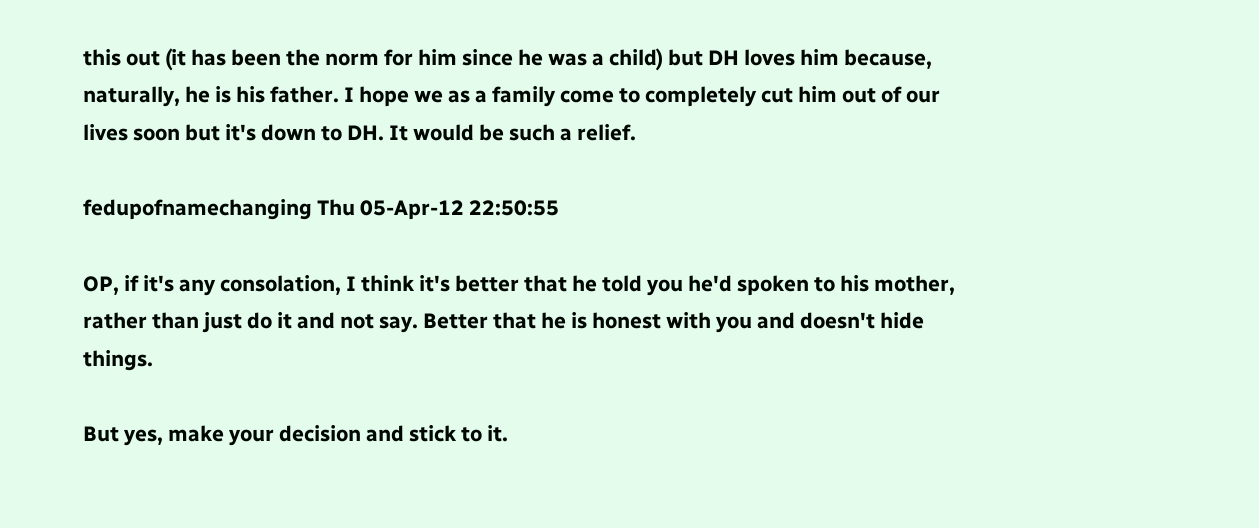this out (it has been the norm for him since he was a child) but DH loves him because, naturally, he is his father. I hope we as a family come to completely cut him out of our lives soon but it's down to DH. It would be such a relief.

fedupofnamechanging Thu 05-Apr-12 22:50:55

OP, if it's any consolation, I think it's better that he told you he'd spoken to his mother, rather than just do it and not say. Better that he is honest with you and doesn't hide things.

But yes, make your decision and stick to it.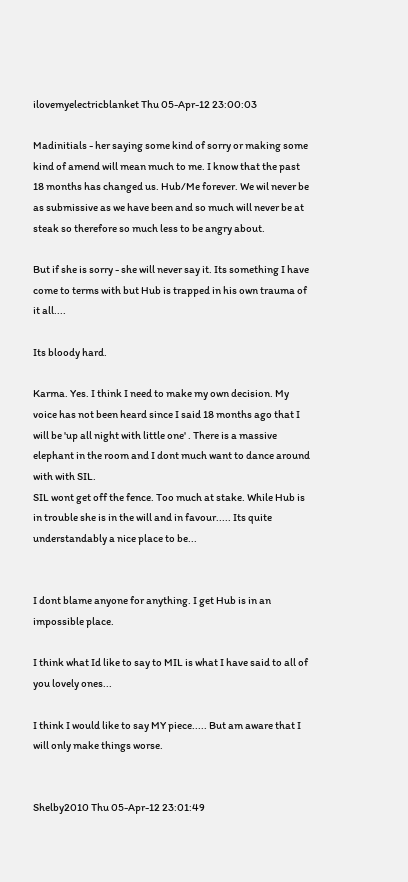ilovemyelectricblanket Thu 05-Apr-12 23:00:03

Madinitials - her saying some kind of sorry or making some kind of amend will mean much to me. I know that the past 18 months has changed us. Hub/Me forever. We wil never be as submissive as we have been and so much will never be at steak so therefore so much less to be angry about.

But if she is sorry - she will never say it. Its something I have come to terms with but Hub is trapped in his own trauma of it all....

Its bloody hard.

Karma. Yes. I think I need to make my own decision. My voice has not been heard since I said 18 months ago that I will be 'up all night with little one' . There is a massive elephant in the room and I dont much want to dance around with with SIL.
SIL wont get off the fence. Too much at stake. While Hub is in trouble she is in the will and in favour..... Its quite understandably a nice place to be...


I dont blame anyone for anything. I get Hub is in an impossible place.

I think what Id like to say to MIL is what I have said to all of you lovely ones...

I think I would like to say MY piece..... But am aware that I will only make things worse.


Shelby2010 Thu 05-Apr-12 23:01:49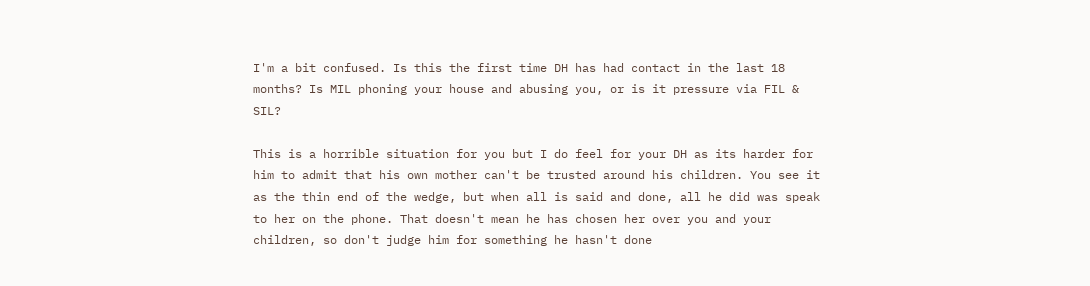I'm a bit confused. Is this the first time DH has had contact in the last 18 months? Is MIL phoning your house and abusing you, or is it pressure via FIL & SIL?

This is a horrible situation for you but I do feel for your DH as its harder for him to admit that his own mother can't be trusted around his children. You see it as the thin end of the wedge, but when all is said and done, all he did was speak to her on the phone. That doesn't mean he has chosen her over you and your children, so don't judge him for something he hasn't done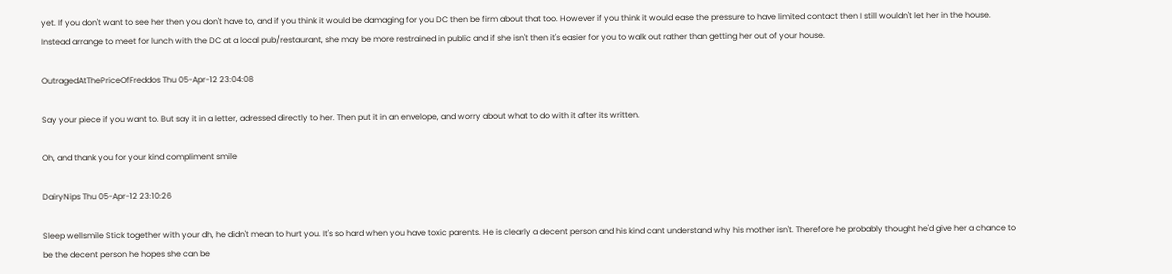yet. If you don't want to see her then you don't have to, and if you think it would be damaging for you DC then be firm about that too. However if you think it would ease the pressure to have limited contact then I still wouldn't let her in the house. Instead arrange to meet for lunch with the DC at a local pub/restaurant, she may be more restrained in public and if she isn't then it's easier for you to walk out rather than getting her out of your house.

OutragedAtThePriceOfFreddos Thu 05-Apr-12 23:04:08

Say your piece if you want to. But say it in a letter, adressed directly to her. Then put it in an envelope, and worry about what to do with it after its written.

Oh, and thank you for your kind compliment smile

DairyNips Thu 05-Apr-12 23:10:26

Sleep wellsmile Stick together with your dh, he didn't mean to hurt you. It's so hard when you have toxic parents. He is clearly a decent person and his kind cant understand why his mother isn't. Therefore he probably thought he'd give her a chance to be the decent person he hopes she can be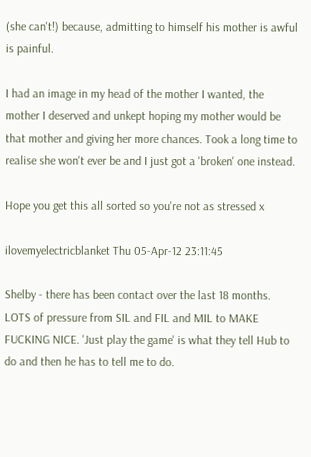(she can't!) because, admitting to himself his mother is awful is painful.

I had an image in my head of the mother I wanted, the mother I deserved and unkept hoping my mother would be that mother and giving her more chances. Took a long time to realise she won't ever be and I just got a 'broken' one instead.

Hope you get this all sorted so you're not as stressed x

ilovemyelectricblanket Thu 05-Apr-12 23:11:45

Shelby - there has been contact over the last 18 months. LOTS of pressure from SIL and FIL and MIL to MAKE FUCKING NICE. 'Just play the game' is what they tell Hub to do and then he has to tell me to do.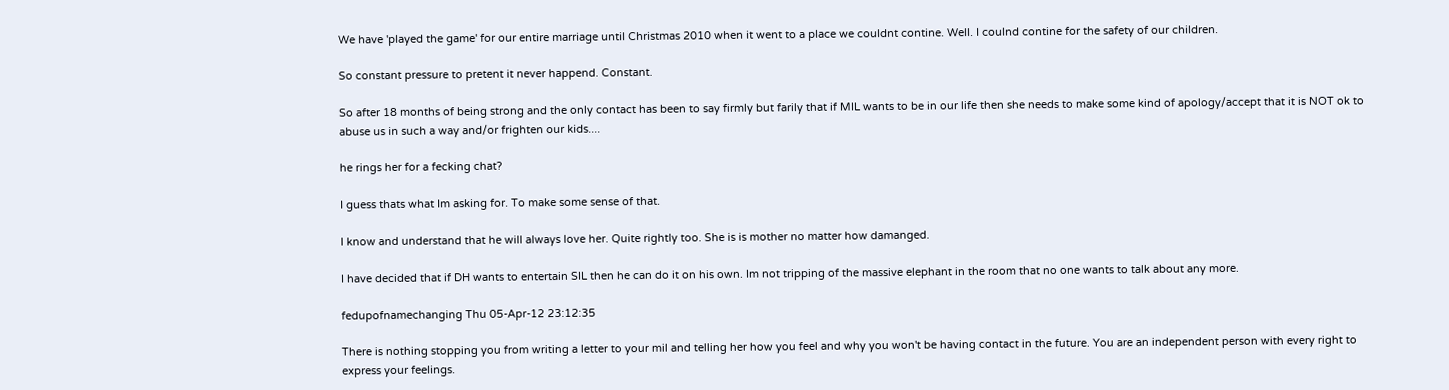We have 'played the game' for our entire marriage until Christmas 2010 when it went to a place we couldnt contine. Well. I coulnd contine for the safety of our children.

So constant pressure to pretent it never happend. Constant.

So after 18 months of being strong and the only contact has been to say firmly but farily that if MIL wants to be in our life then she needs to make some kind of apology/accept that it is NOT ok to abuse us in such a way and/or frighten our kids....

he rings her for a fecking chat?

I guess thats what Im asking for. To make some sense of that.

I know and understand that he will always love her. Quite rightly too. She is is mother no matter how damanged.

I have decided that if DH wants to entertain SIL then he can do it on his own. Im not tripping of the massive elephant in the room that no one wants to talk about any more.

fedupofnamechanging Thu 05-Apr-12 23:12:35

There is nothing stopping you from writing a letter to your mil and telling her how you feel and why you won't be having contact in the future. You are an independent person with every right to express your feelings.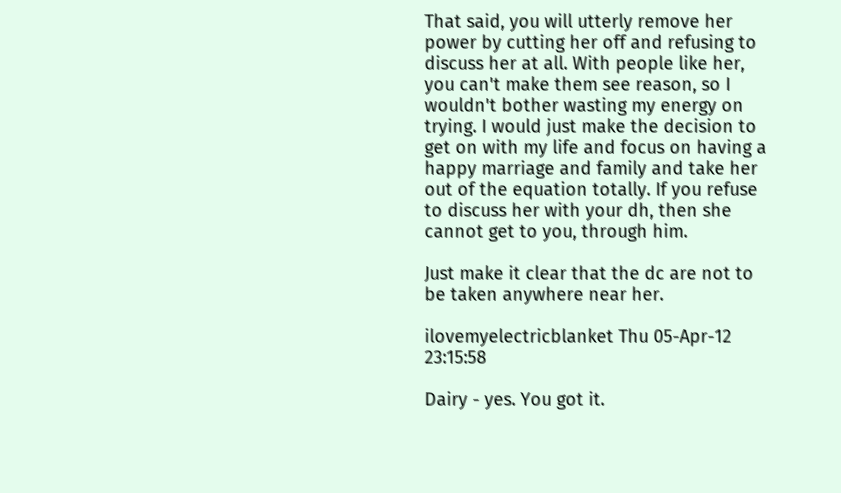That said, you will utterly remove her power by cutting her off and refusing to discuss her at all. With people like her, you can't make them see reason, so I wouldn't bother wasting my energy on trying. I would just make the decision to get on with my life and focus on having a happy marriage and family and take her out of the equation totally. If you refuse to discuss her with your dh, then she cannot get to you, through him.

Just make it clear that the dc are not to be taken anywhere near her.

ilovemyelectricblanket Thu 05-Apr-12 23:15:58

Dairy - yes. You got it.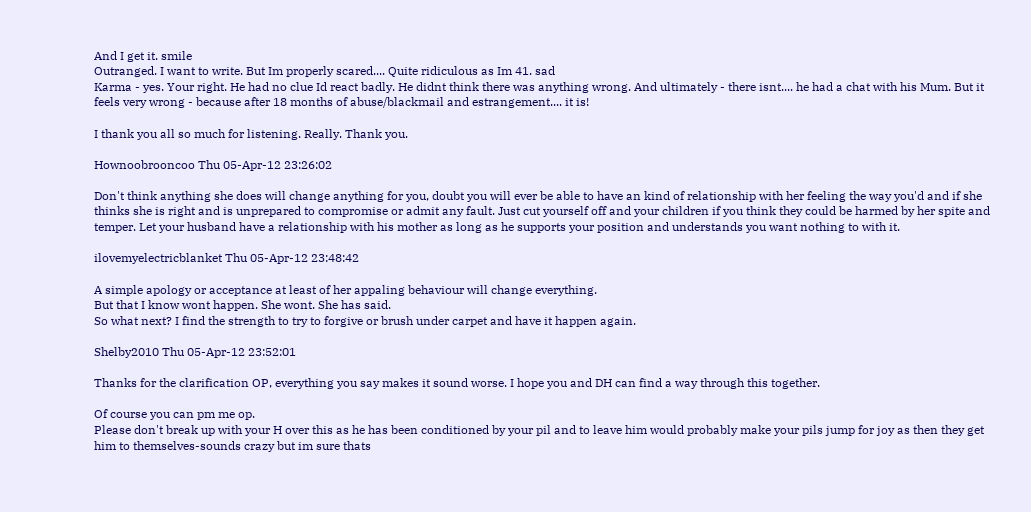And I get it. smile
Outranged. I want to write. But Im properly scared.... Quite ridiculous as Im 41. sad
Karma - yes. Your right. He had no clue Id react badly. He didnt think there was anything wrong. And ultimately - there isnt.... he had a chat with his Mum. But it feels very wrong - because after 18 months of abuse/blackmail and estrangement.... it is!

I thank you all so much for listening. Really. Thank you.

Hownoobrooncoo Thu 05-Apr-12 23:26:02

Don't think anything she does will change anything for you, doubt you will ever be able to have an kind of relationship with her feeling the way you'd and if she thinks she is right and is unprepared to compromise or admit any fault. Just cut yourself off and your children if you think they could be harmed by her spite and temper. Let your husband have a relationship with his mother as long as he supports your position and understands you want nothing to with it.

ilovemyelectricblanket Thu 05-Apr-12 23:48:42

A simple apology or acceptance at least of her appaling behaviour will change everything.
But that I know wont happen. She wont. She has said.
So what next? I find the strength to try to forgive or brush under carpet and have it happen again.

Shelby2010 Thu 05-Apr-12 23:52:01

Thanks for the clarification OP, everything you say makes it sound worse. I hope you and DH can find a way through this together.

Of course you can pm me op.
Please don't break up with your H over this as he has been conditioned by your pil and to leave him would probably make your pils jump for joy as then they get him to themselves-sounds crazy but im sure thats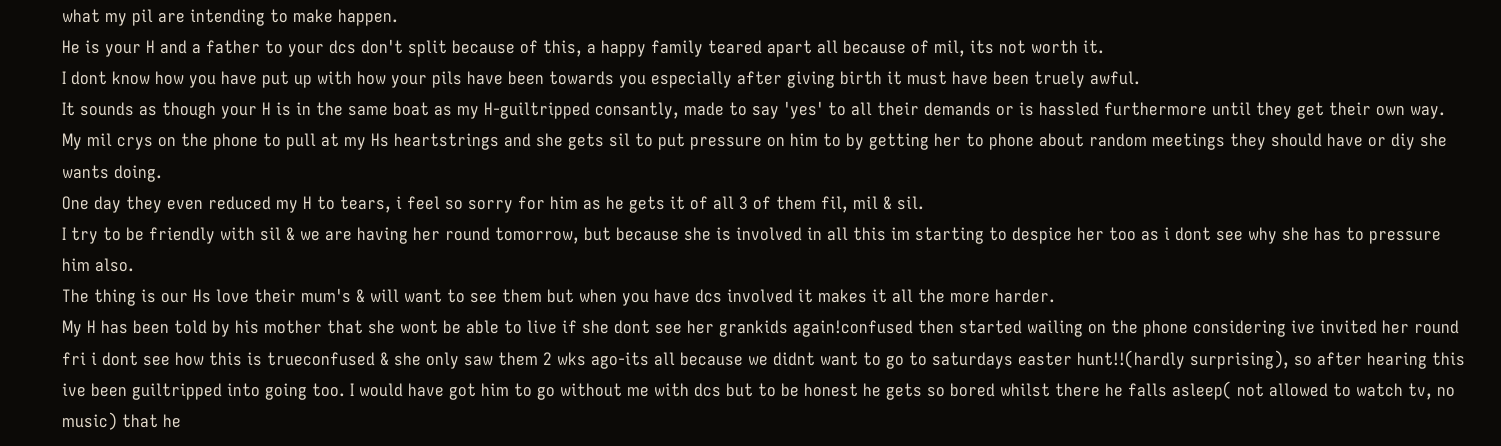what my pil are intending to make happen.
He is your H and a father to your dcs don't split because of this, a happy family teared apart all because of mil, its not worth it.
I dont know how you have put up with how your pils have been towards you especially after giving birth it must have been truely awful.
It sounds as though your H is in the same boat as my H-guiltripped consantly, made to say 'yes' to all their demands or is hassled furthermore until they get their own way. My mil crys on the phone to pull at my Hs heartstrings and she gets sil to put pressure on him to by getting her to phone about random meetings they should have or diy she wants doing.
One day they even reduced my H to tears, i feel so sorry for him as he gets it of all 3 of them fil, mil & sil.
I try to be friendly with sil & we are having her round tomorrow, but because she is involved in all this im starting to despice her too as i dont see why she has to pressure him also.
The thing is our Hs love their mum's & will want to see them but when you have dcs involved it makes it all the more harder.
My H has been told by his mother that she wont be able to live if she dont see her grankids again!confused then started wailing on the phone considering ive invited her round fri i dont see how this is trueconfused & she only saw them 2 wks ago-its all because we didnt want to go to saturdays easter hunt!!(hardly surprising), so after hearing this ive been guiltripped into going too. I would have got him to go without me with dcs but to be honest he gets so bored whilst there he falls asleep( not allowed to watch tv, no music) that he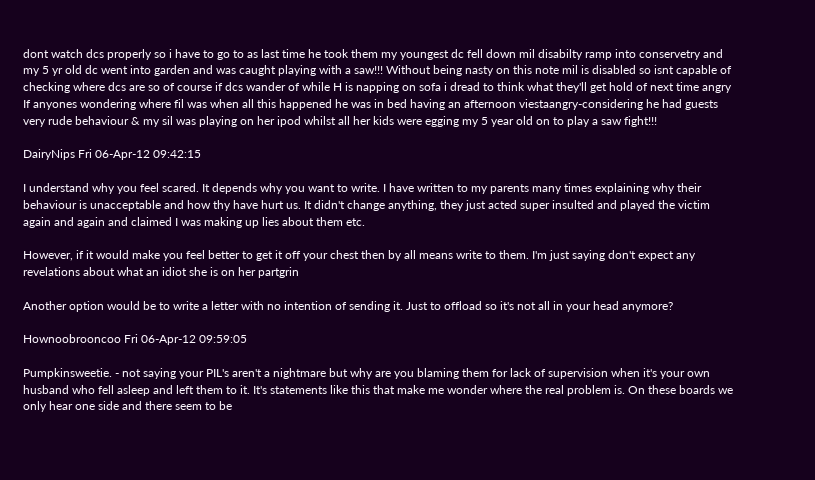dont watch dcs properly so i have to go to as last time he took them my youngest dc fell down mil disabilty ramp into conservetry and my 5 yr old dc went into garden and was caught playing with a saw!!! Without being nasty on this note mil is disabled so isnt capable of checking where dcs are so of course if dcs wander of while H is napping on sofa i dread to think what they'll get hold of next time angry
If anyones wondering where fil was when all this happened he was in bed having an afternoon viestaangry-considering he had guests very rude behaviour & my sil was playing on her ipod whilst all her kids were egging my 5 year old on to play a saw fight!!!

DairyNips Fri 06-Apr-12 09:42:15

I understand why you feel scared. It depends why you want to write. I have written to my parents many times explaining why their behaviour is unacceptable and how thy have hurt us. It didn't change anything, they just acted super insulted and played the victim again and again and claimed I was making up lies about them etc.

However, if it would make you feel better to get it off your chest then by all means write to them. I'm just saying don't expect any revelations about what an idiot she is on her partgrin

Another option would be to write a letter with no intention of sending it. Just to offload so it's not all in your head anymore?

Hownoobrooncoo Fri 06-Apr-12 09:59:05

Pumpkinsweetie. - not saying your PIL's aren't a nightmare but why are you blaming them for lack of supervision when it's your own husband who fell asleep and left them to it. It's statements like this that make me wonder where the real problem is. On these boards we only hear one side and there seem to be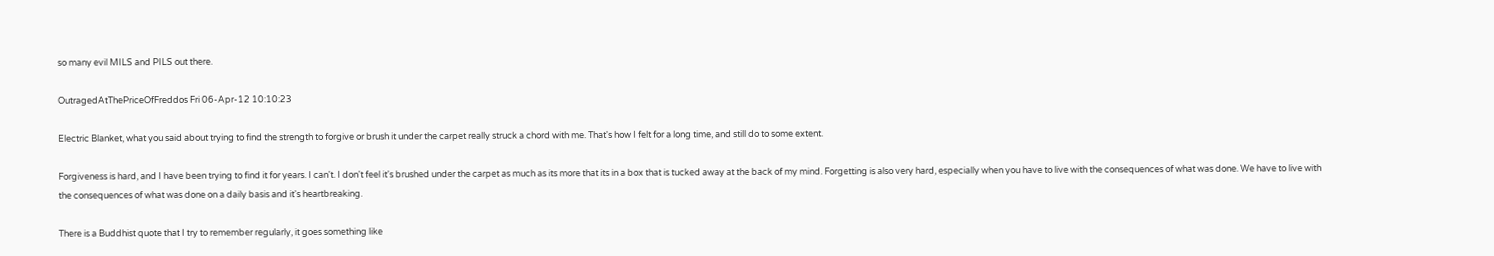so many evil MILS and PILS out there.

OutragedAtThePriceOfFreddos Fri 06-Apr-12 10:10:23

Electric Blanket, what you said about trying to find the strength to forgive or brush it under the carpet really struck a chord with me. That's how I felt for a long time, and still do to some extent.

Forgiveness is hard, and I have been trying to find it for years. I can't. I don't feel it's brushed under the carpet as much as its more that its in a box that is tucked away at the back of my mind. Forgetting is also very hard, especially when you have to live with the consequences of what was done. We have to live with the consequences of what was done on a daily basis and it's heartbreaking.

There is a Buddhist quote that I try to remember regularly, it goes something like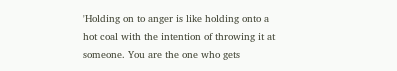'Holding on to anger is like holding onto a hot coal with the intention of throwing it at someone. You are the one who gets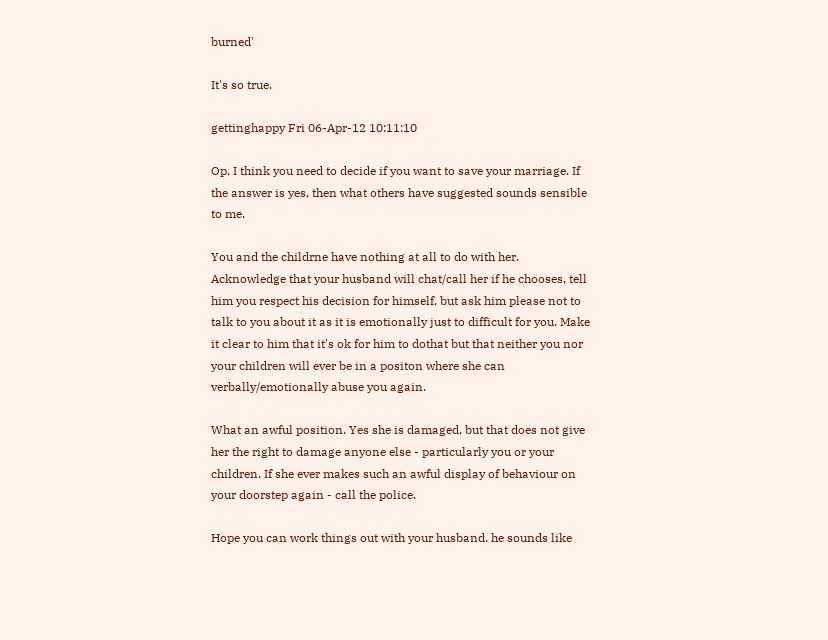burned'

It's so true.

gettinghappy Fri 06-Apr-12 10:11:10

Op, I think you need to decide if you want to save your marriage. If the answer is yes, then what others have suggested sounds sensible to me.

You and the childrne have nothing at all to do with her. Acknowledge that your husband will chat/call her if he chooses, tell him you respect his decision for himself, but ask him please not to talk to you about it as it is emotionally just to difficult for you. Make it clear to him that it's ok for him to dothat but that neither you nor your children will ever be in a positon where she can verbally/emotionally abuse you again.

What an awful position. Yes she is damaged, but that does not give her the right to damage anyone else - particularly you or your children. If she ever makes such an awful display of behaviour on your doorstep again - call the police.

Hope you can work things out with your husband. he sounds like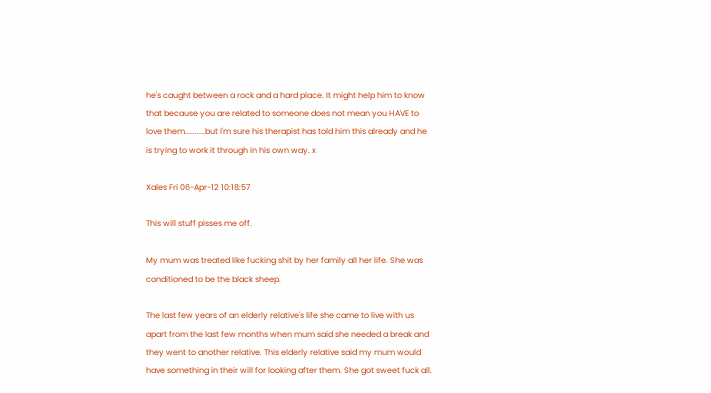he's caught between a rock and a hard place. It might help him to know that because you are related to someone does not mean you HAVE to love them..........but I'm sure his therapist has told him this already and he is trying to work it through in his own way. x

Xales Fri 06-Apr-12 10:18:57

This will stuff pisses me off.

My mum was treated like fucking shit by her family all her life. She was conditioned to be the black sheep.

The last few years of an elderly relative's life she came to live with us apart from the last few months when mum said she needed a break and they went to another relative. This elderly relative said my mum would have something in their will for looking after them. She got sweet fuck all.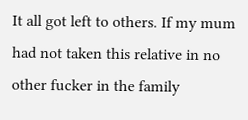It all got left to others. If my mum had not taken this relative in no other fucker in the family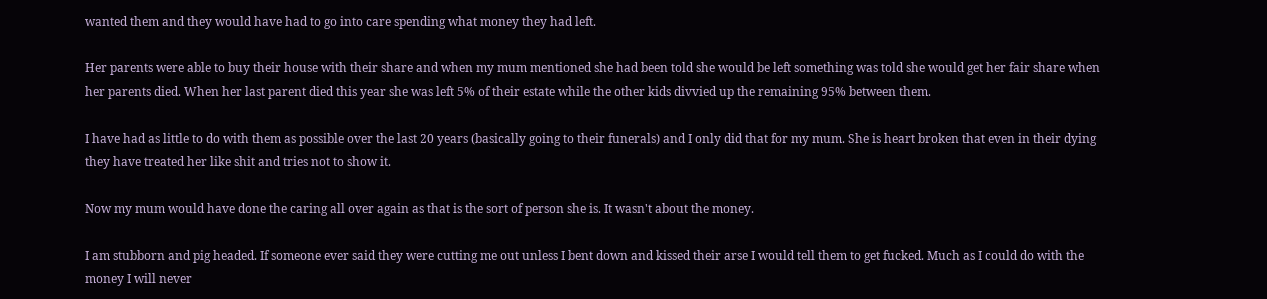wanted them and they would have had to go into care spending what money they had left.

Her parents were able to buy their house with their share and when my mum mentioned she had been told she would be left something was told she would get her fair share when her parents died. When her last parent died this year she was left 5% of their estate while the other kids divvied up the remaining 95% between them.

I have had as little to do with them as possible over the last 20 years (basically going to their funerals) and I only did that for my mum. She is heart broken that even in their dying they have treated her like shit and tries not to show it.

Now my mum would have done the caring all over again as that is the sort of person she is. It wasn't about the money.

I am stubborn and pig headed. If someone ever said they were cutting me out unless I bent down and kissed their arse I would tell them to get fucked. Much as I could do with the money I will never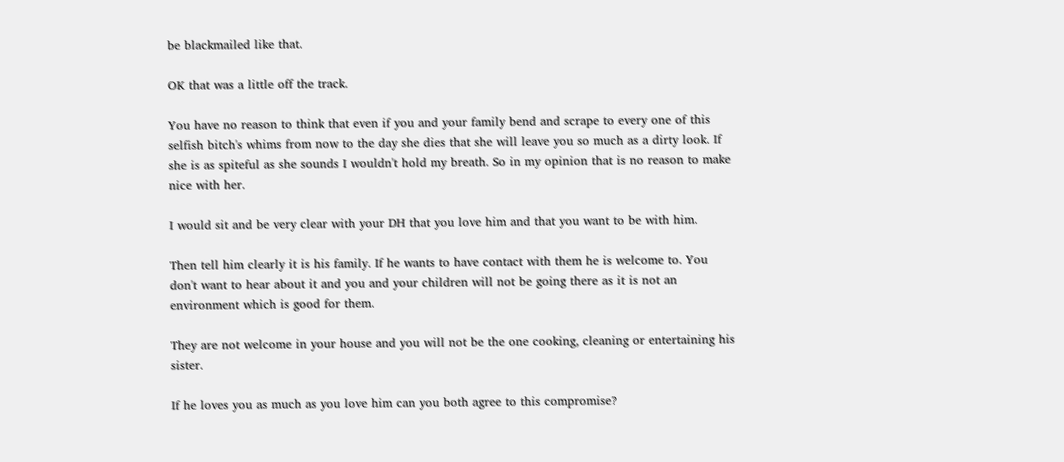be blackmailed like that.

OK that was a little off the track.

You have no reason to think that even if you and your family bend and scrape to every one of this selfish bitch's whims from now to the day she dies that she will leave you so much as a dirty look. If she is as spiteful as she sounds I wouldn't hold my breath. So in my opinion that is no reason to make nice with her.

I would sit and be very clear with your DH that you love him and that you want to be with him.

Then tell him clearly it is his family. If he wants to have contact with them he is welcome to. You don't want to hear about it and you and your children will not be going there as it is not an environment which is good for them.

They are not welcome in your house and you will not be the one cooking, cleaning or entertaining his sister.

If he loves you as much as you love him can you both agree to this compromise?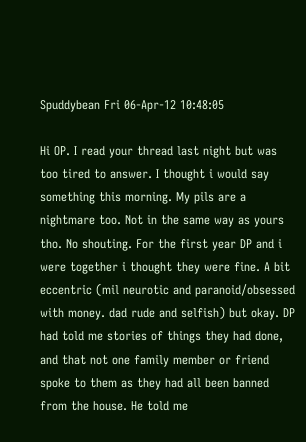Spuddybean Fri 06-Apr-12 10:48:05

Hi OP. I read your thread last night but was too tired to answer. I thought i would say something this morning. My pils are a nightmare too. Not in the same way as yours tho. No shouting. For the first year DP and i were together i thought they were fine. A bit eccentric (mil neurotic and paranoid/obsessed with money. dad rude and selfish) but okay. DP had told me stories of things they had done, and that not one family member or friend spoke to them as they had all been banned from the house. He told me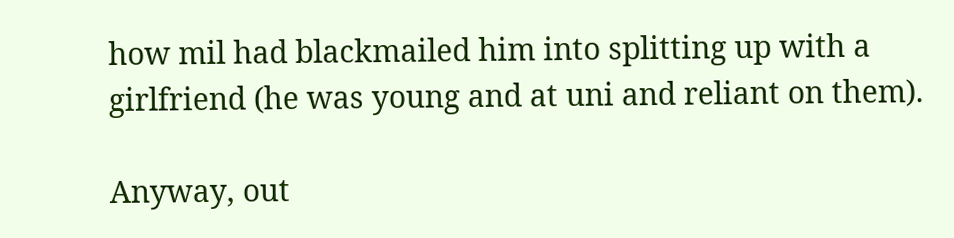how mil had blackmailed him into splitting up with a girlfriend (he was young and at uni and reliant on them).

Anyway, out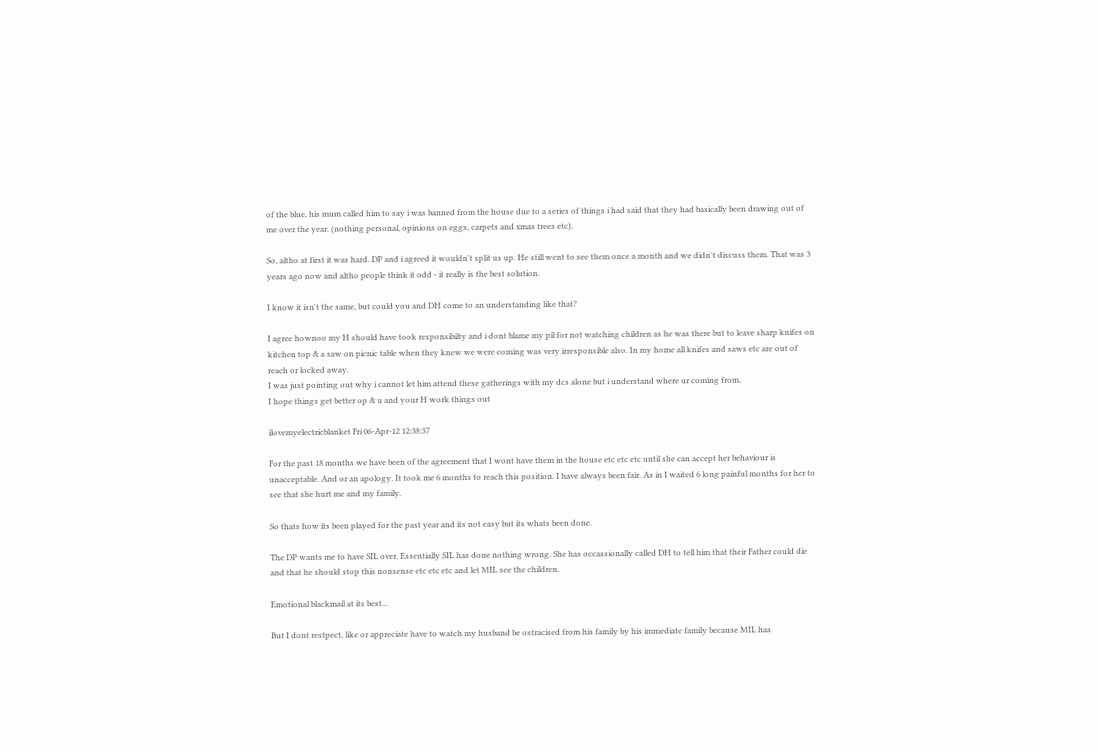of the blue, his mum called him to say i was banned from the house due to a series of things i had said that they had basically been drawing out of me over the year. (nothing personal, opinions on eggs, carpets and xmas trees etc).

So, altho at first it was hard. DP and i agreed it wouldn't split us up. He still went to see them once a month and we didn't discuss them. That was 3 years ago now and altho people think it odd - it really is the best solution.

I know it isn't the same, but could you and DH come to an understanding like that?

I agree hownoo my H should have took responsibilty and i dont blame my pil for not watching children as he was there but to leave sharp knifes on kitchen top & a saw on picnic table when they knew we were coming was very irresponsible also. In my home all knifes and saws etc are out of reach or locked away.
I was just pointing out why i cannot let him attend these gatherings with my dcs alone but i understand where ur coming from.
I hope things get better op & u and your H work things out

ilovemyelectricblanket Fri 06-Apr-12 12:38:37

For the past 18 months we have been of the agreement that I wont have them in the house etc etc etc until she can accept her behaviour is unacceptable. And or an apology. It took me 6 months to reach this position. I have always been fair. As in I waited 6 long painful months for her to see that she hurt me and my family.

So thats how its been played for the past year and its not easy but its whats been done.

The DP wants me to have SIL over. Essentially SIL has done nothing wrong. She has occassionally called DH to tell him that their Father could die and that he should stop this nonsense etc etc etc and let MIL see the children.

Emotional blackmail at its best...

But I dont restpect, like or appreciate have to watch my husband be ostracised from his family by his immediate family because MIL has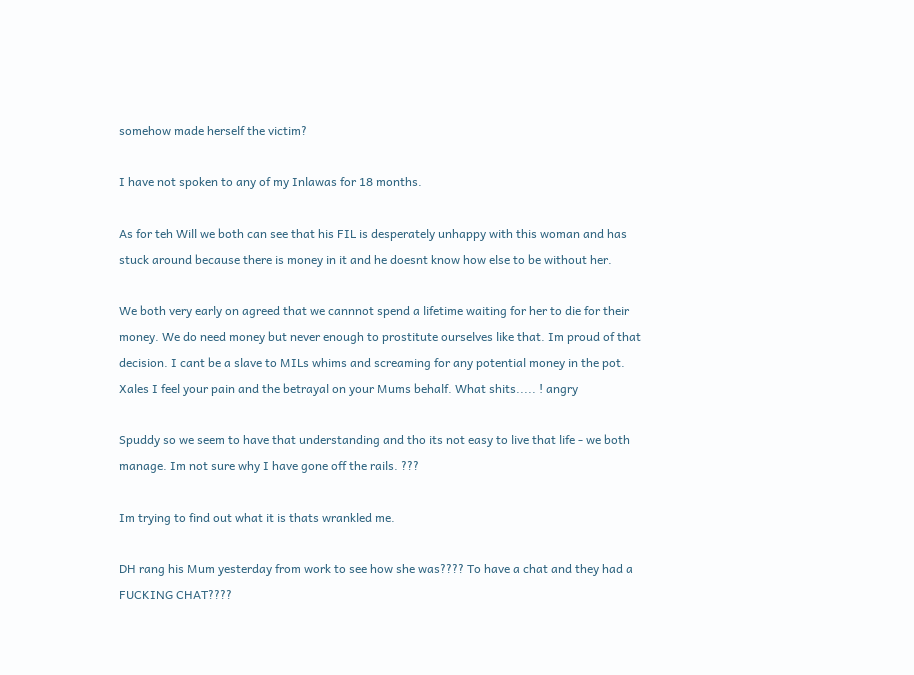somehow made herself the victim?

I have not spoken to any of my Inlawas for 18 months.

As for teh Will we both can see that his FIL is desperately unhappy with this woman and has stuck around because there is money in it and he doesnt know how else to be without her.

We both very early on agreed that we cannnot spend a lifetime waiting for her to die for their money. We do need money but never enough to prostitute ourselves like that. Im proud of that decision. I cant be a slave to MILs whims and screaming for any potential money in the pot. Xales I feel your pain and the betrayal on your Mums behalf. What shits..... ! angry

Spuddy so we seem to have that understanding and tho its not easy to live that life - we both manage. Im not sure why I have gone off the rails. ???

Im trying to find out what it is thats wrankled me.

DH rang his Mum yesterday from work to see how she was???? To have a chat and they had a FUCKING CHAT????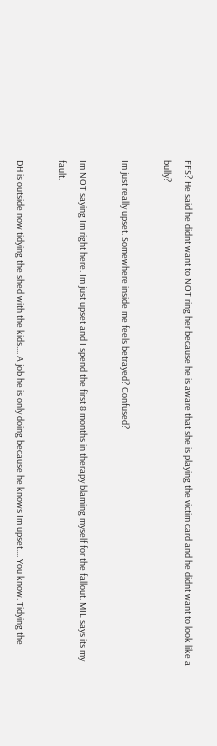FFS? He said he didnt want to NOT ring her because he is aware that she is playing the victim card and he didnt want to look like a bully?

Im just really upset. Somewhere inside me feels betrayed? Confused?

Im NOT saying Im right here. Im just upset and I spend the first 8 months in therapy blaming myself for the fallout. MIL says its my fault.

DH is outside now tidying the shed with the kids.... A job he is only doing because he knows Im upset.... You know. Tidying the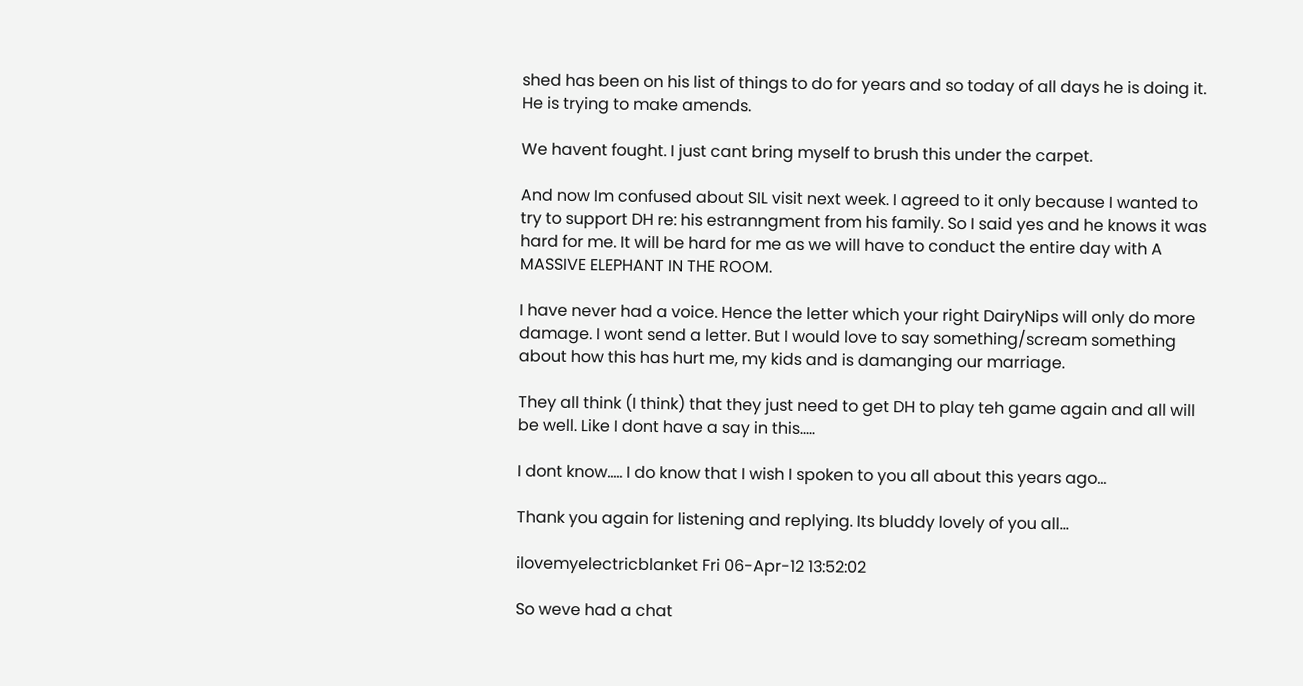shed has been on his list of things to do for years and so today of all days he is doing it. He is trying to make amends.

We havent fought. I just cant bring myself to brush this under the carpet.

And now Im confused about SIL visit next week. I agreed to it only because I wanted to try to support DH re: his estranngment from his family. So I said yes and he knows it was hard for me. It will be hard for me as we will have to conduct the entire day with A MASSIVE ELEPHANT IN THE ROOM.

I have never had a voice. Hence the letter which your right DairyNips will only do more damage. I wont send a letter. But I would love to say something/scream something about how this has hurt me, my kids and is damanging our marriage.

They all think (I think) that they just need to get DH to play teh game again and all will be well. Like I dont have a say in this.....

I dont know..... I do know that I wish I spoken to you all about this years ago...

Thank you again for listening and replying. Its bluddy lovely of you all...

ilovemyelectricblanket Fri 06-Apr-12 13:52:02

So weve had a chat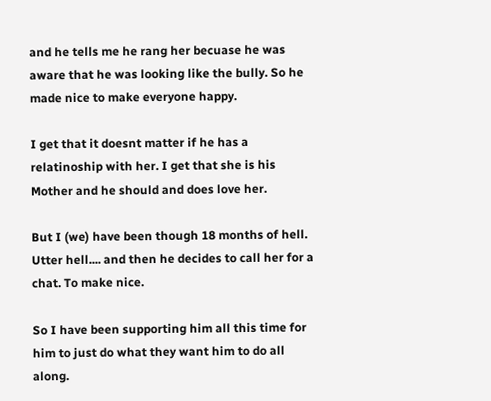and he tells me he rang her becuase he was aware that he was looking like the bully. So he made nice to make everyone happy.

I get that it doesnt matter if he has a relatinoship with her. I get that she is his Mother and he should and does love her.

But I (we) have been though 18 months of hell. Utter hell.... and then he decides to call her for a chat. To make nice.

So I have been supporting him all this time for him to just do what they want him to do all along.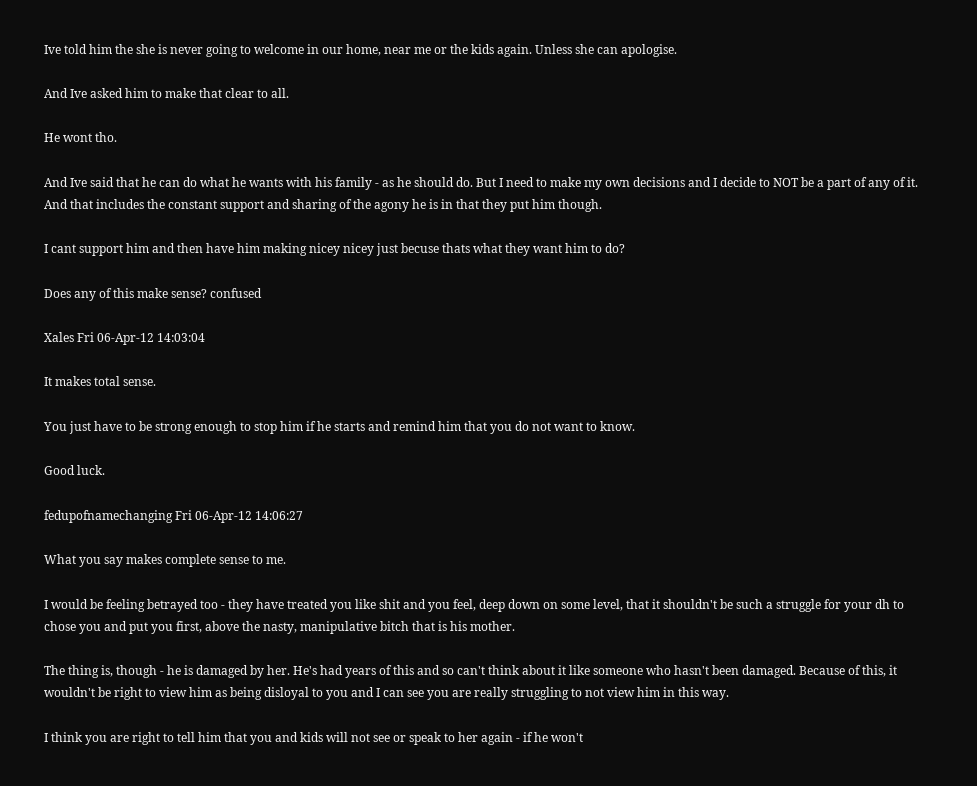Ive told him the she is never going to welcome in our home, near me or the kids again. Unless she can apologise.

And Ive asked him to make that clear to all.

He wont tho.

And Ive said that he can do what he wants with his family - as he should do. But I need to make my own decisions and I decide to NOT be a part of any of it. And that includes the constant support and sharing of the agony he is in that they put him though.

I cant support him and then have him making nicey nicey just becuse thats what they want him to do?

Does any of this make sense? confused

Xales Fri 06-Apr-12 14:03:04

It makes total sense.

You just have to be strong enough to stop him if he starts and remind him that you do not want to know.

Good luck.

fedupofnamechanging Fri 06-Apr-12 14:06:27

What you say makes complete sense to me.

I would be feeling betrayed too - they have treated you like shit and you feel, deep down on some level, that it shouldn't be such a struggle for your dh to chose you and put you first, above the nasty, manipulative bitch that is his mother.

The thing is, though - he is damaged by her. He's had years of this and so can't think about it like someone who hasn't been damaged. Because of this, it wouldn't be right to view him as being disloyal to you and I can see you are really struggling to not view him in this way.

I think you are right to tell him that you and kids will not see or speak to her again - if he won't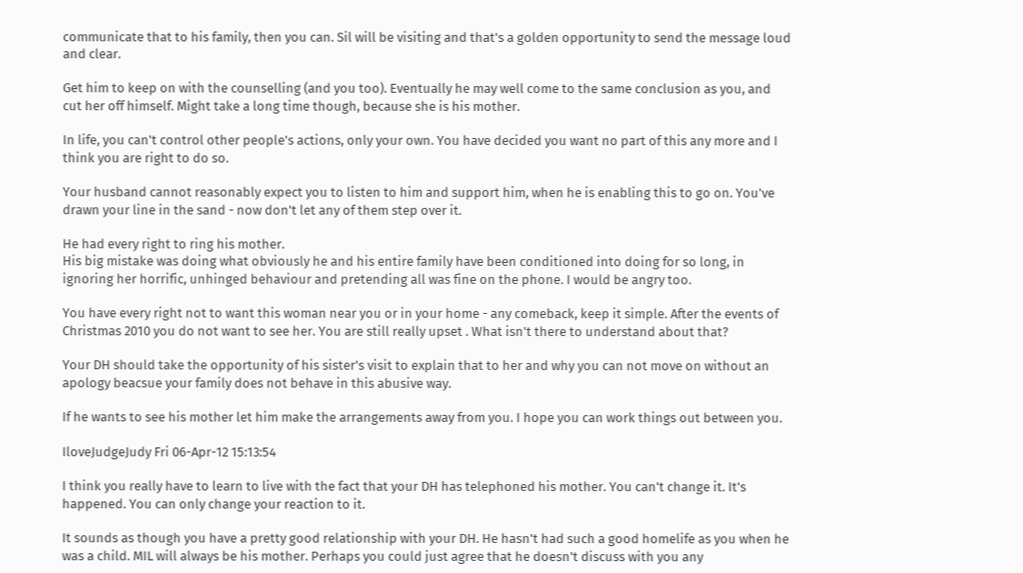communicate that to his family, then you can. Sil will be visiting and that's a golden opportunity to send the message loud and clear.

Get him to keep on with the counselling (and you too). Eventually he may well come to the same conclusion as you, and cut her off himself. Might take a long time though, because she is his mother.

In life, you can't control other people's actions, only your own. You have decided you want no part of this any more and I think you are right to do so.

Your husband cannot reasonably expect you to listen to him and support him, when he is enabling this to go on. You've drawn your line in the sand - now don't let any of them step over it.

He had every right to ring his mother.
His big mistake was doing what obviously he and his entire family have been conditioned into doing for so long, in ignoring her horrific, unhinged behaviour and pretending all was fine on the phone. I would be angry too.

You have every right not to want this woman near you or in your home - any comeback, keep it simple. After the events of Christmas 2010 you do not want to see her. You are still really upset . What isn't there to understand about that?

Your DH should take the opportunity of his sister's visit to explain that to her and why you can not move on without an apology beacsue your family does not behave in this abusive way.

If he wants to see his mother let him make the arrangements away from you. I hope you can work things out between you.

IloveJudgeJudy Fri 06-Apr-12 15:13:54

I think you really have to learn to live with the fact that your DH has telephoned his mother. You can't change it. It's happened. You can only change your reaction to it.

It sounds as though you have a pretty good relationship with your DH. He hasn't had such a good homelife as you when he was a child. MIL will always be his mother. Perhaps you could just agree that he doesn't discuss with you any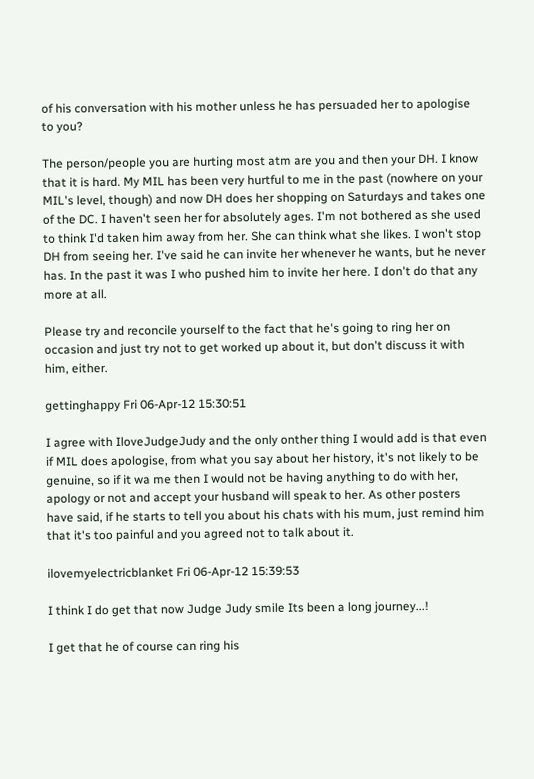of his conversation with his mother unless he has persuaded her to apologise to you?

The person/people you are hurting most atm are you and then your DH. I know that it is hard. My MIL has been very hurtful to me in the past (nowhere on your MIL's level, though) and now DH does her shopping on Saturdays and takes one of the DC. I haven't seen her for absolutely ages. I'm not bothered as she used to think I'd taken him away from her. She can think what she likes. I won't stop DH from seeing her. I've said he can invite her whenever he wants, but he never has. In the past it was I who pushed him to invite her here. I don't do that any more at all.

Please try and reconcile yourself to the fact that he's going to ring her on occasion and just try not to get worked up about it, but don't discuss it with him, either.

gettinghappy Fri 06-Apr-12 15:30:51

I agree with IloveJudgeJudy and the only onther thing I would add is that even if MIL does apologise, from what you say about her history, it's not likely to be genuine, so if it wa me then I would not be having anything to do with her, apology or not and accept your husband will speak to her. As other posters have said, if he starts to tell you about his chats with his mum, just remind him that it's too painful and you agreed not to talk about it.

ilovemyelectricblanket Fri 06-Apr-12 15:39:53

I think I do get that now Judge Judy smile Its been a long journey...!

I get that he of course can ring his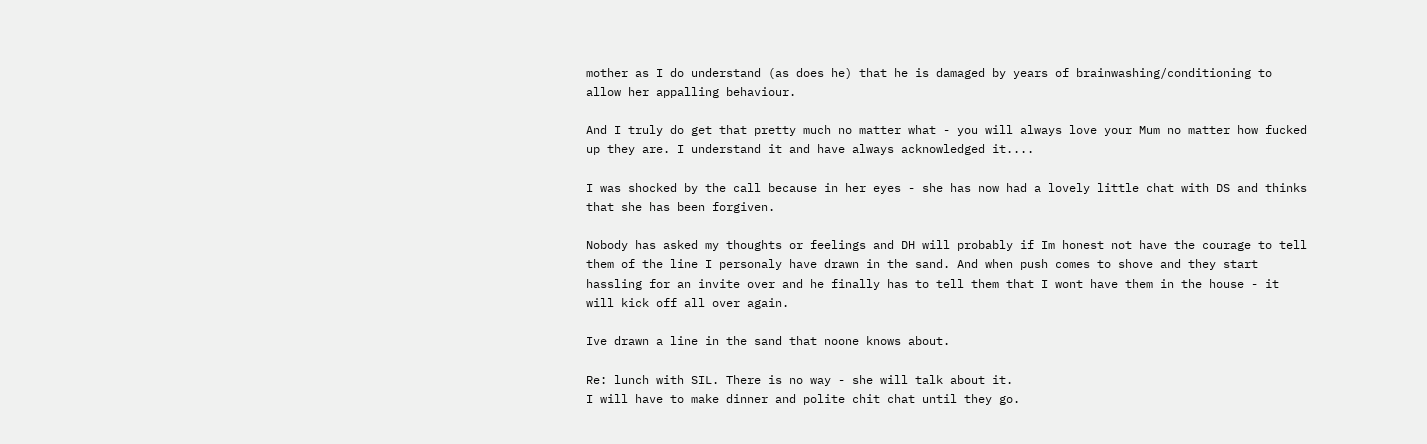mother as I do understand (as does he) that he is damaged by years of brainwashing/conditioning to allow her appalling behaviour.

And I truly do get that pretty much no matter what - you will always love your Mum no matter how fucked up they are. I understand it and have always acknowledged it....

I was shocked by the call because in her eyes - she has now had a lovely little chat with DS and thinks that she has been forgiven.

Nobody has asked my thoughts or feelings and DH will probably if Im honest not have the courage to tell them of the line I personaly have drawn in the sand. And when push comes to shove and they start hassling for an invite over and he finally has to tell them that I wont have them in the house - it will kick off all over again.

Ive drawn a line in the sand that noone knows about.

Re: lunch with SIL. There is no way - she will talk about it.
I will have to make dinner and polite chit chat until they go.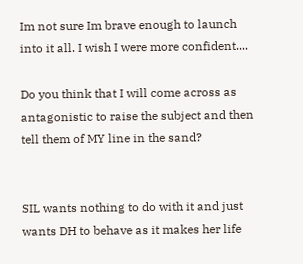Im not sure Im brave enough to launch into it all. I wish I were more confident....

Do you think that I will come across as antagonistic to raise the subject and then tell them of MY line in the sand?


SIL wants nothing to do with it and just wants DH to behave as it makes her life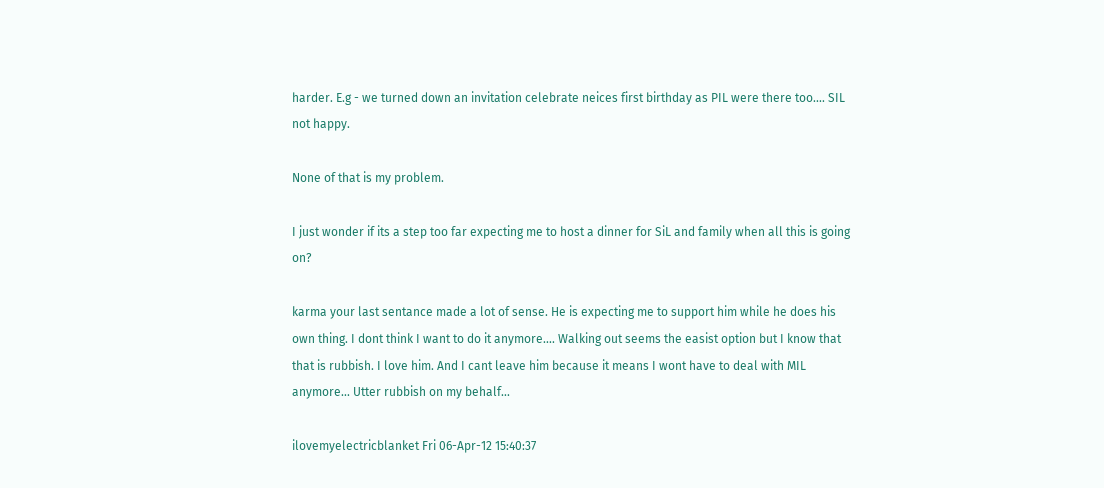harder. E.g - we turned down an invitation celebrate neices first birthday as PIL were there too.... SIL not happy.

None of that is my problem.

I just wonder if its a step too far expecting me to host a dinner for SiL and family when all this is going on?

karma your last sentance made a lot of sense. He is expecting me to support him while he does his own thing. I dont think I want to do it anymore.... Walking out seems the easist option but I know that that is rubbish. I love him. And I cant leave him because it means I wont have to deal with MIL anymore... Utter rubbish on my behalf...

ilovemyelectricblanket Fri 06-Apr-12 15:40:37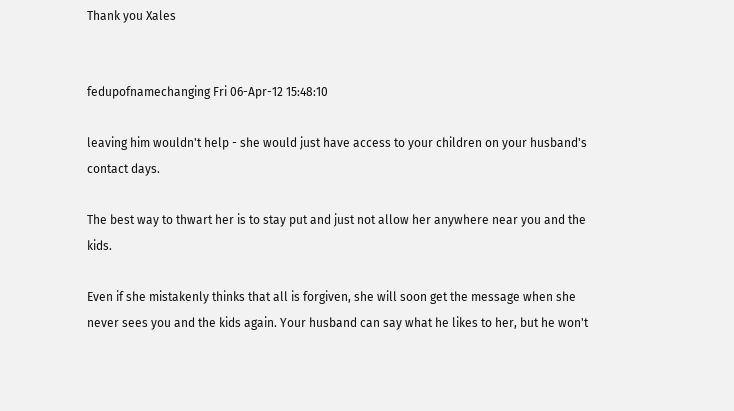Thank you Xales


fedupofnamechanging Fri 06-Apr-12 15:48:10

leaving him wouldn't help - she would just have access to your children on your husband's contact days.

The best way to thwart her is to stay put and just not allow her anywhere near you and the kids.

Even if she mistakenly thinks that all is forgiven, she will soon get the message when she never sees you and the kids again. Your husband can say what he likes to her, but he won't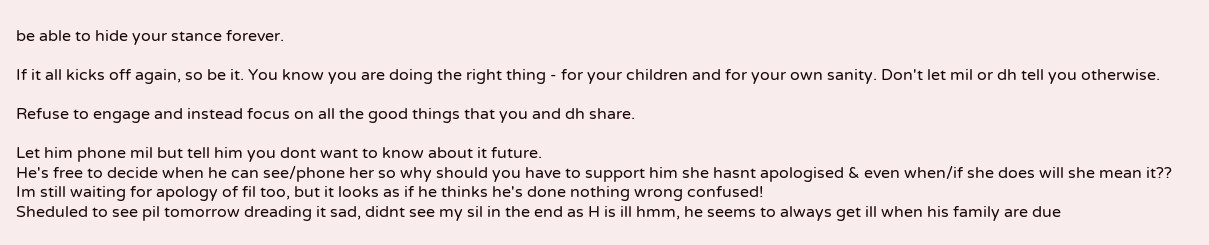be able to hide your stance forever.

If it all kicks off again, so be it. You know you are doing the right thing - for your children and for your own sanity. Don't let mil or dh tell you otherwise.

Refuse to engage and instead focus on all the good things that you and dh share.

Let him phone mil but tell him you dont want to know about it future.
He's free to decide when he can see/phone her so why should you have to support him she hasnt apologised & even when/if she does will she mean it??
Im still waiting for apology of fil too, but it looks as if he thinks he's done nothing wrong confused!
Sheduled to see pil tomorrow dreading it sad, didnt see my sil in the end as H is ill hmm, he seems to always get ill when his family are due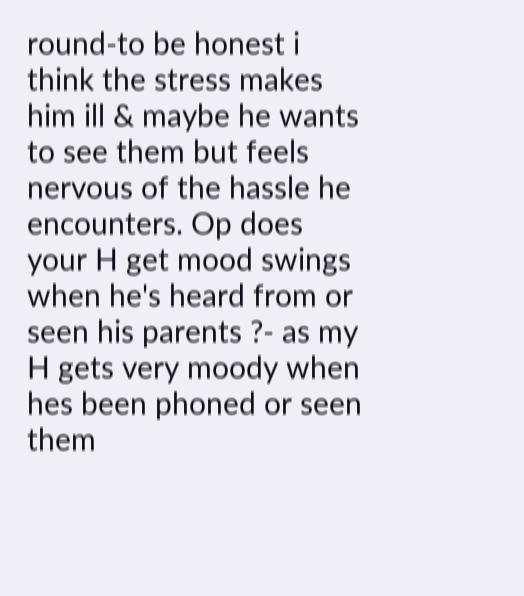round-to be honest i think the stress makes him ill & maybe he wants to see them but feels nervous of the hassle he encounters. Op does your H get mood swings when he's heard from or seen his parents ?- as my H gets very moody when hes been phoned or seen them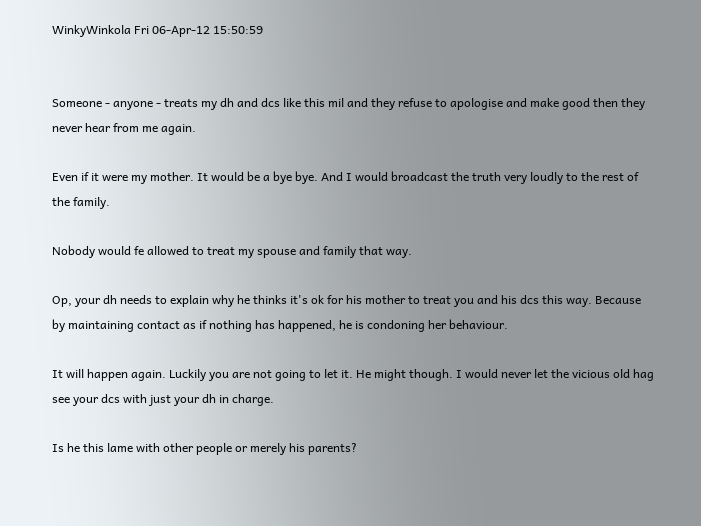WinkyWinkola Fri 06-Apr-12 15:50:59


Someone - anyone - treats my dh and dcs like this mil and they refuse to apologise and make good then they never hear from me again.

Even if it were my mother. It would be a bye bye. And I would broadcast the truth very loudly to the rest of the family.

Nobody would fe allowed to treat my spouse and family that way.

Op, your dh needs to explain why he thinks it's ok for his mother to treat you and his dcs this way. Because by maintaining contact as if nothing has happened, he is condoning her behaviour.

It will happen again. Luckily you are not going to let it. He might though. I would never let the vicious old hag see your dcs with just your dh in charge.

Is he this lame with other people or merely his parents?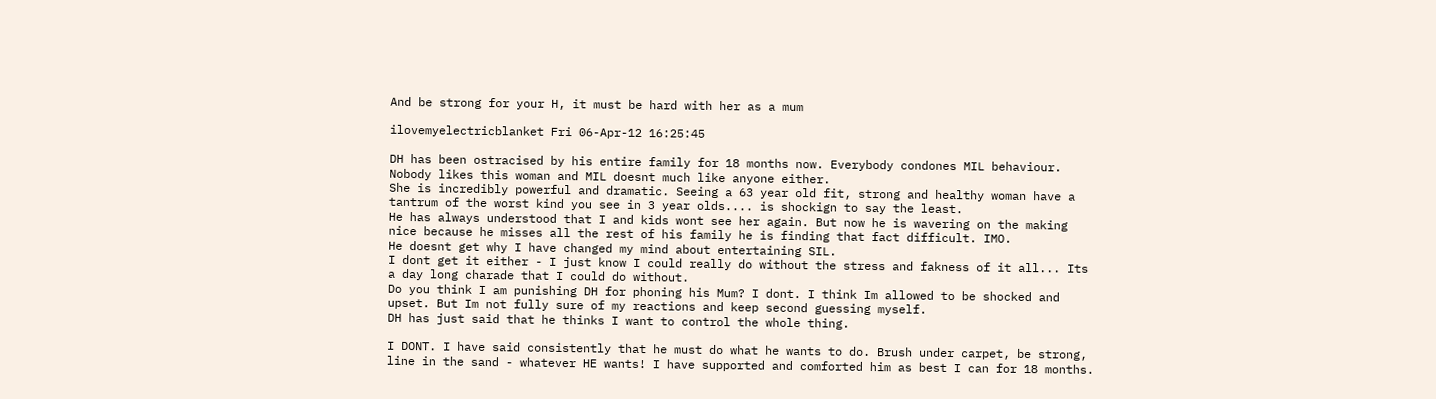And be strong for your H, it must be hard with her as a mum

ilovemyelectricblanket Fri 06-Apr-12 16:25:45

DH has been ostracised by his entire family for 18 months now. Everybody condones MIL behaviour.
Nobody likes this woman and MIL doesnt much like anyone either.
She is incredibly powerful and dramatic. Seeing a 63 year old fit, strong and healthy woman have a tantrum of the worst kind you see in 3 year olds.... is shockign to say the least.
He has always understood that I and kids wont see her again. But now he is wavering on the making nice because he misses all the rest of his family he is finding that fact difficult. IMO.
He doesnt get why I have changed my mind about entertaining SIL.
I dont get it either - I just know I could really do without the stress and fakness of it all... Its a day long charade that I could do without.
Do you think I am punishing DH for phoning his Mum? I dont. I think Im allowed to be shocked and upset. But Im not fully sure of my reactions and keep second guessing myself.
DH has just said that he thinks I want to control the whole thing.

I DONT. I have said consistently that he must do what he wants to do. Brush under carpet, be strong, line in the sand - whatever HE wants! I have supported and comforted him as best I can for 18 months.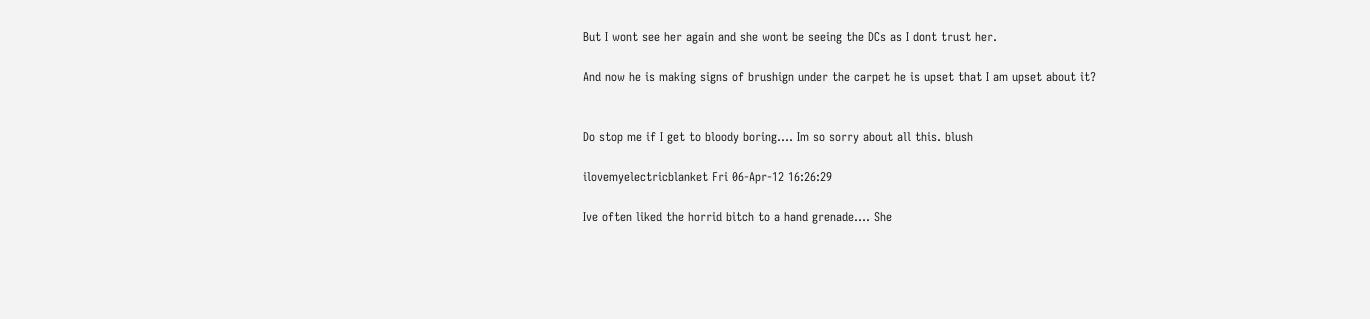But I wont see her again and she wont be seeing the DCs as I dont trust her.

And now he is making signs of brushign under the carpet he is upset that I am upset about it?


Do stop me if I get to bloody boring.... Im so sorry about all this. blush

ilovemyelectricblanket Fri 06-Apr-12 16:26:29

Ive often liked the horrid bitch to a hand grenade.... She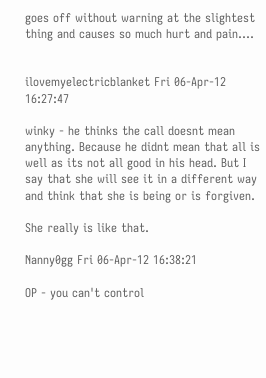goes off without warning at the slightest thing and causes so much hurt and pain....


ilovemyelectricblanket Fri 06-Apr-12 16:27:47

winky - he thinks the call doesnt mean anything. Because he didnt mean that all is well as its not all good in his head. But I say that she will see it in a different way and think that she is being or is forgiven.

She really is like that.

Nanny0gg Fri 06-Apr-12 16:38:21

OP - you can't control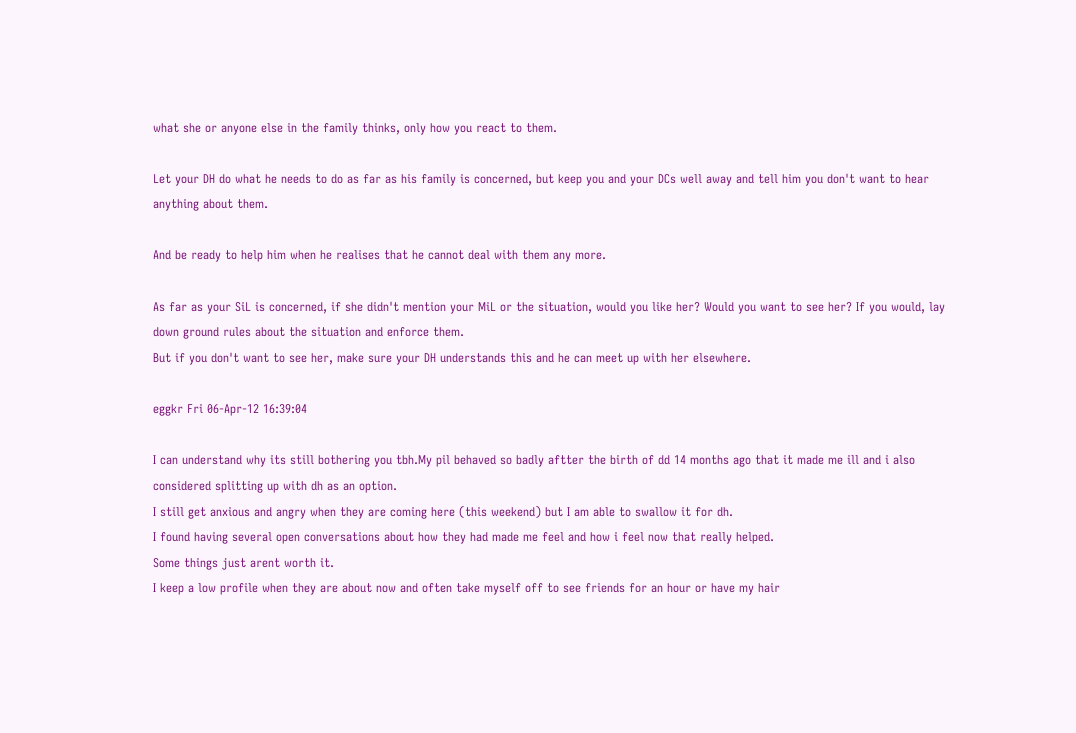what she or anyone else in the family thinks, only how you react to them.

Let your DH do what he needs to do as far as his family is concerned, but keep you and your DCs well away and tell him you don't want to hear anything about them.

And be ready to help him when he realises that he cannot deal with them any more.

As far as your SiL is concerned, if she didn't mention your MiL or the situation, would you like her? Would you want to see her? If you would, lay down ground rules about the situation and enforce them.
But if you don't want to see her, make sure your DH understands this and he can meet up with her elsewhere.

eggkr Fri 06-Apr-12 16:39:04

I can understand why its still bothering you tbh.My pil behaved so badly aftter the birth of dd 14 months ago that it made me ill and i also considered splitting up with dh as an option.
I still get anxious and angry when they are coming here (this weekend) but I am able to swallow it for dh.
I found having several open conversations about how they had made me feel and how i feel now that really helped.
Some things just arent worth it.
I keep a low profile when they are about now and often take myself off to see friends for an hour or have my hair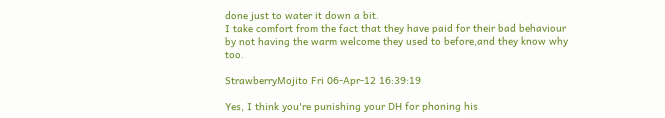done just to water it down a bit.
I take comfort from the fact that they have paid for their bad behaviour by not having the warm welcome they used to before,and they know why too.

StrawberryMojito Fri 06-Apr-12 16:39:19

Yes, I think you're punishing your DH for phoning his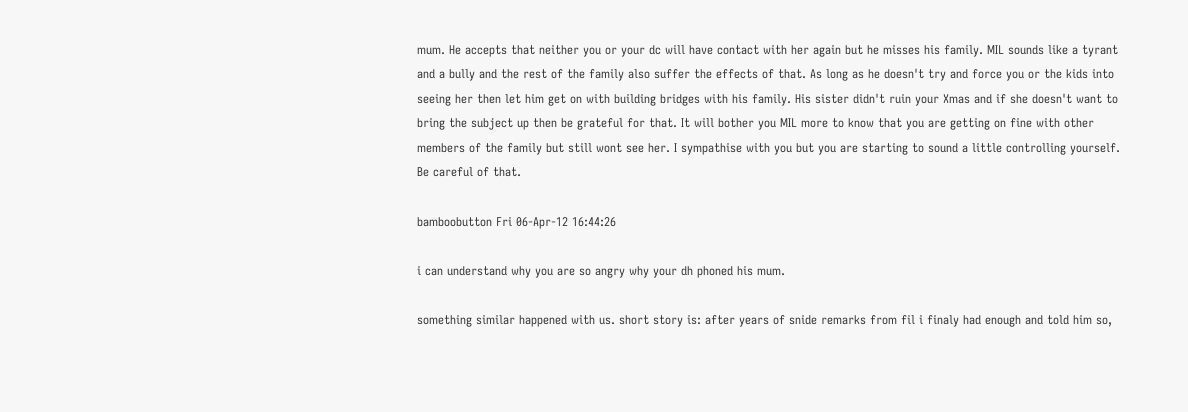mum. He accepts that neither you or your dc will have contact with her again but he misses his family. MIL sounds like a tyrant and a bully and the rest of the family also suffer the effects of that. As long as he doesn't try and force you or the kids into seeing her then let him get on with building bridges with his family. His sister didn't ruin your Xmas and if she doesn't want to bring the subject up then be grateful for that. It will bother you MIL more to know that you are getting on fine with other members of the family but still wont see her. I sympathise with you but you are starting to sound a little controlling yourself. Be careful of that.

bamboobutton Fri 06-Apr-12 16:44:26

i can understand why you are so angry why your dh phoned his mum.

something similar happened with us. short story is: after years of snide remarks from fil i finaly had enough and told him so,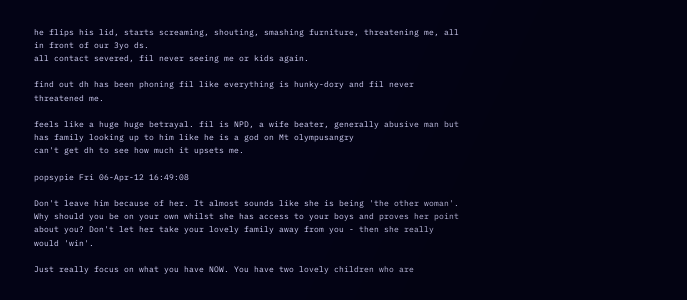he flips his lid, starts screaming, shouting, smashing furniture, threatening me, all in front of our 3yo ds.
all contact severed, fil never seeing me or kids again.

find out dh has been phoning fil like everything is hunky-dory and fil never threatened me.

feels like a huge huge betrayal. fil is NPD, a wife beater, generally abusive man but has family looking up to him like he is a god on Mt olympusangry
can't get dh to see how much it upsets me.

popsypie Fri 06-Apr-12 16:49:08

Don't leave him because of her. It almost sounds like she is being 'the other woman'. Why should you be on your own whilst she has access to your boys and proves her point about you? Don't let her take your lovely family away from you - then she really would 'win'.

Just really focus on what you have NOW. You have two lovely children who are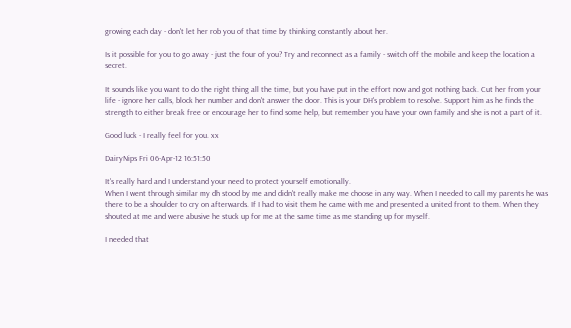growing each day - don't let her rob you of that time by thinking constantly about her.

Is it possible for you to go away - just the four of you? Try and reconnect as a family - switch off the mobile and keep the location a secret.

It sounds like you want to do the right thing all the time, but you have put in the effort now and got nothing back. Cut her from your life - ignore her calls, block her number and don't answer the door. This is your DH's problem to resolve. Support him as he finds the strength to either break free or encourage her to find some help, but remember you have your own family and she is not a part of it.

Good luck - I really feel for you. xx

DairyNips Fri 06-Apr-12 16:51:50

It's really hard and I understand your need to protect yourself emotionally.
When I went through similar my dh stood by me and didn't really make me choose in any way. When I needed to call my parents he was there to be a shoulder to cry on afterwards. If I had to visit them he came with me and presented a united front to them. When they shouted at me and were abusive he stuck up for me at the same time as me standing up for myself.

I needed that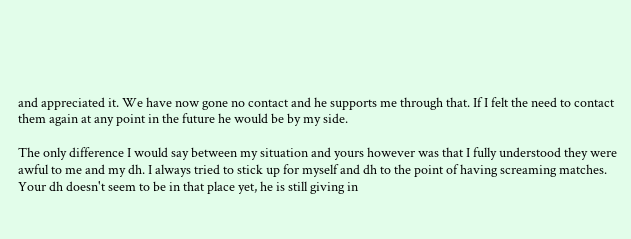and appreciated it. We have now gone no contact and he supports me through that. If I felt the need to contact them again at any point in the future he would be by my side.

The only difference I would say between my situation and yours however was that I fully understood they were awful to me and my dh. I always tried to stick up for myself and dh to the point of having screaming matches. Your dh doesn't seem to be in that place yet, he is still giving in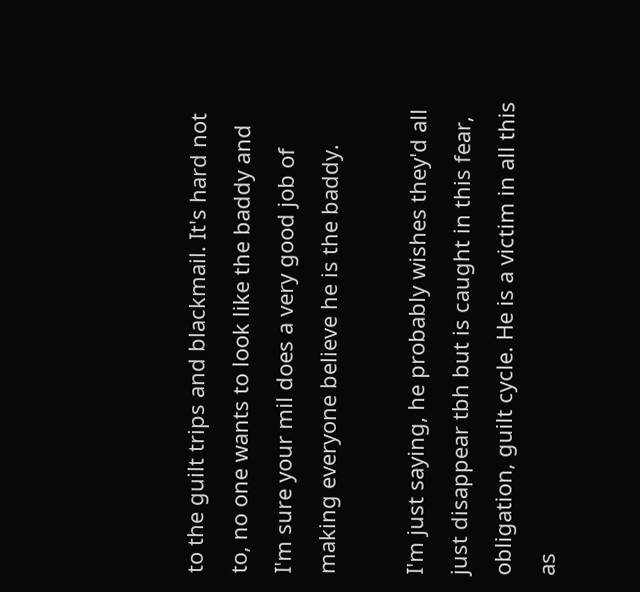to the guilt trips and blackmail. It's hard not to, no one wants to look like the baddy and I'm sure your mil does a very good job of making everyone believe he is the baddy.

I'm just saying, he probably wishes they'd all just disappear tbh but is caught in this fear, obligation, guilt cycle. He is a victim in all this as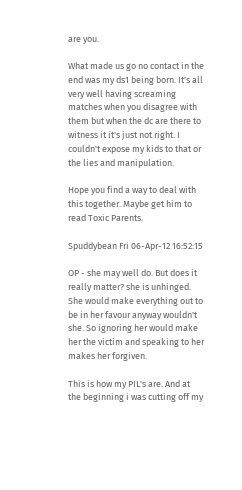are you.

What made us go no contact in the end was my ds1 being born. It's all very well having screaming matches when you disagree with them but when the dc are there to witness it it's just not right. I couldn't expose my kids to that or the lies and manipulation.

Hope you find a way to deal with this together. Maybe get him to read Toxic Parents.

Spuddybean Fri 06-Apr-12 16:52:15

OP - she may well do. But does it really matter? she is unhinged. She would make everything out to be in her favour anyway wouldn't she. So ignoring her would make her the victim and speaking to her makes her forgiven.

This is how my PIL's are. And at the beginning i was cutting off my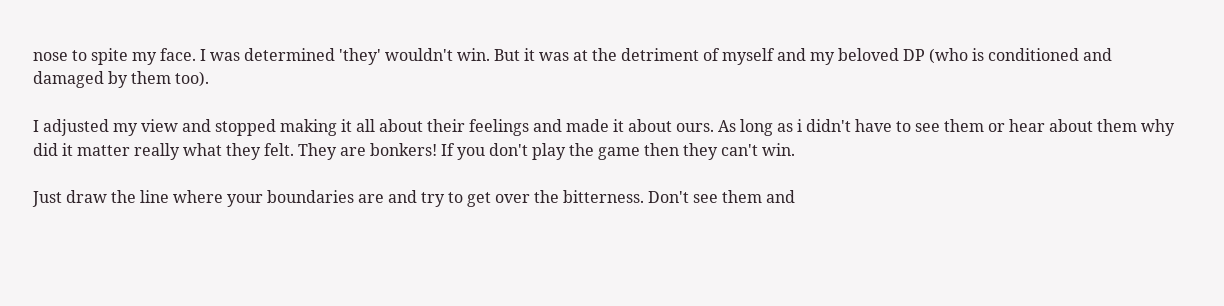nose to spite my face. I was determined 'they' wouldn't win. But it was at the detriment of myself and my beloved DP (who is conditioned and damaged by them too).

I adjusted my view and stopped making it all about their feelings and made it about ours. As long as i didn't have to see them or hear about them why did it matter really what they felt. They are bonkers! If you don't play the game then they can't win.

Just draw the line where your boundaries are and try to get over the bitterness. Don't see them and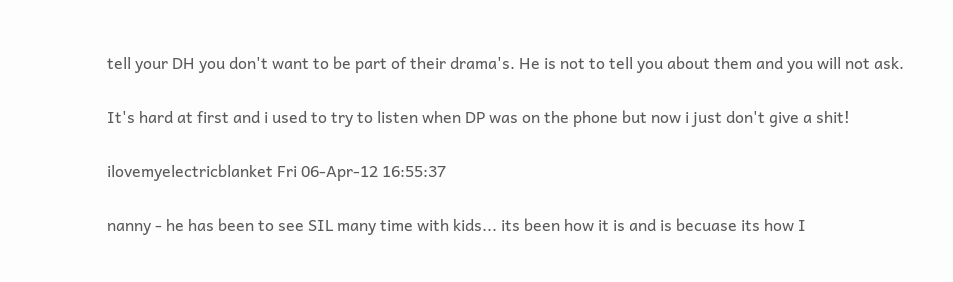tell your DH you don't want to be part of their drama's. He is not to tell you about them and you will not ask.

It's hard at first and i used to try to listen when DP was on the phone but now i just don't give a shit!

ilovemyelectricblanket Fri 06-Apr-12 16:55:37

nanny - he has been to see SIL many time with kids... its been how it is and is becuase its how I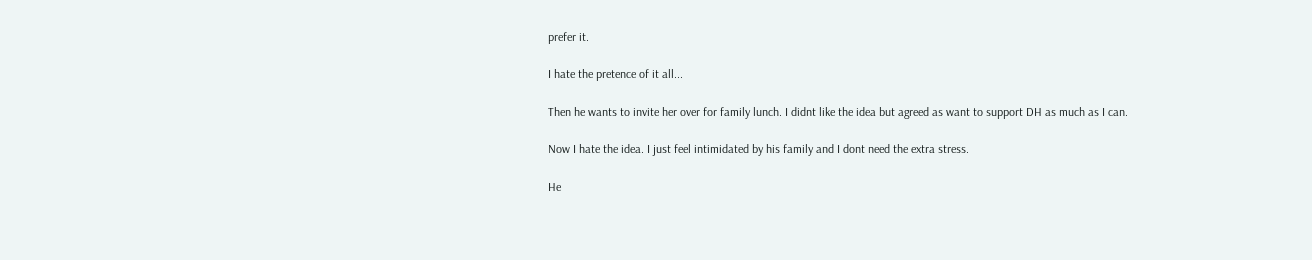prefer it.

I hate the pretence of it all...

Then he wants to invite her over for family lunch. I didnt like the idea but agreed as want to support DH as much as I can.

Now I hate the idea. I just feel intimidated by his family and I dont need the extra stress.

He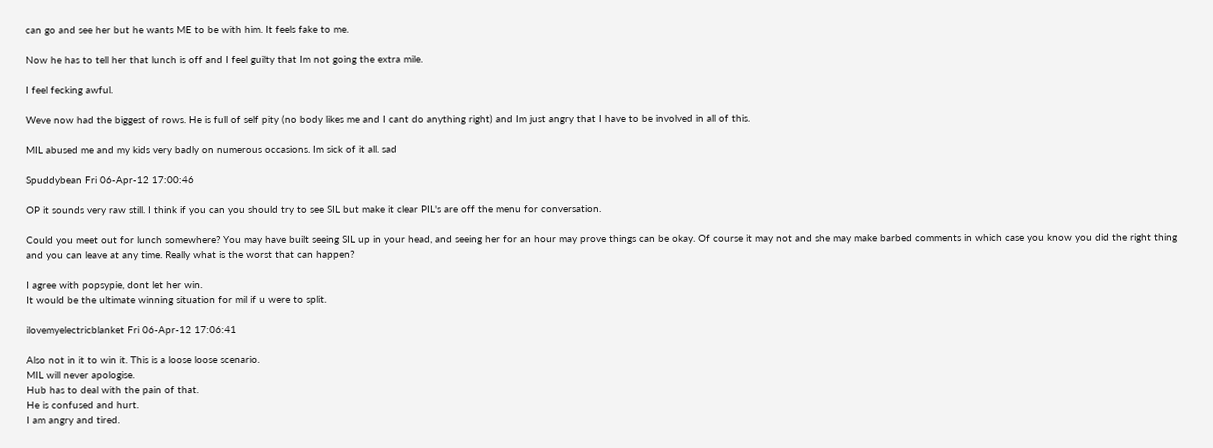can go and see her but he wants ME to be with him. It feels fake to me.

Now he has to tell her that lunch is off and I feel guilty that Im not going the extra mile.

I feel fecking awful.

Weve now had the biggest of rows. He is full of self pity (no body likes me and I cant do anything right) and Im just angry that I have to be involved in all of this.

MIL abused me and my kids very badly on numerous occasions. Im sick of it all. sad

Spuddybean Fri 06-Apr-12 17:00:46

OP it sounds very raw still. I think if you can you should try to see SIL but make it clear PIL's are off the menu for conversation.

Could you meet out for lunch somewhere? You may have built seeing SIL up in your head, and seeing her for an hour may prove things can be okay. Of course it may not and she may make barbed comments in which case you know you did the right thing and you can leave at any time. Really what is the worst that can happen?

I agree with popsypie, dont let her win.
It would be the ultimate winning situation for mil if u were to split.

ilovemyelectricblanket Fri 06-Apr-12 17:06:41

Also not in it to win it. This is a loose loose scenario.
MIL will never apologise.
Hub has to deal with the pain of that.
He is confused and hurt.
I am angry and tired.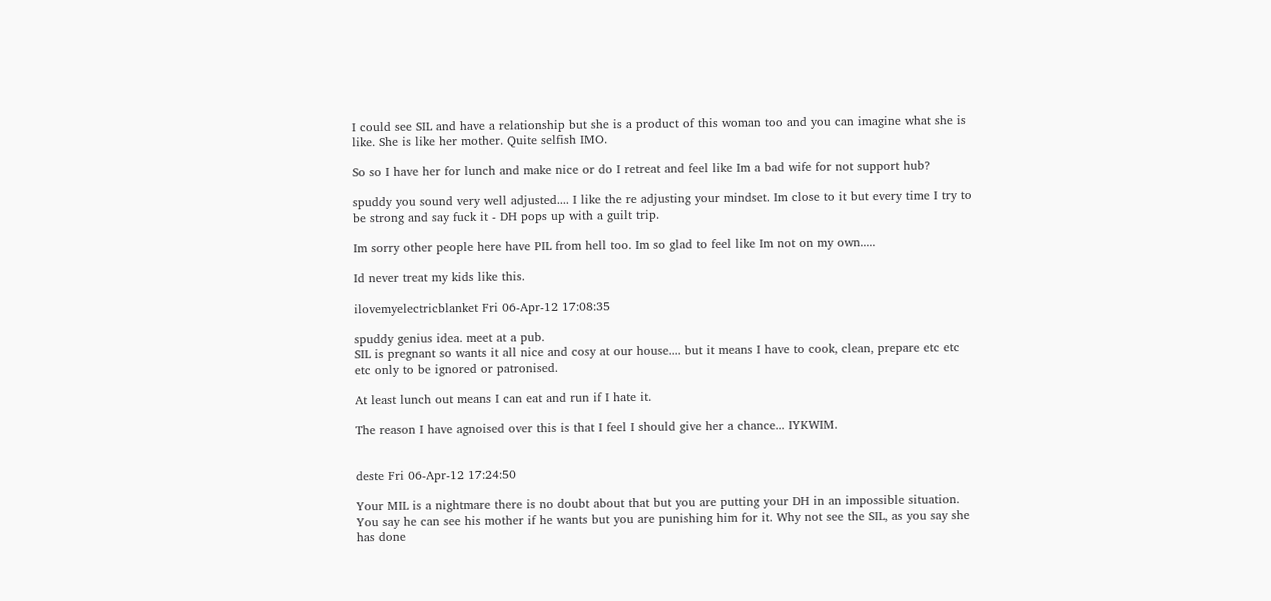I could see SIL and have a relationship but she is a product of this woman too and you can imagine what she is like. She is like her mother. Quite selfish IMO.

So so I have her for lunch and make nice or do I retreat and feel like Im a bad wife for not support hub?

spuddy you sound very well adjusted.... I like the re adjusting your mindset. Im close to it but every time I try to be strong and say fuck it - DH pops up with a guilt trip.

Im sorry other people here have PIL from hell too. Im so glad to feel like Im not on my own.....

Id never treat my kids like this.

ilovemyelectricblanket Fri 06-Apr-12 17:08:35

spuddy genius idea. meet at a pub.
SIL is pregnant so wants it all nice and cosy at our house.... but it means I have to cook, clean, prepare etc etc etc only to be ignored or patronised.

At least lunch out means I can eat and run if I hate it.

The reason I have agnoised over this is that I feel I should give her a chance... IYKWIM.


deste Fri 06-Apr-12 17:24:50

Your MIL is a nightmare there is no doubt about that but you are putting your DH in an impossible situation. You say he can see his mother if he wants but you are punishing him for it. Why not see the SIL, as you say she has done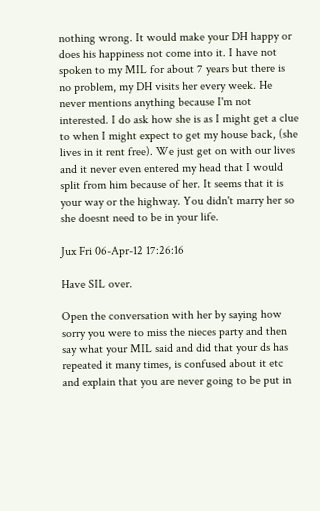nothing wrong. It would make your DH happy or does his happiness not come into it. I have not spoken to my MIL for about 7 years but there is no problem, my DH visits her every week. He never mentions anything because I'm not interested. I do ask how she is as I might get a clue to when I might expect to get my house back, (she lives in it rent free). We just get on with our lives and it never even entered my head that I would split from him because of her. It seems that it is your way or the highway. You didn't marry her so she doesnt need to be in your life.

Jux Fri 06-Apr-12 17:26:16

Have SIL over.

Open the conversation with her by saying how sorry you were to miss the nieces party and then say what your MIL said and did that your ds has repeated it many times, is confused about it etc and explain that you are never going to be put in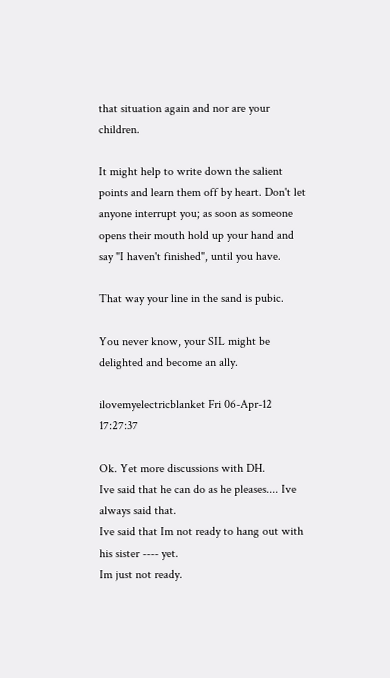that situation again and nor are your children.

It might help to write down the salient points and learn them off by heart. Don't let anyone interrupt you; as soon as someone opens their mouth hold up your hand and say "I haven't finished", until you have.

That way your line in the sand is pubic.

You never know, your SIL might be delighted and become an ally.

ilovemyelectricblanket Fri 06-Apr-12 17:27:37

Ok. Yet more discussions with DH.
Ive said that he can do as he pleases.... Ive always said that.
Ive said that Im not ready to hang out with his sister ---- yet.
Im just not ready.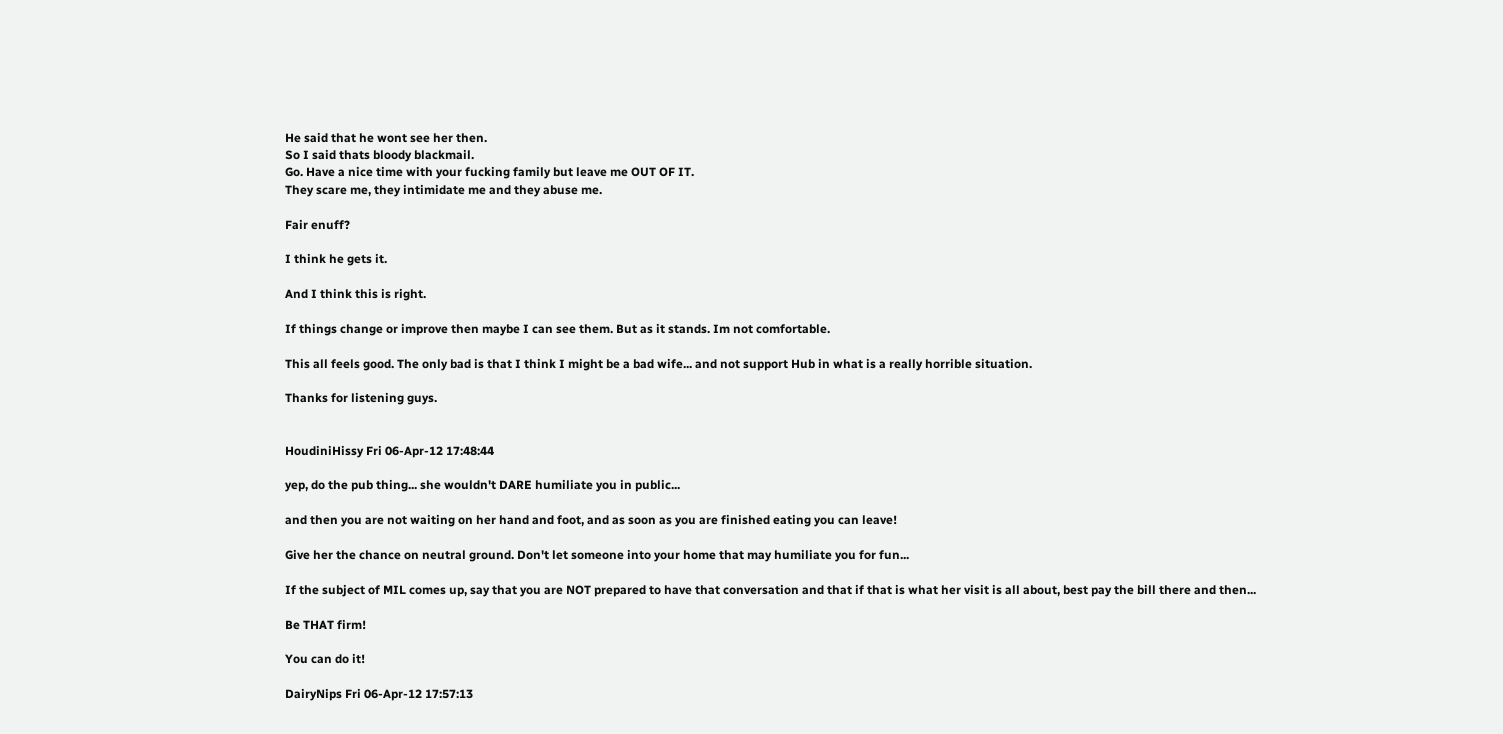He said that he wont see her then.
So I said thats bloody blackmail.
Go. Have a nice time with your fucking family but leave me OUT OF IT.
They scare me, they intimidate me and they abuse me.

Fair enuff?

I think he gets it.

And I think this is right.

If things change or improve then maybe I can see them. But as it stands. Im not comfortable.

This all feels good. The only bad is that I think I might be a bad wife... and not support Hub in what is a really horrible situation.

Thanks for listening guys.


HoudiniHissy Fri 06-Apr-12 17:48:44

yep, do the pub thing... she wouldn't DARE humiliate you in public...

and then you are not waiting on her hand and foot, and as soon as you are finished eating you can leave!

Give her the chance on neutral ground. Don't let someone into your home that may humiliate you for fun...

If the subject of MIL comes up, say that you are NOT prepared to have that conversation and that if that is what her visit is all about, best pay the bill there and then...

Be THAT firm!

You can do it!

DairyNips Fri 06-Apr-12 17:57:13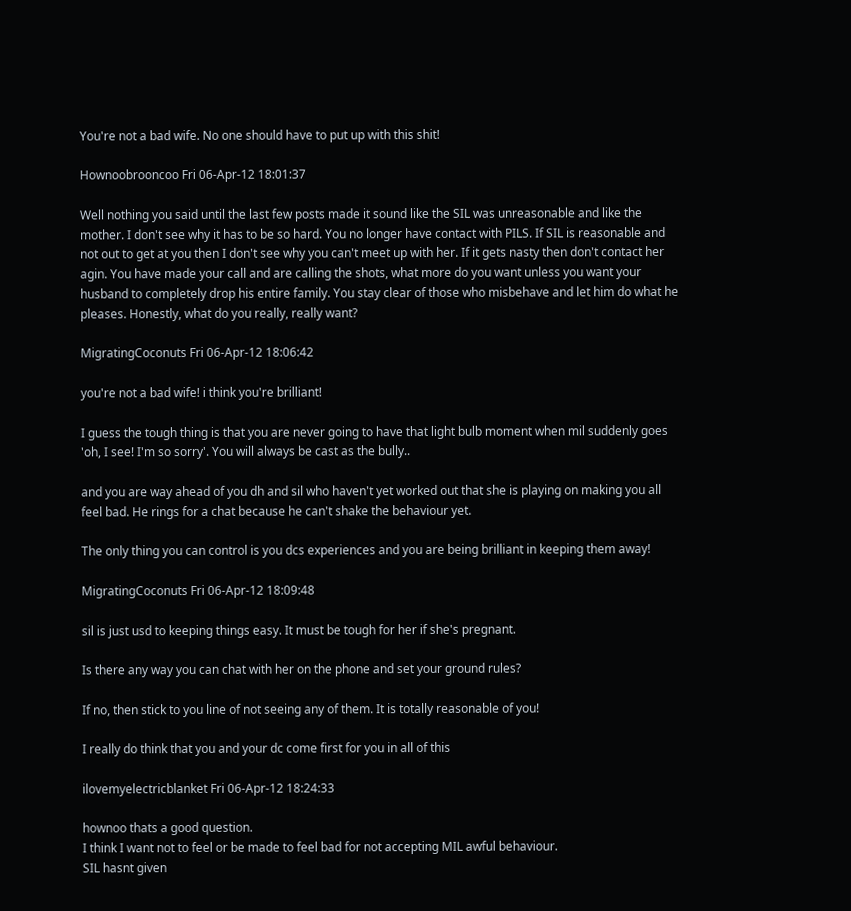You're not a bad wife. No one should have to put up with this shit!

Hownoobrooncoo Fri 06-Apr-12 18:01:37

Well nothing you said until the last few posts made it sound like the SIL was unreasonable and like the mother. I don't see why it has to be so hard. You no longer have contact with PILS. If SIL is reasonable and not out to get at you then I don't see why you can't meet up with her. If it gets nasty then don't contact her agin. You have made your call and are calling the shots, what more do you want unless you want your husband to completely drop his entire family. You stay clear of those who misbehave and let him do what he pleases. Honestly, what do you really, really want?

MigratingCoconuts Fri 06-Apr-12 18:06:42

you're not a bad wife! i think you're brilliant!

I guess the tough thing is that you are never going to have that light bulb moment when mil suddenly goes 'oh, I see! I'm so sorry'. You will always be cast as the bully..

and you are way ahead of you dh and sil who haven't yet worked out that she is playing on making you all feel bad. He rings for a chat because he can't shake the behaviour yet.

The only thing you can control is you dcs experiences and you are being brilliant in keeping them away!

MigratingCoconuts Fri 06-Apr-12 18:09:48

sil is just usd to keeping things easy. It must be tough for her if she's pregnant.

Is there any way you can chat with her on the phone and set your ground rules?

If no, then stick to you line of not seeing any of them. It is totally reasonable of you!

I really do think that you and your dc come first for you in all of this

ilovemyelectricblanket Fri 06-Apr-12 18:24:33

hownoo thats a good question.
I think I want not to feel or be made to feel bad for not accepting MIL awful behaviour.
SIL hasnt given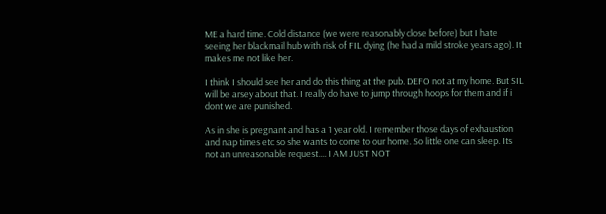ME a hard time. Cold distance (we were reasonably close before) but I hate seeing her blackmail hub with risk of FIL dying (he had a mild stroke years ago). It makes me not like her.

I think I should see her and do this thing at the pub. DEFO not at my home. But SIL will be arsey about that. I really do have to jump through hoops for them and if i dont we are punished.

As in she is pregnant and has a 1 year old. I remember those days of exhaustion and nap times etc so she wants to come to our home. So little one can sleep. Its not an unreasonable request.... I AM JUST NOT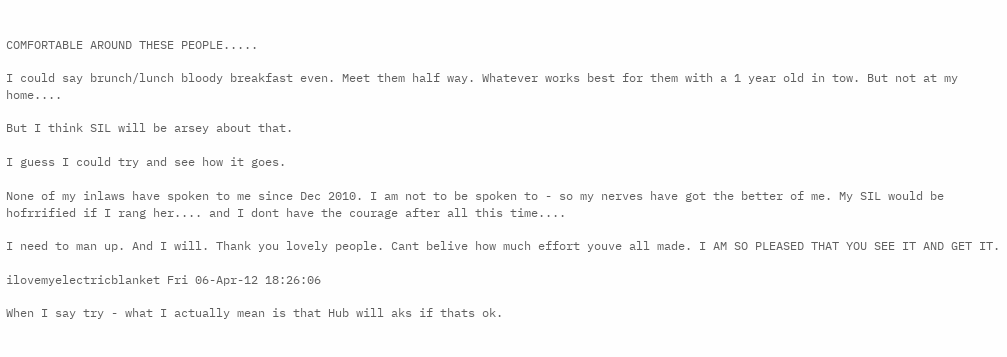COMFORTABLE AROUND THESE PEOPLE.....

I could say brunch/lunch bloody breakfast even. Meet them half way. Whatever works best for them with a 1 year old in tow. But not at my home....

But I think SIL will be arsey about that.

I guess I could try and see how it goes.

None of my inlaws have spoken to me since Dec 2010. I am not to be spoken to - so my nerves have got the better of me. My SIL would be hofrrified if I rang her.... and I dont have the courage after all this time....

I need to man up. And I will. Thank you lovely people. Cant belive how much effort youve all made. I AM SO PLEASED THAT YOU SEE IT AND GET IT.

ilovemyelectricblanket Fri 06-Apr-12 18:26:06

When I say try - what I actually mean is that Hub will aks if thats ok.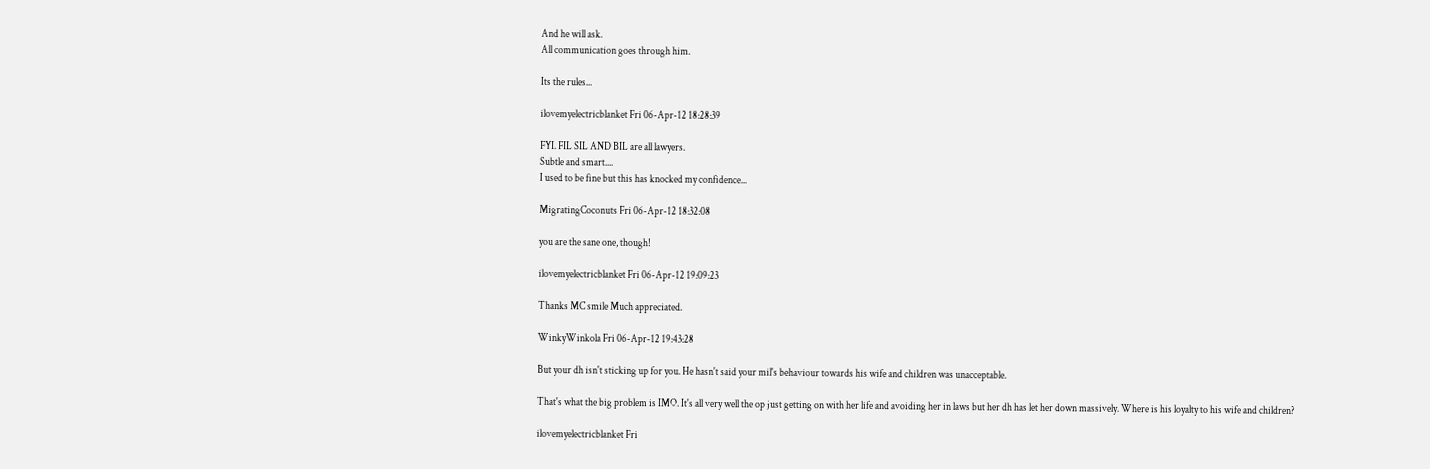And he will ask.
All communication goes through him.

Its the rules...

ilovemyelectricblanket Fri 06-Apr-12 18:28:39

FYI. FIL SIL AND BIL are all lawyers.
Subtle and smart....
I used to be fine but this has knocked my confidence...

MigratingCoconuts Fri 06-Apr-12 18:32:08

you are the sane one, though!

ilovemyelectricblanket Fri 06-Apr-12 19:09:23

Thanks MC smile Much appreciated.

WinkyWinkola Fri 06-Apr-12 19:43:28

But your dh isn't sticking up for you. He hasn't said your mil's behaviour towards his wife and children was unacceptable.

That's what the big problem is IMO. It's all very well the op just getting on with her life and avoiding her in laws but her dh has let her down massively. Where is his loyalty to his wife and children?

ilovemyelectricblanket Fri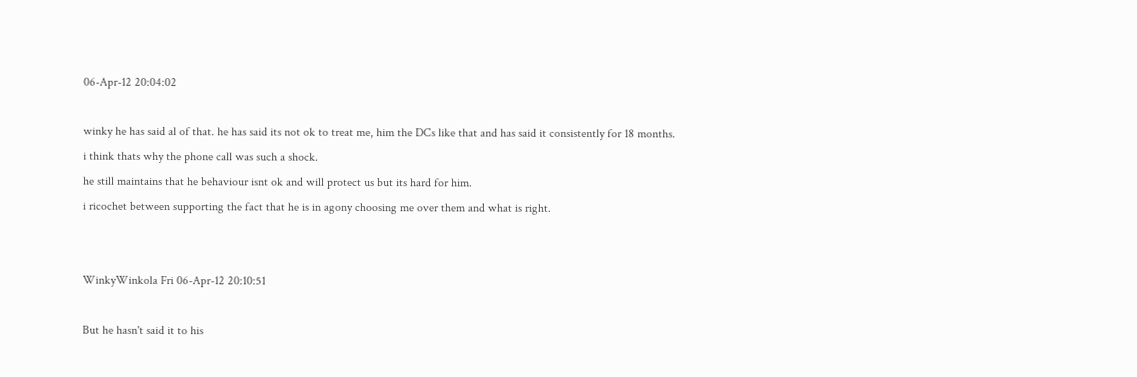06-Apr-12 20:04:02

winky he has said al of that. he has said its not ok to treat me, him the DCs like that and has said it consistently for 18 months.
i think thats why the phone call was such a shock.
he still maintains that he behaviour isnt ok and will protect us but its hard for him.
i ricochet between supporting the fact that he is in agony choosing me over them and what is right.


WinkyWinkola Fri 06-Apr-12 20:10:51

But he hasn't said it to his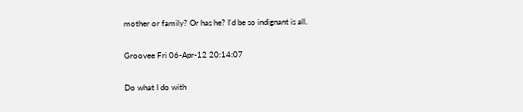mother or family? Or has he? I'd be so indignant is all.

Groovee Fri 06-Apr-12 20:14:07

Do what I do with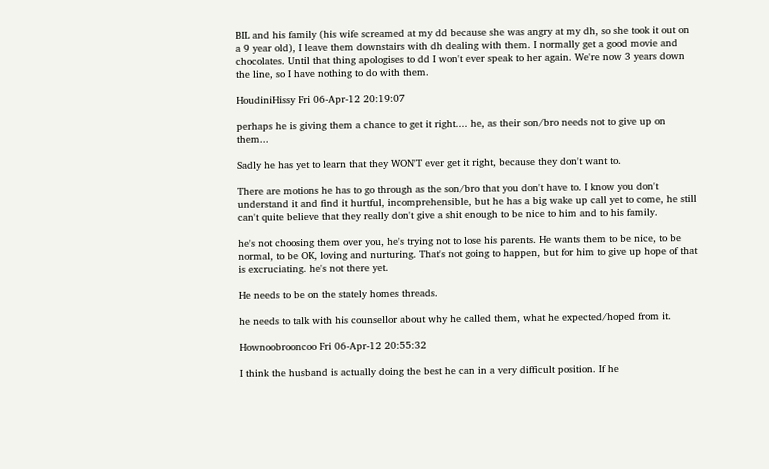BIL and his family (his wife screamed at my dd because she was angry at my dh, so she took it out on a 9 year old), I leave them downstairs with dh dealing with them. I normally get a good movie and chocolates. Until that thing apologises to dd I won't ever speak to her again. We're now 3 years down the line, so I have nothing to do with them.

HoudiniHissy Fri 06-Apr-12 20:19:07

perhaps he is giving them a chance to get it right.... he, as their son/bro needs not to give up on them...

Sadly he has yet to learn that they WON'T ever get it right, because they don't want to.

There are motions he has to go through as the son/bro that you don't have to. I know you don't understand it and find it hurtful, incomprehensible, but he has a big wake up call yet to come, he still can't quite believe that they really don't give a shit enough to be nice to him and to his family.

he's not choosing them over you, he's trying not to lose his parents. He wants them to be nice, to be normal, to be OK, loving and nurturing. That's not going to happen, but for him to give up hope of that is excruciating. he's not there yet.

He needs to be on the stately homes threads.

he needs to talk with his counsellor about why he called them, what he expected/hoped from it.

Hownoobrooncoo Fri 06-Apr-12 20:55:32

I think the husband is actually doing the best he can in a very difficult position. If he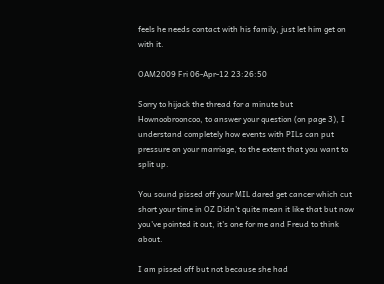feels he needs contact with his family, just let him get on with it.

OAM2009 Fri 06-Apr-12 23:26:50

Sorry to hijack the thread for a minute but Hownoobrooncoo, to answer your question (on page 3), I understand completely how events with PILs can put pressure on your marriage, to the extent that you want to split up.

You sound pissed off your MIL dared get cancer which cut short your time in OZ Didn't quite mean it like that but now you've pointed it out, it's one for me and Freud to think about.

I am pissed off but not because she had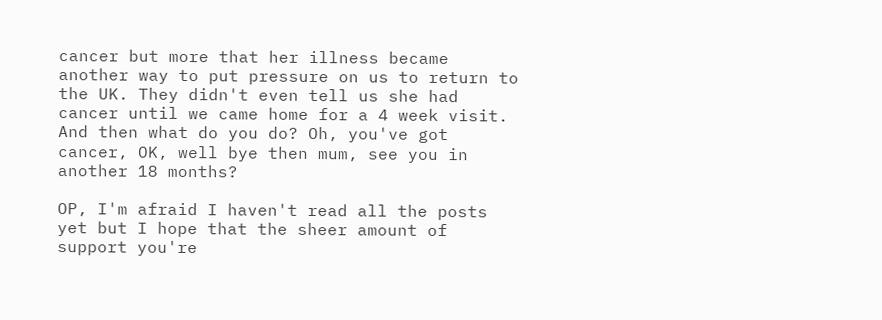cancer but more that her illness became another way to put pressure on us to return to the UK. They didn't even tell us she had cancer until we came home for a 4 week visit. And then what do you do? Oh, you've got cancer, OK, well bye then mum, see you in another 18 months?

OP, I'm afraid I haven't read all the posts yet but I hope that the sheer amount of support you're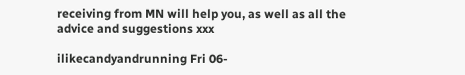receiving from MN will help you, as well as all the advice and suggestions xxx

ilikecandyandrunning Fri 06-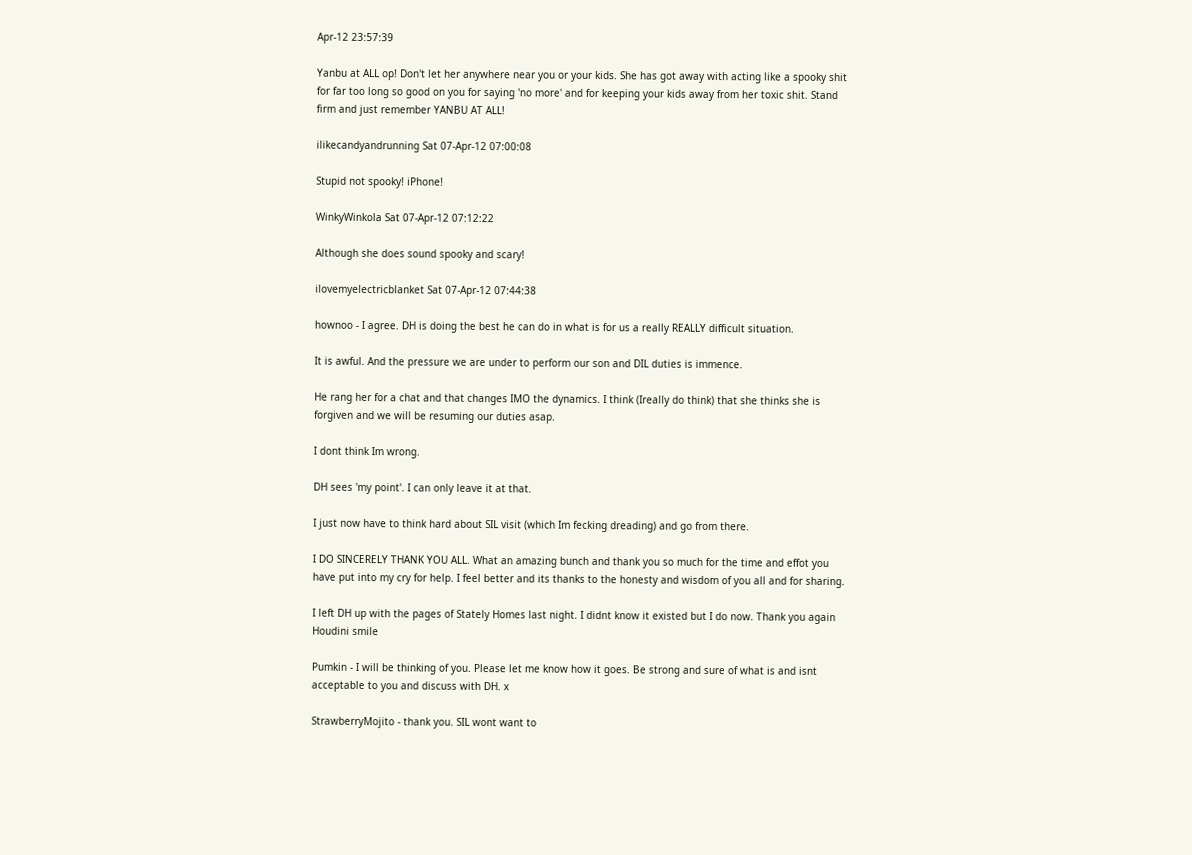Apr-12 23:57:39

Yanbu at ALL op! Don't let her anywhere near you or your kids. She has got away with acting like a spooky shit for far too long so good on you for saying 'no more' and for keeping your kids away from her toxic shit. Stand firm and just remember YANBU AT ALL!

ilikecandyandrunning Sat 07-Apr-12 07:00:08

Stupid not spooky! iPhone!

WinkyWinkola Sat 07-Apr-12 07:12:22

Although she does sound spooky and scary!

ilovemyelectricblanket Sat 07-Apr-12 07:44:38

hownoo - I agree. DH is doing the best he can do in what is for us a really REALLY difficult situation.

It is awful. And the pressure we are under to perform our son and DIL duties is immence.

He rang her for a chat and that changes IMO the dynamics. I think (Ireally do think) that she thinks she is forgiven and we will be resuming our duties asap.

I dont think Im wrong.

DH sees 'my point'. I can only leave it at that.

I just now have to think hard about SIL visit (which Im fecking dreading) and go from there.

I DO SINCERELY THANK YOU ALL. What an amazing bunch and thank you so much for the time and effot you have put into my cry for help. I feel better and its thanks to the honesty and wisdom of you all and for sharing.

I left DH up with the pages of Stately Homes last night. I didnt know it existed but I do now. Thank you again Houdini smile

Pumkin - I will be thinking of you. Please let me know how it goes. Be strong and sure of what is and isnt acceptable to you and discuss with DH. x

StrawberryMojito - thank you. SIL wont want to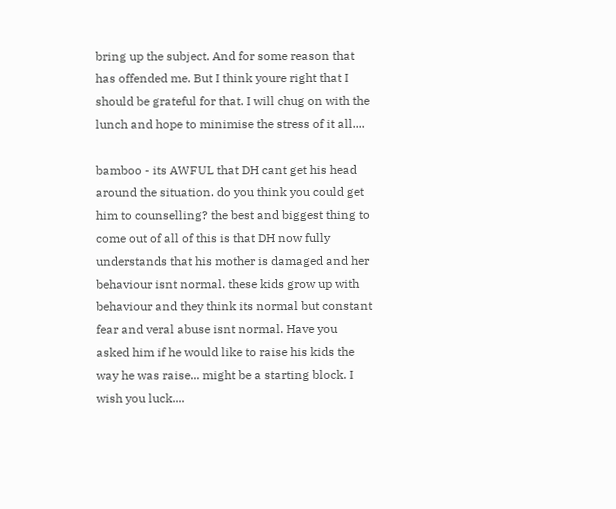bring up the subject. And for some reason that has offended me. But I think youre right that I should be grateful for that. I will chug on with the lunch and hope to minimise the stress of it all....

bamboo - its AWFUL that DH cant get his head around the situation. do you think you could get him to counselling? the best and biggest thing to come out of all of this is that DH now fully understands that his mother is damaged and her behaviour isnt normal. these kids grow up with behaviour and they think its normal but constant fear and veral abuse isnt normal. Have you asked him if he would like to raise his kids the way he was raise... might be a starting block. I wish you luck....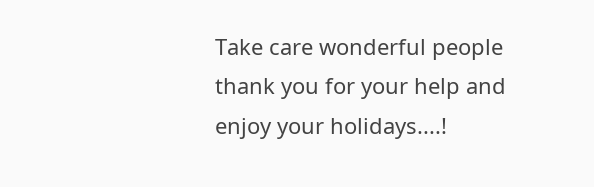Take care wonderful people thank you for your help and enjoy your holidays....!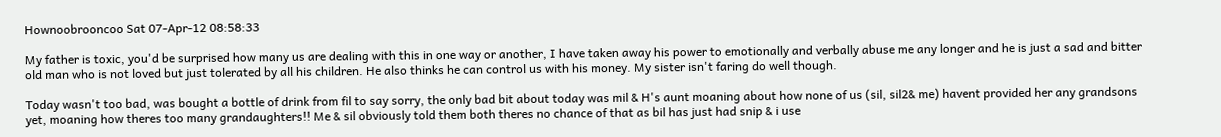Hownoobrooncoo Sat 07-Apr-12 08:58:33

My father is toxic, you'd be surprised how many us are dealing with this in one way or another, I have taken away his power to emotionally and verbally abuse me any longer and he is just a sad and bitter old man who is not loved but just tolerated by all his children. He also thinks he can control us with his money. My sister isn't faring do well though.

Today wasn't too bad, was bought a bottle of drink from fil to say sorry, the only bad bit about today was mil & H's aunt moaning about how none of us (sil, sil2& me) havent provided her any grandsons yet, moaning how theres too many grandaughters!! Me & sil obviously told them both theres no chance of that as bil has just had snip & i use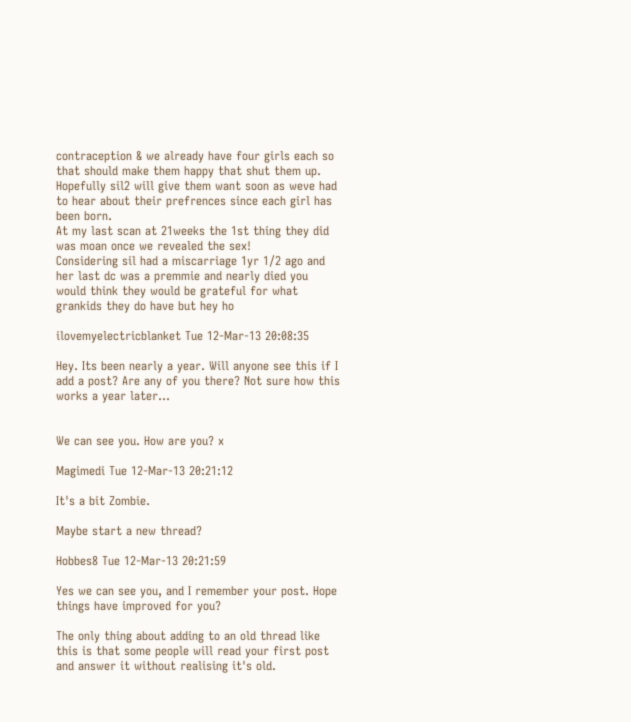contraception & we already have four girls each so that should make them happy that shut them up. Hopefully sil2 will give them want soon as weve had to hear about their prefrences since each girl has been born.
At my last scan at 21weeks the 1st thing they did was moan once we revealed the sex!
Considering sil had a miscarriage 1yr 1/2 ago and her last dc was a premmie and nearly died you would think they would be grateful for what grankids they do have but hey ho

ilovemyelectricblanket Tue 12-Mar-13 20:08:35

Hey. Its been nearly a year. Will anyone see this if I add a post? Are any of you there? Not sure how this works a year later...


We can see you. How are you? x

Magimedi Tue 12-Mar-13 20:21:12

It's a bit Zombie.

Maybe start a new thread?

Hobbes8 Tue 12-Mar-13 20:21:59

Yes we can see you, and I remember your post. Hope things have improved for you?

The only thing about adding to an old thread like this is that some people will read your first post and answer it without realising it's old.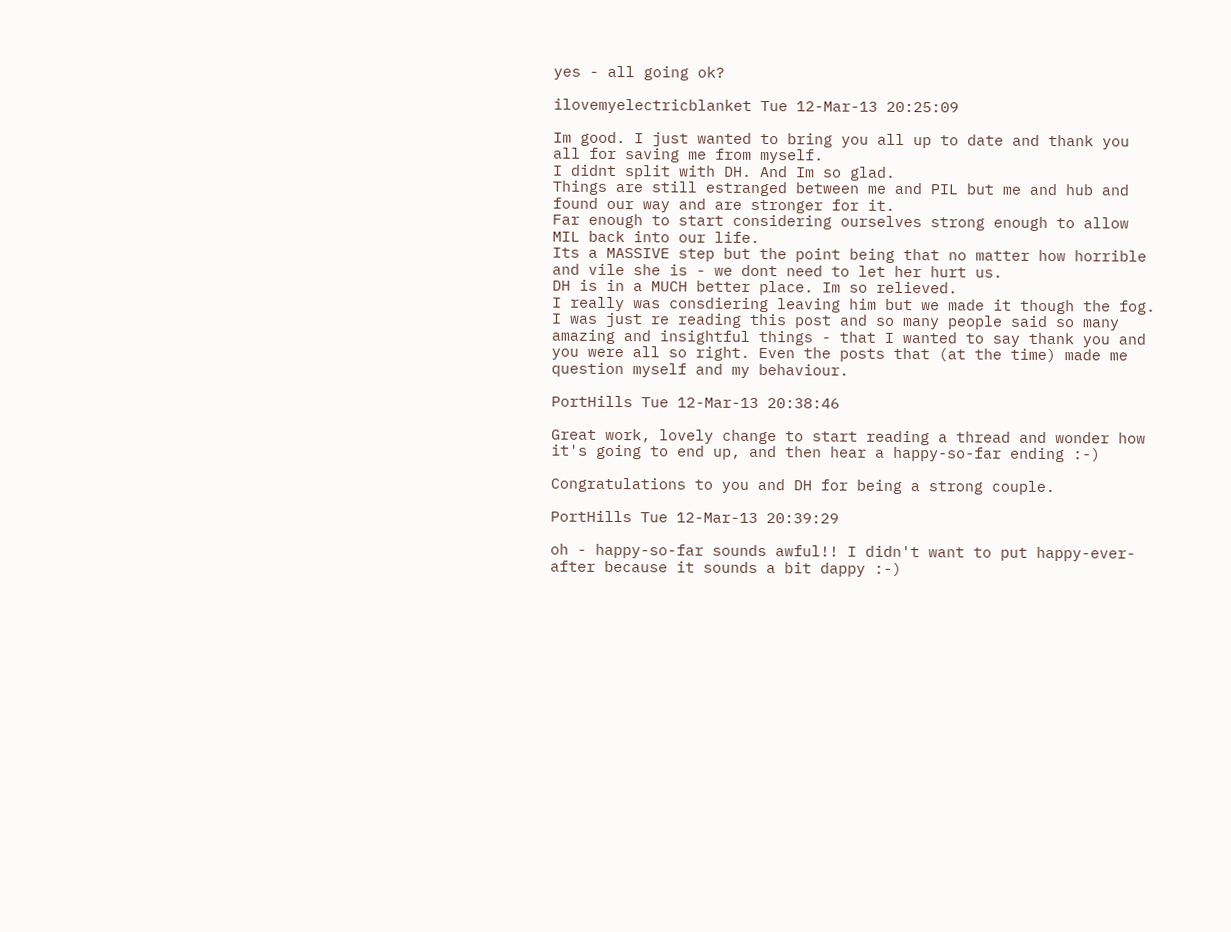yes - all going ok?

ilovemyelectricblanket Tue 12-Mar-13 20:25:09

Im good. I just wanted to bring you all up to date and thank you all for saving me from myself.
I didnt split with DH. And Im so glad.
Things are still estranged between me and PIL but me and hub and found our way and are stronger for it.
Far enough to start considering ourselves strong enough to allow MIL back into our life.
Its a MASSIVE step but the point being that no matter how horrible and vile she is - we dont need to let her hurt us.
DH is in a MUCH better place. Im so relieved.
I really was consdiering leaving him but we made it though the fog.
I was just re reading this post and so many people said so many amazing and insightful things - that I wanted to say thank you and you were all so right. Even the posts that (at the time) made me question myself and my behaviour.

PortHills Tue 12-Mar-13 20:38:46

Great work, lovely change to start reading a thread and wonder how it's going to end up, and then hear a happy-so-far ending :-)

Congratulations to you and DH for being a strong couple.

PortHills Tue 12-Mar-13 20:39:29

oh - happy-so-far sounds awful!! I didn't want to put happy-ever-after because it sounds a bit dappy :-)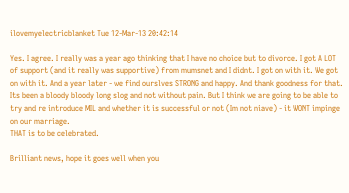ilovemyelectricblanket Tue 12-Mar-13 20:42:14

Yes. I agree. I really was a year ago thinking that I have no choice but to divorce. I got A LOT of support (and it really was supportive) from mumsnet and I didnt. I got on with it. We got on with it. And a year later - we find ourslves STRONG and happy. And thank goodness for that.
Its been a bloody bloody long slog and not without pain. But I think we are going to be able to try and re introduce MIL and whether it is successful or not (Im not niave) - it WONT impinge on our marriage.
THAT is to be celebrated.

Brilliant news, hope it goes well when you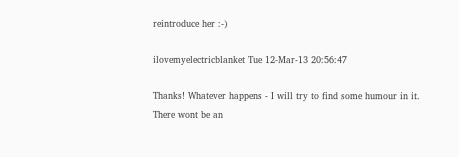reintroduce her :-)

ilovemyelectricblanket Tue 12-Mar-13 20:56:47

Thanks! Whatever happens - I will try to find some humour in it.
There wont be an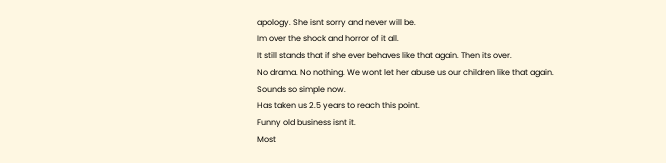apology. She isnt sorry and never will be.
Im over the shock and horror of it all.
It still stands that if she ever behaves like that again. Then its over.
No drama. No nothing. We wont let her abuse us our children like that again.
Sounds so simple now.
Has taken us 2.5 years to reach this point.
Funny old business isnt it.
Most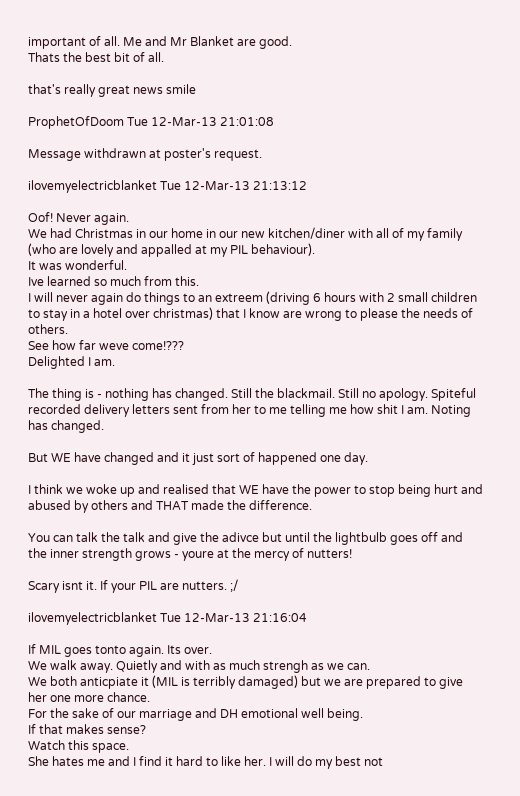important of all. Me and Mr Blanket are good.
Thats the best bit of all.

that's really great news smile

ProphetOfDoom Tue 12-Mar-13 21:01:08

Message withdrawn at poster's request.

ilovemyelectricblanket Tue 12-Mar-13 21:13:12

Oof! Never again.
We had Christmas in our home in our new kitchen/diner with all of my family (who are lovely and appalled at my PIL behaviour).
It was wonderful.
Ive learned so much from this.
I will never again do things to an extreem (driving 6 hours with 2 small children to stay in a hotel over christmas) that I know are wrong to please the needs of others.
See how far weve come!???
Delighted I am.

The thing is - nothing has changed. Still the blackmail. Still no apology. Spiteful recorded delivery letters sent from her to me telling me how shit I am. Noting has changed.

But WE have changed and it just sort of happened one day.

I think we woke up and realised that WE have the power to stop being hurt and abused by others and THAT made the difference.

You can talk the talk and give the adivce but until the lightbulb goes off and the inner strength grows - youre at the mercy of nutters!

Scary isnt it. If your PIL are nutters. ;/

ilovemyelectricblanket Tue 12-Mar-13 21:16:04

If MIL goes tonto again. Its over.
We walk away. Quietly and with as much strengh as we can.
We both anticpiate it (MIL is terribly damaged) but we are prepared to give her one more chance.
For the sake of our marriage and DH emotional well being.
If that makes sense?
Watch this space.
She hates me and I find it hard to like her. I will do my best not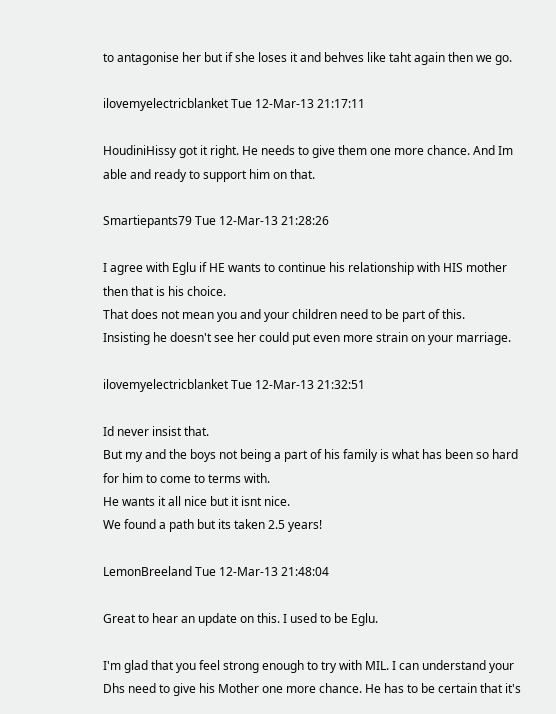to antagonise her but if she loses it and behves like taht again then we go.

ilovemyelectricblanket Tue 12-Mar-13 21:17:11

HoudiniHissy got it right. He needs to give them one more chance. And Im able and ready to support him on that.

Smartiepants79 Tue 12-Mar-13 21:28:26

I agree with Eglu if HE wants to continue his relationship with HIS mother then that is his choice.
That does not mean you and your children need to be part of this.
Insisting he doesn't see her could put even more strain on your marriage.

ilovemyelectricblanket Tue 12-Mar-13 21:32:51

Id never insist that.
But my and the boys not being a part of his family is what has been so hard for him to come to terms with.
He wants it all nice but it isnt nice.
We found a path but its taken 2.5 years!

LemonBreeland Tue 12-Mar-13 21:48:04

Great to hear an update on this. I used to be Eglu.

I'm glad that you feel strong enough to try with MIL. I can understand your Dhs need to give his Mother one more chance. He has to be certain that it's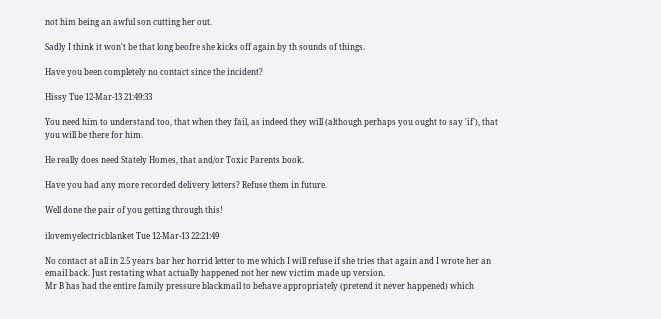not him being an awful son cutting her out.

Sadly I think it won't be that long beofre she kicks off again by th sounds of things.

Have you been completely no contact since the incident?

Hissy Tue 12-Mar-13 21:49:33

You need him to understand too, that when they fail, as indeed they will (although perhaps you ought to say 'if'), that you will be there for him.

He really does need Stately Homes, that and/or Toxic Parents book.

Have you had any more recorded delivery letters? Refuse them in future.

Well done the pair of you getting through this!

ilovemyelectricblanket Tue 12-Mar-13 22:21:49

No contact at all in 2.5 years bar her horrid letter to me which I will refuse if she tries that again and I wrote her an email back. Just restating what actually happened not her new victim made up version.
Mr B has had the entire family pressure blackmail to behave appropriately (pretend it never happened) which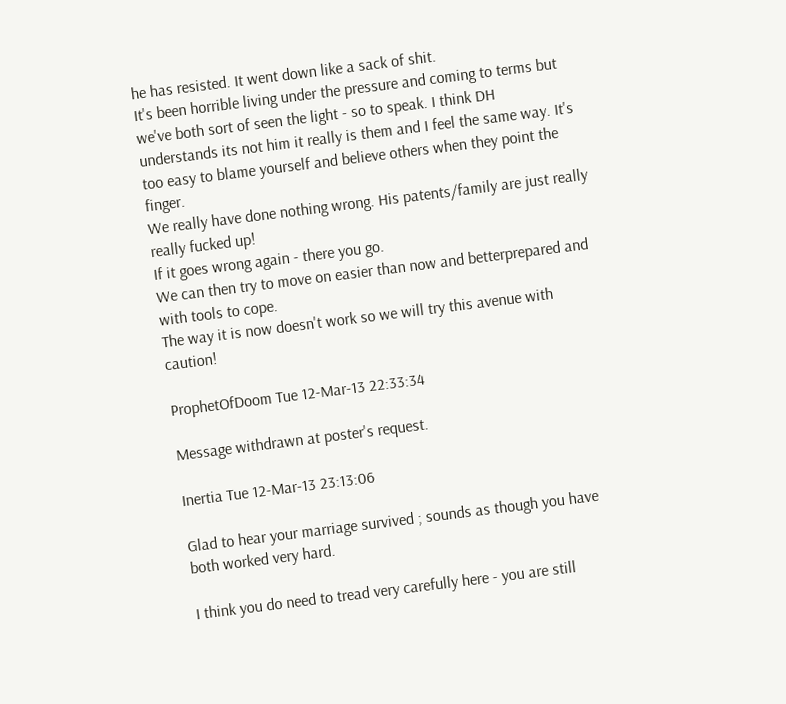he has resisted. It went down like a sack of shit.
It's been horrible living under the pressure and coming to terms but we've both sort of seen the light - so to speak. I think DH understands its not him it really is them and I feel the same way. It's too easy to blame yourself and believe others when they point the finger.
We really have done nothing wrong. His patents/family are just really really fucked up!
If it goes wrong again - there you go.
We can then try to move on easier than now and betterprepared and with tools to cope.
The way it is now doesn't work so we will try this avenue with caution!

ProphetOfDoom Tue 12-Mar-13 22:33:34

Message withdrawn at poster's request.

Inertia Tue 12-Mar-13 23:13:06

Glad to hear your marriage survived ; sounds as though you have both worked very hard.

I think you do need to tread very carefully here - you are still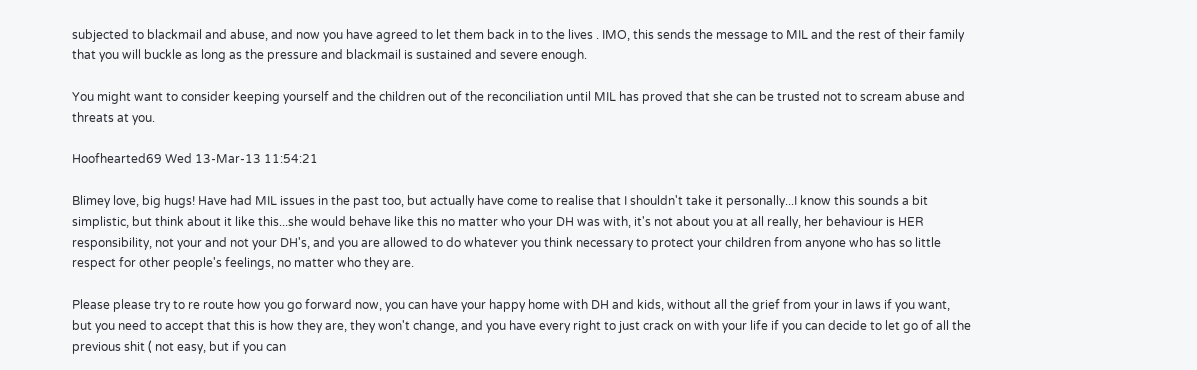subjected to blackmail and abuse, and now you have agreed to let them back in to the lives . IMO, this sends the message to MIL and the rest of their family that you will buckle as long as the pressure and blackmail is sustained and severe enough.

You might want to consider keeping yourself and the children out of the reconciliation until MIL has proved that she can be trusted not to scream abuse and threats at you.

Hoofhearted69 Wed 13-Mar-13 11:54:21

Blimey love, big hugs! Have had MIL issues in the past too, but actually have come to realise that I shouldn't take it personally...I know this sounds a bit simplistic, but think about it like this...she would behave like this no matter who your DH was with, it's not about you at all really, her behaviour is HER responsibility, not your and not your DH's, and you are allowed to do whatever you think necessary to protect your children from anyone who has so little respect for other people's feelings, no matter who they are.

Please please try to re route how you go forward now, you can have your happy home with DH and kids, without all the grief from your in laws if you want, but you need to accept that this is how they are, they won't change, and you have every right to just crack on with your life if you can decide to let go of all the previous shit ( not easy, but if you can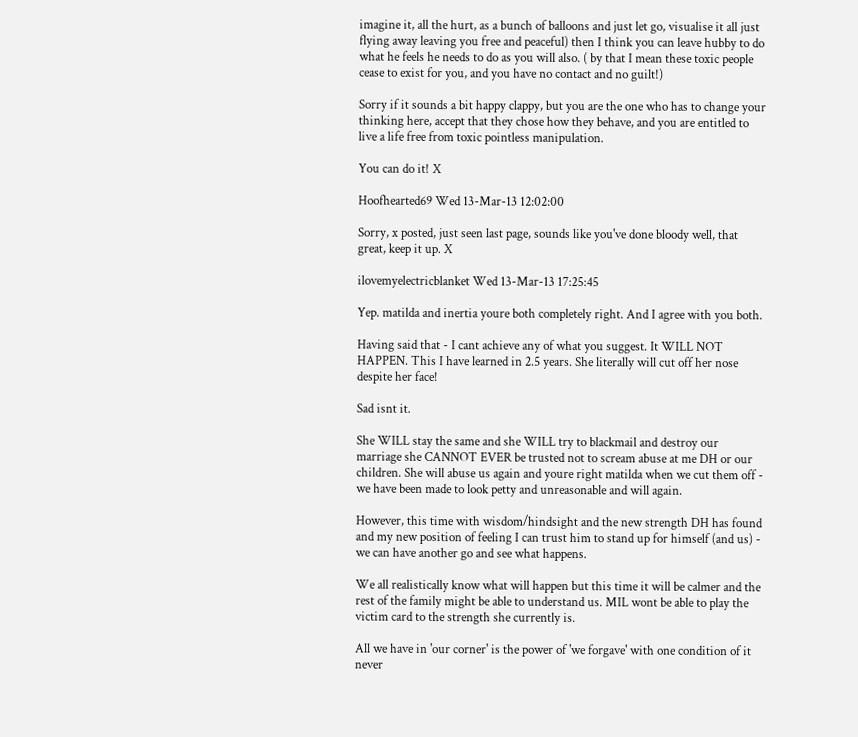imagine it, all the hurt, as a bunch of balloons and just let go, visualise it all just flying away leaving you free and peaceful) then I think you can leave hubby to do what he feels he needs to do as you will also. ( by that I mean these toxic people cease to exist for you, and you have no contact and no guilt!)

Sorry if it sounds a bit happy clappy, but you are the one who has to change your thinking here, accept that they chose how they behave, and you are entitled to live a life free from toxic pointless manipulation.

You can do it! X

Hoofhearted69 Wed 13-Mar-13 12:02:00

Sorry, x posted, just seen last page, sounds like you've done bloody well, that great, keep it up. X

ilovemyelectricblanket Wed 13-Mar-13 17:25:45

Yep. matilda and inertia youre both completely right. And I agree with you both.

Having said that - I cant achieve any of what you suggest. It WILL NOT HAPPEN. This I have learned in 2.5 years. She literally will cut off her nose despite her face!

Sad isnt it.

She WILL stay the same and she WILL try to blackmail and destroy our marriage she CANNOT EVER be trusted not to scream abuse at me DH or our children. She will abuse us again and youre right matilda when we cut them off - we have been made to look petty and unreasonable and will again.

However, this time with wisdom/hindsight and the new strength DH has found and my new position of feeling I can trust him to stand up for himself (and us) - we can have another go and see what happens.

We all realistically know what will happen but this time it will be calmer and the rest of the family might be able to understand us. MIL wont be able to play the victim card to the strength she currently is.

All we have in 'our corner' is the power of 'we forgave' with one condition of it never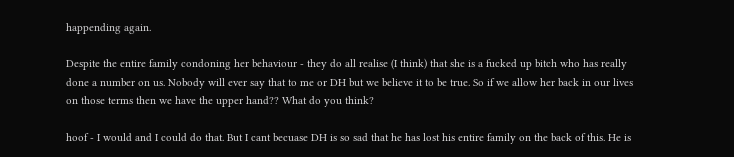happending again.

Despite the entire family condoning her behaviour - they do all realise (I think) that she is a fucked up bitch who has really done a number on us. Nobody will ever say that to me or DH but we believe it to be true. So if we allow her back in our lives on those terms then we have the upper hand?? What do you think?

hoof - I would and I could do that. But I cant becuase DH is so sad that he has lost his entire family on the back of this. He is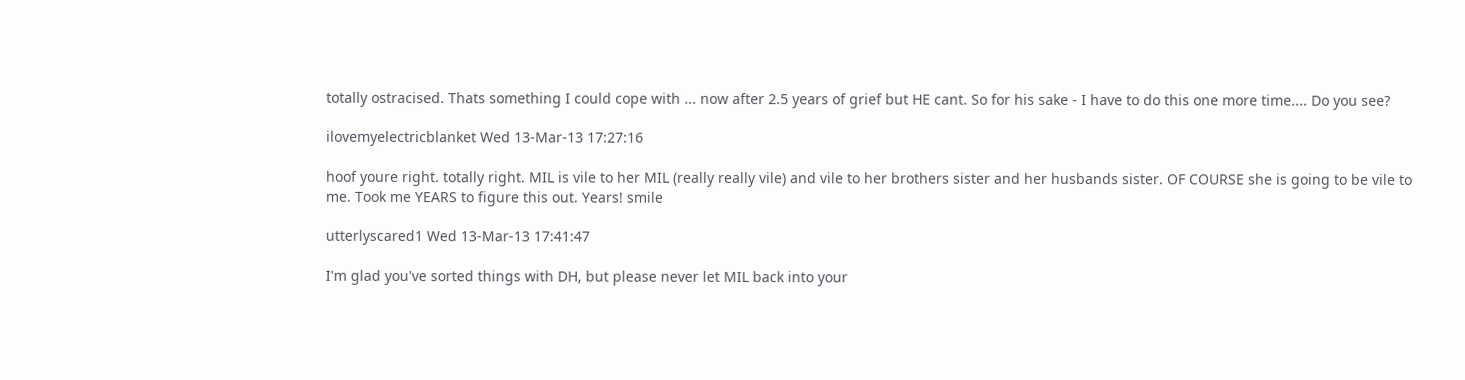totally ostracised. Thats something I could cope with ... now after 2.5 years of grief but HE cant. So for his sake - I have to do this one more time.... Do you see?

ilovemyelectricblanket Wed 13-Mar-13 17:27:16

hoof youre right. totally right. MIL is vile to her MIL (really really vile) and vile to her brothers sister and her husbands sister. OF COURSE she is going to be vile to me. Took me YEARS to figure this out. Years! smile

utterlyscared1 Wed 13-Mar-13 17:41:47

I'm glad you've sorted things with DH, but please never let MIL back into your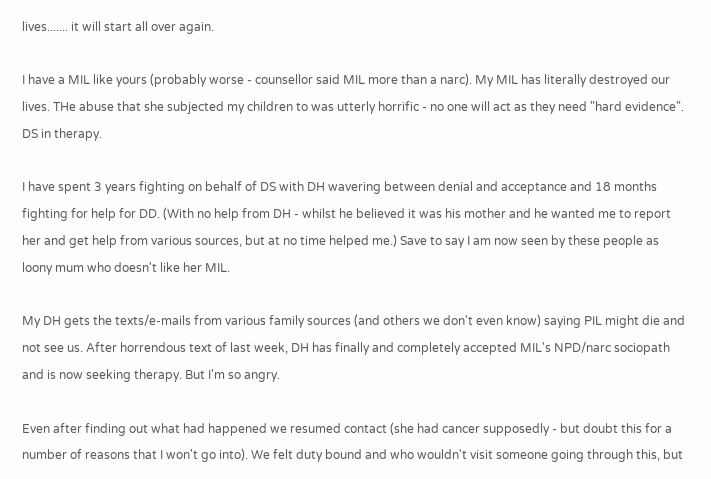lives....... it will start all over again.

I have a MIL like yours (probably worse - counsellor said MIL more than a narc). My MIL has literally destroyed our lives. THe abuse that she subjected my children to was utterly horrific - no one will act as they need "hard evidence". DS in therapy.

I have spent 3 years fighting on behalf of DS with DH wavering between denial and acceptance and 18 months fighting for help for DD. (With no help from DH - whilst he believed it was his mother and he wanted me to report her and get help from various sources, but at no time helped me.) Save to say I am now seen by these people as loony mum who doesn't like her MIL.

My DH gets the texts/e-mails from various family sources (and others we don't even know) saying PIL might die and not see us. After horrendous text of last week, DH has finally and completely accepted MIL's NPD/narc sociopath and is now seeking therapy. But I'm so angry.

Even after finding out what had happened we resumed contact (she had cancer supposedly - but doubt this for a number of reasons that I won't go into). We felt duty bound and who wouldn't visit someone going through this, but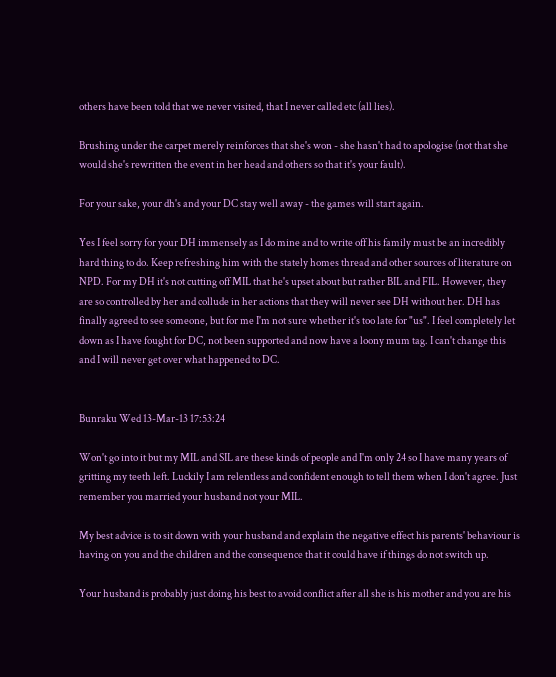others have been told that we never visited, that I never called etc (all lies).

Brushing under the carpet merely reinforces that she's won - she hasn't had to apologise (not that she would she's rewritten the event in her head and others so that it's your fault).

For your sake, your dh's and your DC stay well away - the games will start again.

Yes I feel sorry for your DH immensely as I do mine and to write off his family must be an incredibly hard thing to do. Keep refreshing him with the stately homes thread and other sources of literature on NPD. For my DH it's not cutting off MIL that he's upset about but rather BIL and FIL. However, they are so controlled by her and collude in her actions that they will never see DH without her. DH has finally agreed to see someone, but for me I'm not sure whether it's too late for "us". I feel completely let down as I have fought for DC, not been supported and now have a loony mum tag. I can't change this and I will never get over what happened to DC.


Bunraku Wed 13-Mar-13 17:53:24

Won't go into it but my MIL and SIL are these kinds of people and I'm only 24 so I have many years of gritting my teeth left. Luckily I am relentless and confident enough to tell them when I don't agree. Just remember you married your husband not your MIL.

My best advice is to sit down with your husband and explain the negative effect his parents' behaviour is having on you and the children and the consequence that it could have if things do not switch up.

Your husband is probably just doing his best to avoid conflict after all she is his mother and you are his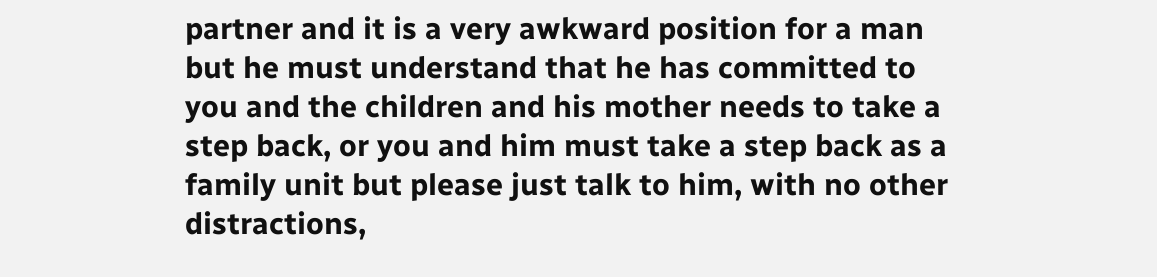partner and it is a very awkward position for a man but he must understand that he has committed to you and the children and his mother needs to take a step back, or you and him must take a step back as a family unit but please just talk to him, with no other distractions,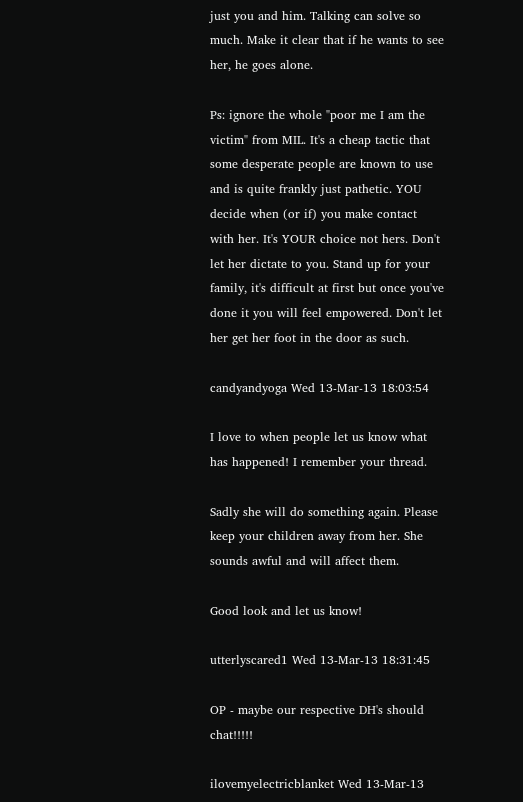just you and him. Talking can solve so much. Make it clear that if he wants to see her, he goes alone.

Ps: ignore the whole "poor me I am the victim" from MIL. It's a cheap tactic that some desperate people are known to use and is quite frankly just pathetic. YOU decide when (or if) you make contact with her. It's YOUR choice not hers. Don't let her dictate to you. Stand up for your family, it's difficult at first but once you've done it you will feel empowered. Don't let her get her foot in the door as such.

candyandyoga Wed 13-Mar-13 18:03:54

I love to when people let us know what has happened! I remember your thread.

Sadly she will do something again. Please keep your children away from her. She sounds awful and will affect them.

Good look and let us know!

utterlyscared1 Wed 13-Mar-13 18:31:45

OP - maybe our respective DH's should chat!!!!!

ilovemyelectricblanket Wed 13-Mar-13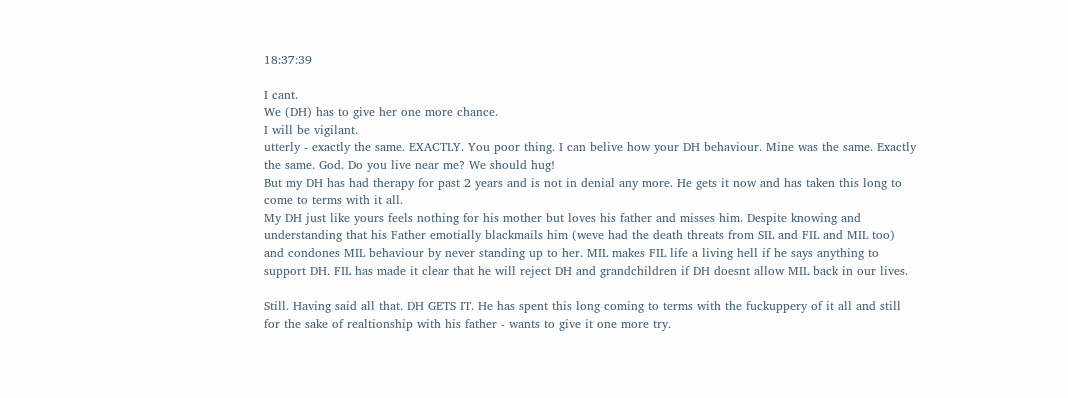18:37:39

I cant.
We (DH) has to give her one more chance.
I will be vigilant.
utterly - exactly the same. EXACTLY. You poor thing. I can belive how your DH behaviour. Mine was the same. Exactly the same. God. Do you live near me? We should hug!
But my DH has had therapy for past 2 years and is not in denial any more. He gets it now and has taken this long to come to terms with it all.
My DH just like yours feels nothing for his mother but loves his father and misses him. Despite knowing and understanding that his Father emotially blackmails him (weve had the death threats from SIL and FIL and MIL too) and condones MIL behaviour by never standing up to her. MIL makes FIL life a living hell if he says anything to support DH. FIL has made it clear that he will reject DH and grandchildren if DH doesnt allow MIL back in our lives.

Still. Having said all that. DH GETS IT. He has spent this long coming to terms with the fuckuppery of it all and still for the sake of realtionship with his father - wants to give it one more try.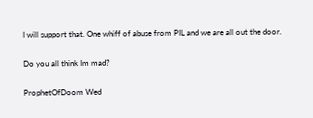I will support that. One whiff of abuse from PIL and we are all out the door.

Do you all think Im mad?

ProphetOfDoom Wed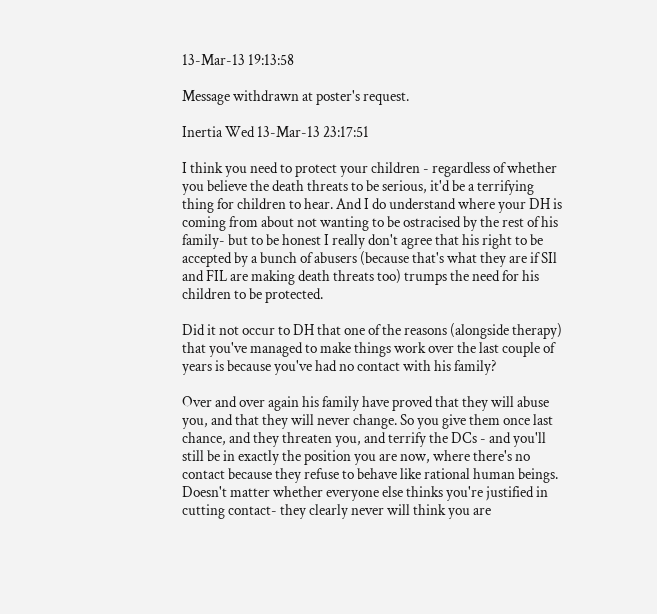13-Mar-13 19:13:58

Message withdrawn at poster's request.

Inertia Wed 13-Mar-13 23:17:51

I think you need to protect your children - regardless of whether you believe the death threats to be serious, it'd be a terrifying thing for children to hear. And I do understand where your DH is coming from about not wanting to be ostracised by the rest of his family- but to be honest I really don't agree that his right to be accepted by a bunch of abusers (because that's what they are if SIl and FIL are making death threats too) trumps the need for his children to be protected.

Did it not occur to DH that one of the reasons (alongside therapy) that you've managed to make things work over the last couple of years is because you've had no contact with his family?

Over and over again his family have proved that they will abuse you, and that they will never change. So you give them once last chance, and they threaten you, and terrify the DCs - and you'll still be in exactly the position you are now, where there's no contact because they refuse to behave like rational human beings. Doesn't matter whether everyone else thinks you're justified in cutting contact- they clearly never will think you are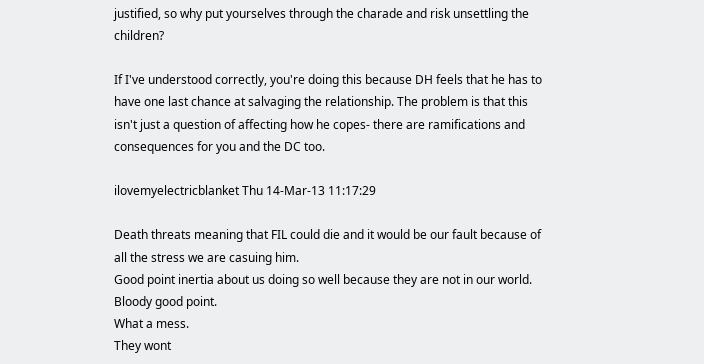justified, so why put yourselves through the charade and risk unsettling the children?

If I've understood correctly, you're doing this because DH feels that he has to have one last chance at salvaging the relationship. The problem is that this isn't just a question of affecting how he copes- there are ramifications and consequences for you and the DC too.

ilovemyelectricblanket Thu 14-Mar-13 11:17:29

Death threats meaning that FIL could die and it would be our fault because of all the stress we are casuing him.
Good point inertia about us doing so well because they are not in our world. Bloody good point.
What a mess.
They wont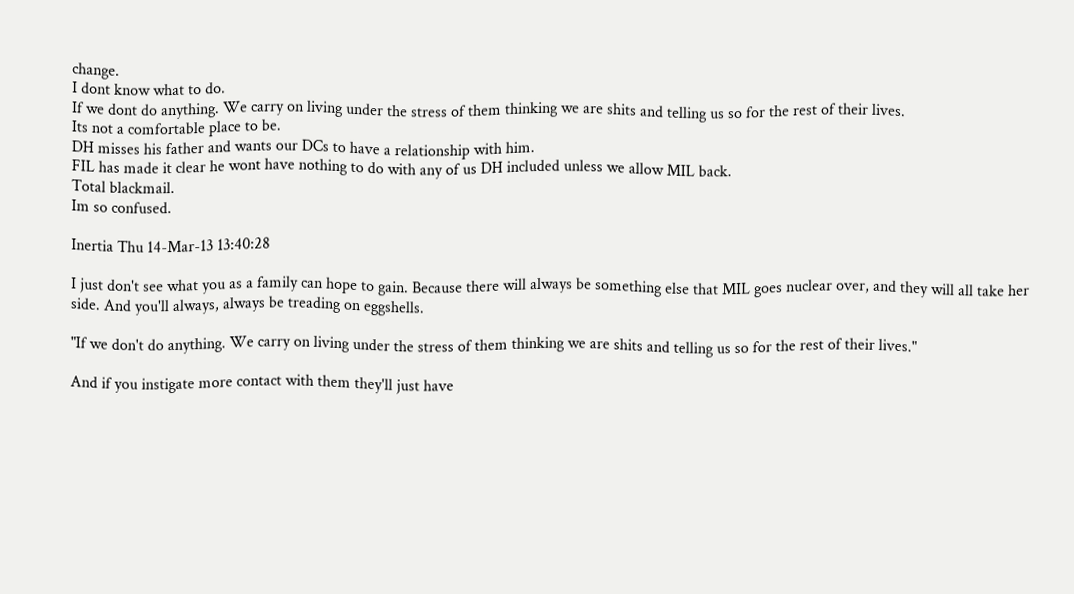change.
I dont know what to do.
If we dont do anything. We carry on living under the stress of them thinking we are shits and telling us so for the rest of their lives.
Its not a comfortable place to be.
DH misses his father and wants our DCs to have a relationship with him.
FIL has made it clear he wont have nothing to do with any of us DH included unless we allow MIL back.
Total blackmail.
Im so confused.

Inertia Thu 14-Mar-13 13:40:28

I just don't see what you as a family can hope to gain. Because there will always be something else that MIL goes nuclear over, and they will all take her side. And you'll always, always be treading on eggshells.

"If we don't do anything. We carry on living under the stress of them thinking we are shits and telling us so for the rest of their lives."

And if you instigate more contact with them they'll just have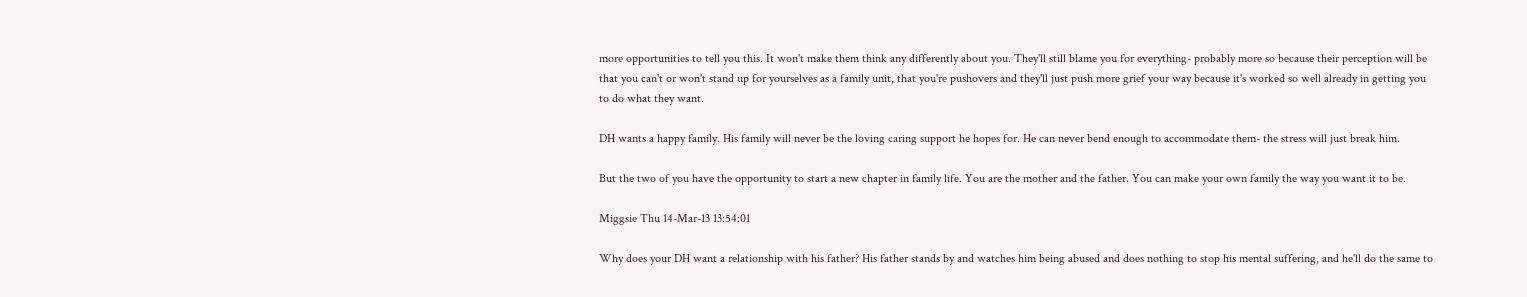more opportunities to tell you this. It won't make them think any differently about you. They'll still blame you for everything- probably more so because their perception will be that you can't or won't stand up for yourselves as a family unit, that you're pushovers and they'll just push more grief your way because it's worked so well already in getting you to do what they want.

DH wants a happy family. His family will never be the loving caring support he hopes for. He can never bend enough to accommodate them- the stress will just break him.

But the two of you have the opportunity to start a new chapter in family life. You are the mother and the father. You can make your own family the way you want it to be.

Miggsie Thu 14-Mar-13 13:54:01

Why does your DH want a relationship with his father? His father stands by and watches him being abused and does nothing to stop his mental suffering, and he'll do the same to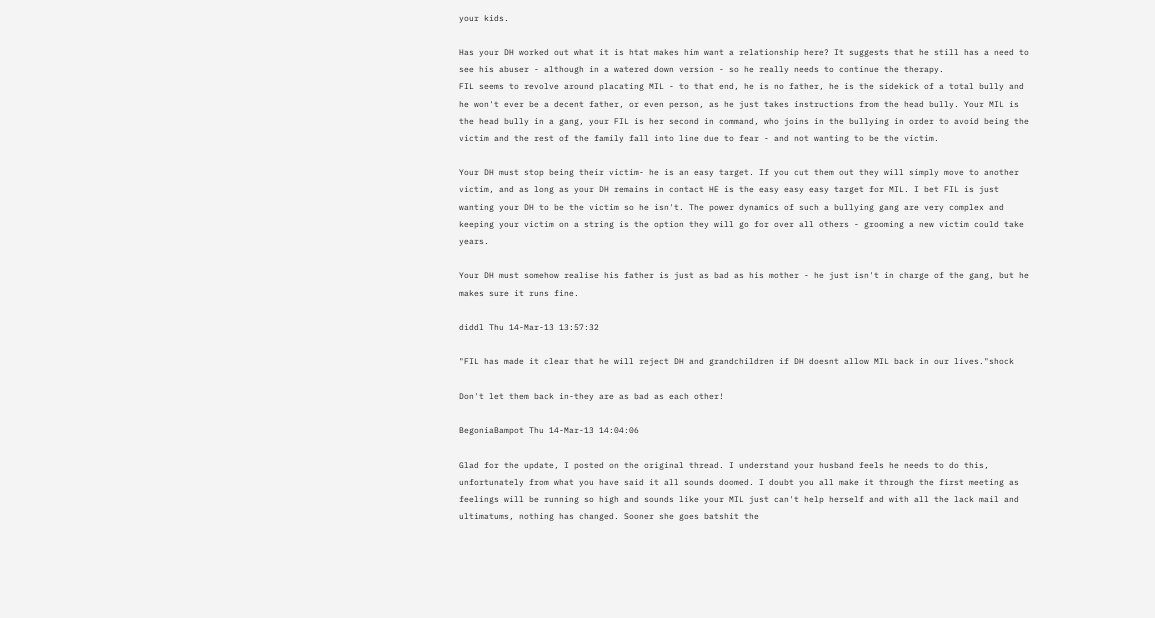your kids.

Has your DH worked out what it is htat makes him want a relationship here? It suggests that he still has a need to see his abuser - although in a watered down version - so he really needs to continue the therapy.
FIL seems to revolve around placating MIL - to that end, he is no father, he is the sidekick of a total bully and he won't ever be a decent father, or even person, as he just takes instructions from the head bully. Your MIL is the head bully in a gang, your FIL is her second in command, who joins in the bullying in order to avoid being the victim and the rest of the family fall into line due to fear - and not wanting to be the victim.

Your DH must stop being their victim- he is an easy target. If you cut them out they will simply move to another victim, and as long as your DH remains in contact HE is the easy easy easy target for MIL. I bet FIL is just wanting your DH to be the victim so he isn't. The power dynamics of such a bullying gang are very complex and keeping your victim on a string is the option they will go for over all others - grooming a new victim could take years.

Your DH must somehow realise his father is just as bad as his mother - he just isn't in charge of the gang, but he makes sure it runs fine.

diddl Thu 14-Mar-13 13:57:32

"FIL has made it clear that he will reject DH and grandchildren if DH doesnt allow MIL back in our lives."shock

Don't let them back in-they are as bad as each other!

BegoniaBampot Thu 14-Mar-13 14:04:06

Glad for the update, I posted on the original thread. I understand your husband feels he needs to do this, unfortunately from what you have said it all sounds doomed. I doubt you all make it through the first meeting as feelings will be running so high and sounds like your MIL just can't help herself and with all the lack mail and ultimatums, nothing has changed. Sooner she goes batshit the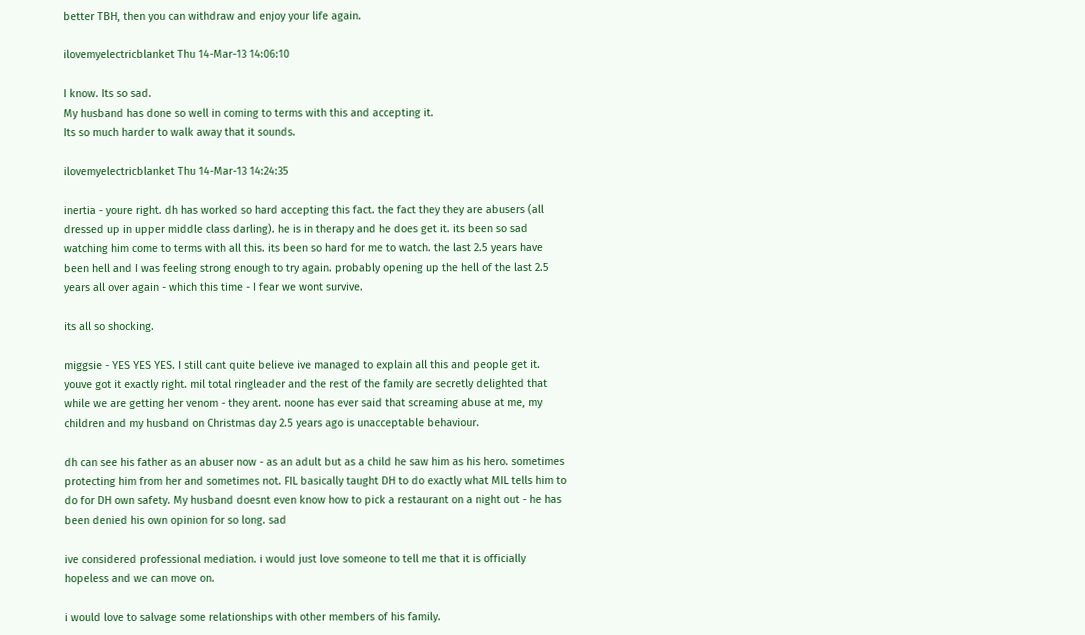better TBH, then you can withdraw and enjoy your life again.

ilovemyelectricblanket Thu 14-Mar-13 14:06:10

I know. Its so sad.
My husband has done so well in coming to terms with this and accepting it.
Its so much harder to walk away that it sounds.

ilovemyelectricblanket Thu 14-Mar-13 14:24:35

inertia - youre right. dh has worked so hard accepting this fact. the fact they they are abusers (all dressed up in upper middle class darling). he is in therapy and he does get it. its been so sad watching him come to terms with all this. its been so hard for me to watch. the last 2.5 years have been hell and I was feeling strong enough to try again. probably opening up the hell of the last 2.5 years all over again - which this time - I fear we wont survive.

its all so shocking.

miggsie - YES YES YES. I still cant quite believe ive managed to explain all this and people get it. youve got it exactly right. mil total ringleader and the rest of the family are secretly delighted that while we are getting her venom - they arent. noone has ever said that screaming abuse at me, my children and my husband on Christmas day 2.5 years ago is unacceptable behaviour.

dh can see his father as an abuser now - as an adult but as a child he saw him as his hero. sometimes protecting him from her and sometimes not. FIL basically taught DH to do exactly what MIL tells him to do for DH own safety. My husband doesnt even know how to pick a restaurant on a night out - he has been denied his own opinion for so long. sad

ive considered professional mediation. i would just love someone to tell me that it is officially hopeless and we can move on.

i would love to salvage some relationships with other members of his family.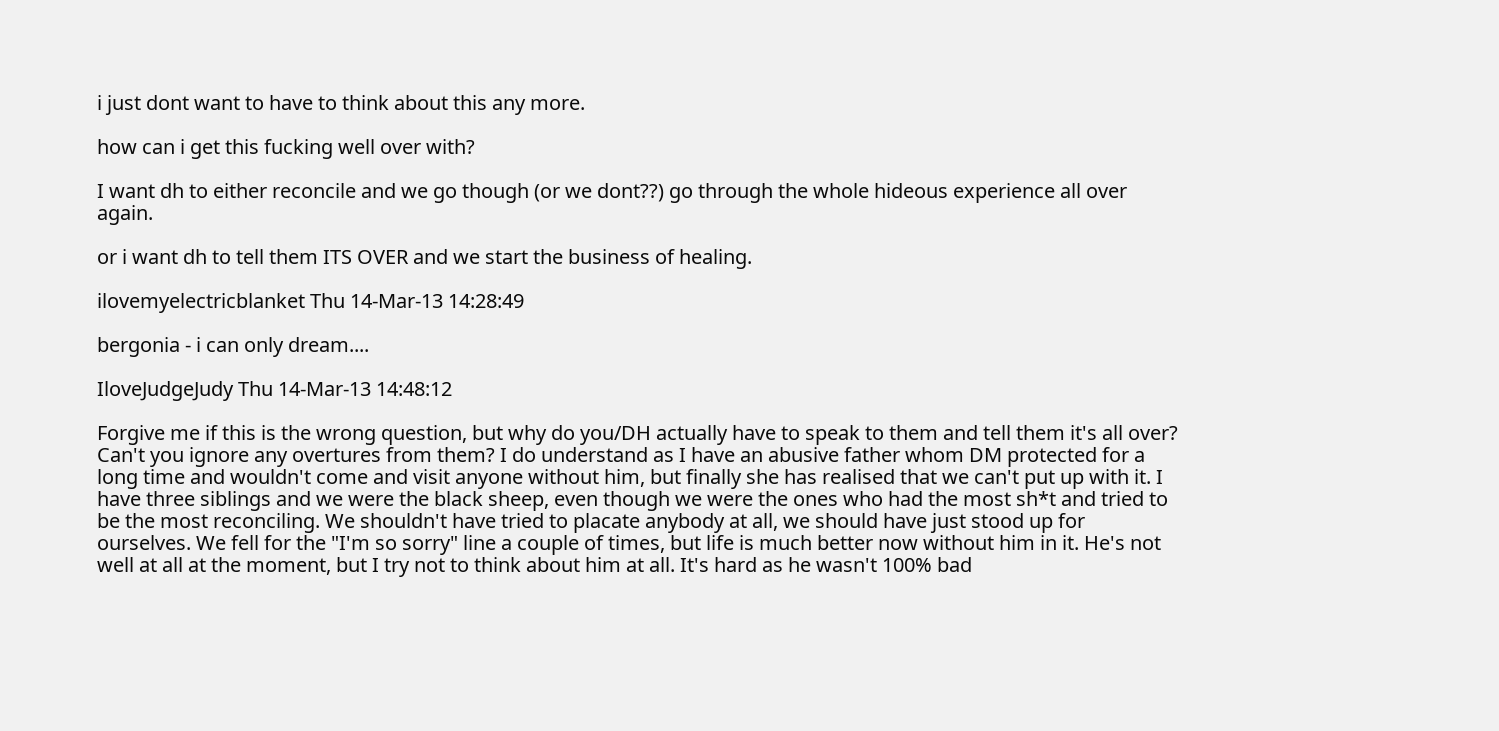i just dont want to have to think about this any more.

how can i get this fucking well over with?

I want dh to either reconcile and we go though (or we dont??) go through the whole hideous experience all over again.

or i want dh to tell them ITS OVER and we start the business of healing.

ilovemyelectricblanket Thu 14-Mar-13 14:28:49

bergonia - i can only dream....

IloveJudgeJudy Thu 14-Mar-13 14:48:12

Forgive me if this is the wrong question, but why do you/DH actually have to speak to them and tell them it's all over? Can't you ignore any overtures from them? I do understand as I have an abusive father whom DM protected for a long time and wouldn't come and visit anyone without him, but finally she has realised that we can't put up with it. I have three siblings and we were the black sheep, even though we were the ones who had the most sh*t and tried to be the most reconciling. We shouldn't have tried to placate anybody at all, we should have just stood up for ourselves. We fell for the "I'm so sorry" line a couple of times, but life is much better now without him in it. He's not well at all at the moment, but I try not to think about him at all. It's hard as he wasn't 100% bad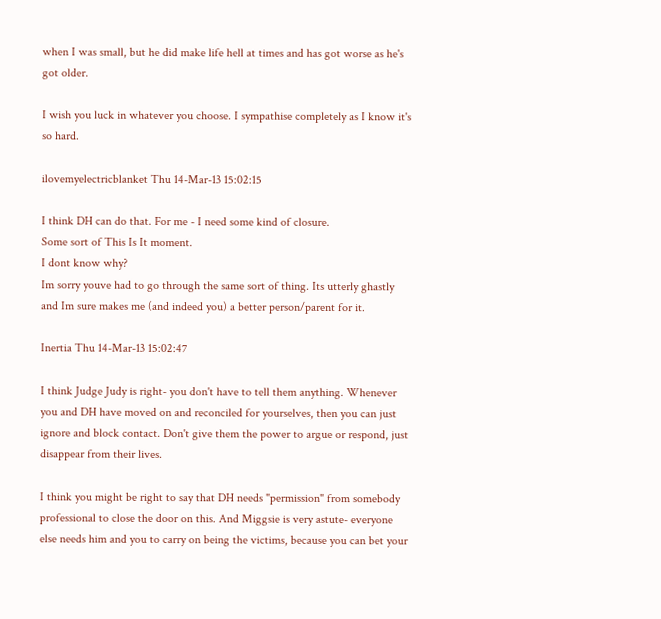when I was small, but he did make life hell at times and has got worse as he's got older.

I wish you luck in whatever you choose. I sympathise completely as I know it's so hard.

ilovemyelectricblanket Thu 14-Mar-13 15:02:15

I think DH can do that. For me - I need some kind of closure.
Some sort of This Is It moment.
I dont know why?
Im sorry youve had to go through the same sort of thing. Its utterly ghastly and Im sure makes me (and indeed you) a better person/parent for it.

Inertia Thu 14-Mar-13 15:02:47

I think Judge Judy is right- you don't have to tell them anything. Whenever you and DH have moved on and reconciled for yourselves, then you can just ignore and block contact. Don't give them the power to argue or respond, just disappear from their lives.

I think you might be right to say that DH needs "permission" from somebody professional to close the door on this. And Miggsie is very astute- everyone else needs him and you to carry on being the victims, because you can bet your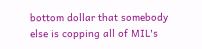bottom dollar that somebody else is copping all of MIL's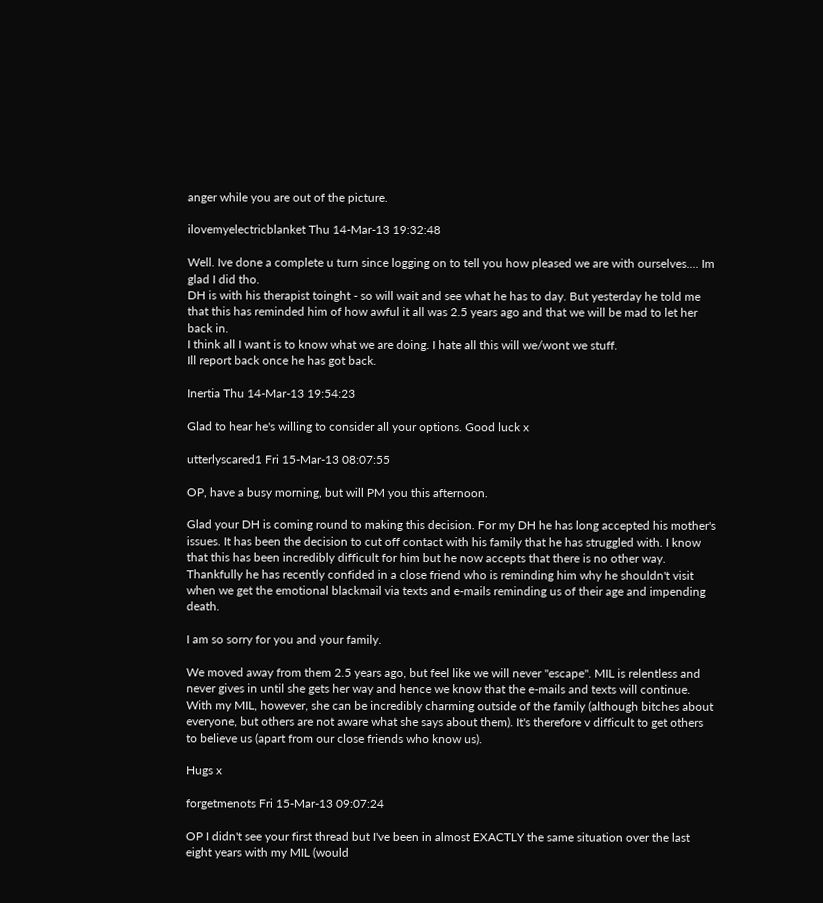anger while you are out of the picture.

ilovemyelectricblanket Thu 14-Mar-13 19:32:48

Well. Ive done a complete u turn since logging on to tell you how pleased we are with ourselves.... Im glad I did tho.
DH is with his therapist toinght - so will wait and see what he has to day. But yesterday he told me that this has reminded him of how awful it all was 2.5 years ago and that we will be mad to let her back in.
I think all I want is to know what we are doing. I hate all this will we/wont we stuff.
Ill report back once he has got back.

Inertia Thu 14-Mar-13 19:54:23

Glad to hear he's willing to consider all your options. Good luck x

utterlyscared1 Fri 15-Mar-13 08:07:55

OP, have a busy morning, but will PM you this afternoon.

Glad your DH is coming round to making this decision. For my DH he has long accepted his mother's issues. It has been the decision to cut off contact with his family that he has struggled with. I know that this has been incredibly difficult for him but he now accepts that there is no other way. Thankfully he has recently confided in a close friend who is reminding him why he shouldn't visit when we get the emotional blackmail via texts and e-mails reminding us of their age and impending death.

I am so sorry for you and your family.

We moved away from them 2.5 years ago, but feel like we will never "escape". MIL is relentless and never gives in until she gets her way and hence we know that the e-mails and texts will continue. With my MIL, however, she can be incredibly charming outside of the family (although bitches about everyone, but others are not aware what she says about them). It's therefore v difficult to get others to believe us (apart from our close friends who know us).

Hugs x

forgetmenots Fri 15-Mar-13 09:07:24

OP I didn't see your first thread but I've been in almost EXACTLY the same situation over the last eight years with my MIL (would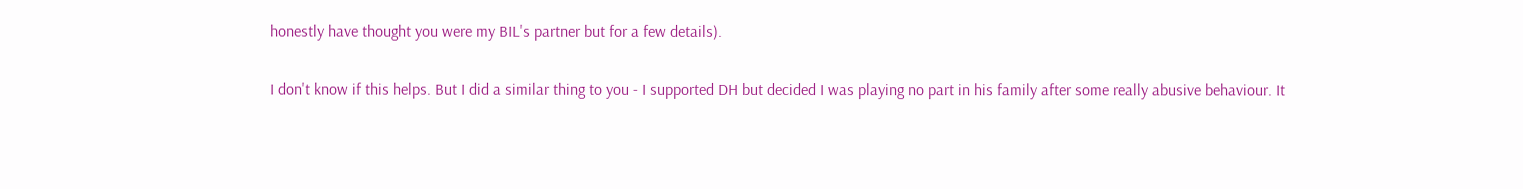honestly have thought you were my BIL's partner but for a few details).

I don't know if this helps. But I did a similar thing to you - I supported DH but decided I was playing no part in his family after some really abusive behaviour. It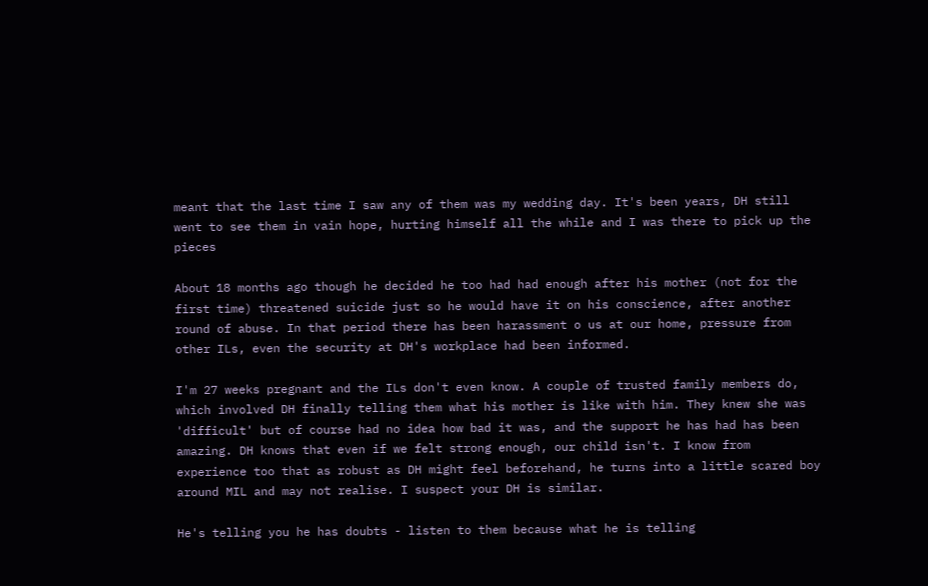meant that the last time I saw any of them was my wedding day. It's been years, DH still went to see them in vain hope, hurting himself all the while and I was there to pick up the pieces

About 18 months ago though he decided he too had had enough after his mother (not for the first time) threatened suicide just so he would have it on his conscience, after another round of abuse. In that period there has been harassment o us at our home, pressure from other ILs, even the security at DH's workplace had been informed.

I'm 27 weeks pregnant and the ILs don't even know. A couple of trusted family members do, which involved DH finally telling them what his mother is like with him. They knew she was 'difficult' but of course had no idea how bad it was, and the support he has had has been amazing. DH knows that even if we felt strong enough, our child isn't. I know from experience too that as robust as DH might feel beforehand, he turns into a little scared boy around MIL and may not realise. I suspect your DH is similar.

He's telling you he has doubts - listen to them because what he is telling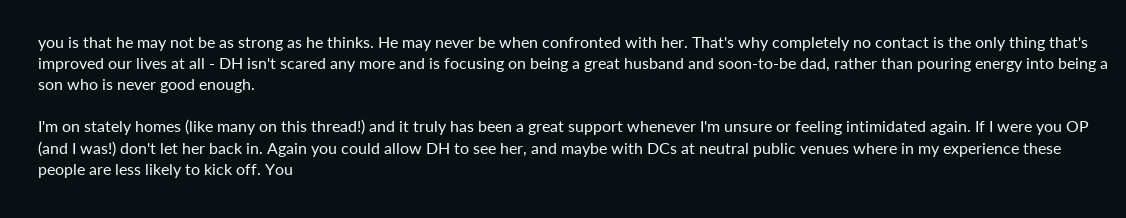you is that he may not be as strong as he thinks. He may never be when confronted with her. That's why completely no contact is the only thing that's improved our lives at all - DH isn't scared any more and is focusing on being a great husband and soon-to-be dad, rather than pouring energy into being a son who is never good enough.

I'm on stately homes (like many on this thread!) and it truly has been a great support whenever I'm unsure or feeling intimidated again. If I were you OP (and I was!) don't let her back in. Again you could allow DH to see her, and maybe with DCs at neutral public venues where in my experience these people are less likely to kick off. You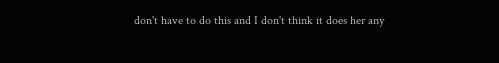don't have to do this and I don't think it does her any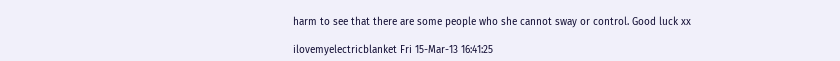harm to see that there are some people who she cannot sway or control. Good luck xx

ilovemyelectricblanket Fri 15-Mar-13 16:41:25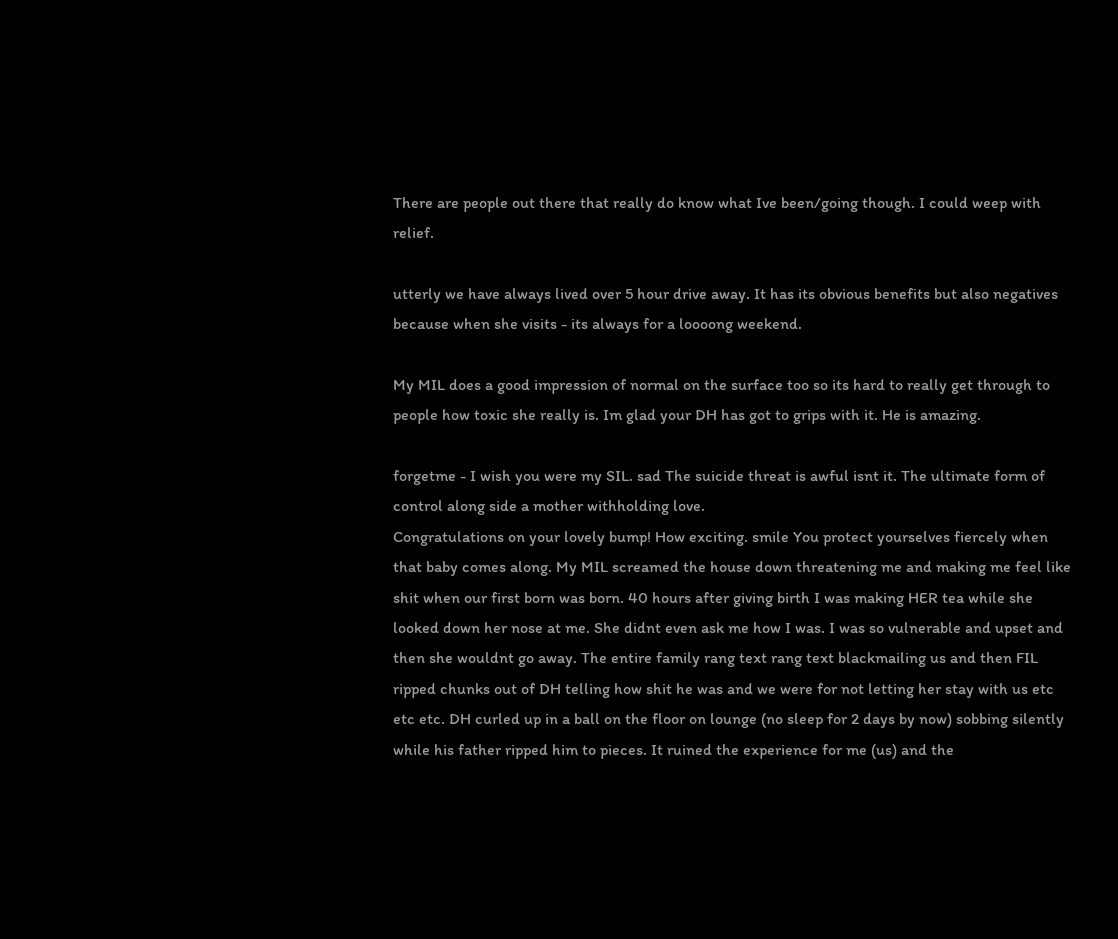There are people out there that really do know what Ive been/going though. I could weep with relief.

utterly we have always lived over 5 hour drive away. It has its obvious benefits but also negatives because when she visits - its always for a loooong weekend.

My MIL does a good impression of normal on the surface too so its hard to really get through to people how toxic she really is. Im glad your DH has got to grips with it. He is amazing.

forgetme - I wish you were my SIL. sad The suicide threat is awful isnt it. The ultimate form of control along side a mother withholding love.
Congratulations on your lovely bump! How exciting. smile You protect yourselves fiercely when that baby comes along. My MIL screamed the house down threatening me and making me feel like shit when our first born was born. 40 hours after giving birth I was making HER tea while she looked down her nose at me. She didnt even ask me how I was. I was so vulnerable and upset and then she wouldnt go away. The entire family rang text rang text blackmailing us and then FIL ripped chunks out of DH telling how shit he was and we were for not letting her stay with us etc etc etc. DH curled up in a ball on the floor on lounge (no sleep for 2 days by now) sobbing silently while his father ripped him to pieces. It ruined the experience for me (us) and the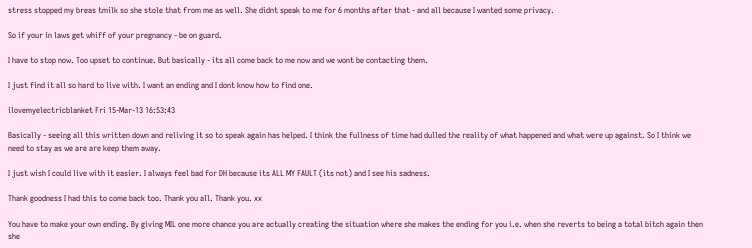stress stopped my breas tmilk so she stole that from me as well. She didnt speak to me for 6 months after that - and all because I wanted some privacy.

So if your in laws get whiff of your pregnancy - be on guard.

I have to stop now. Too upset to continue. But basically - its all come back to me now and we wont be contacting them.

I just find it all so hard to live with. I want an ending and I dont know how to find one.

ilovemyelectricblanket Fri 15-Mar-13 16:53:43

Basically - seeing all this written down and reliving it so to speak again has helped. I think the fullness of time had dulled the reality of what happened and what were up against. So I think we need to stay as we are are keep them away.

I just wish I could live with it easier. I always feel bad for DH because its ALL MY FAULT (its not) and I see his sadness.

Thank goodness I had this to come back too. Thank you all. Thank you. xx

You have to make your own ending. By giving MIL one more chance you are actually creating the situation where she makes the ending for you i.e. when she reverts to being a total bitch again then she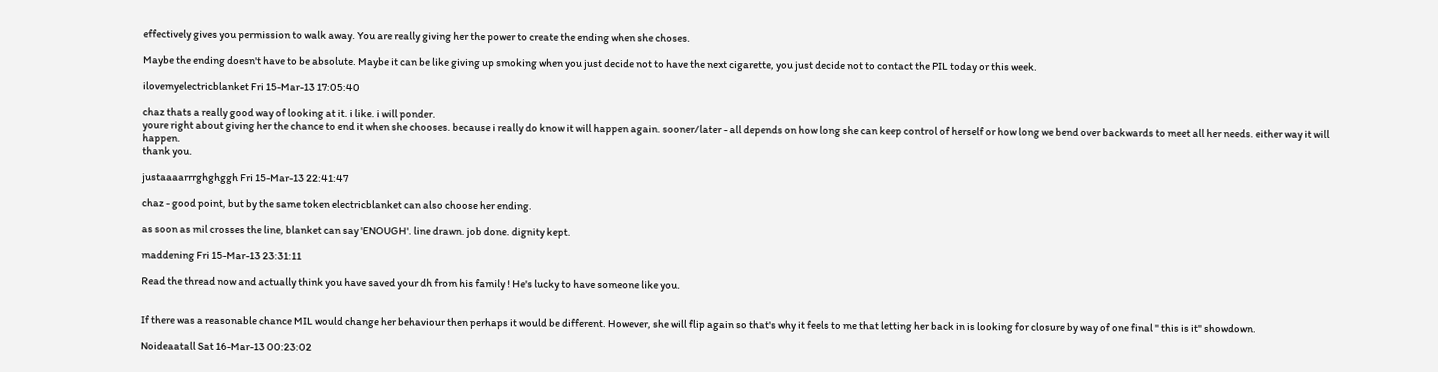effectively gives you permission to walk away. You are really giving her the power to create the ending when she choses.

Maybe the ending doesn't have to be absolute. Maybe it can be like giving up smoking when you just decide not to have the next cigarette, you just decide not to contact the PIL today or this week.

ilovemyelectricblanket Fri 15-Mar-13 17:05:40

chaz thats a really good way of looking at it. i like. i will ponder.
youre right about giving her the chance to end it when she chooses. because i really do know it will happen again. sooner/later - all depends on how long she can keep control of herself or how long we bend over backwards to meet all her needs. either way it will happen.
thank you.

justaaaarrrghghggh Fri 15-Mar-13 22:41:47

chaz - good point, but by the same token electricblanket can also choose her ending.

as soon as mil crosses the line, blanket can say 'ENOUGH'. line drawn. job done. dignity kept.

maddening Fri 15-Mar-13 23:31:11

Read the thread now and actually think you have saved your dh from his family ! He's lucky to have someone like you.


If there was a reasonable chance MIL would change her behaviour then perhaps it would be different. However, she will flip again so that's why it feels to me that letting her back in is looking for closure by way of one final " this is it" showdown.

Noideaatall Sat 16-Mar-13 00:23:02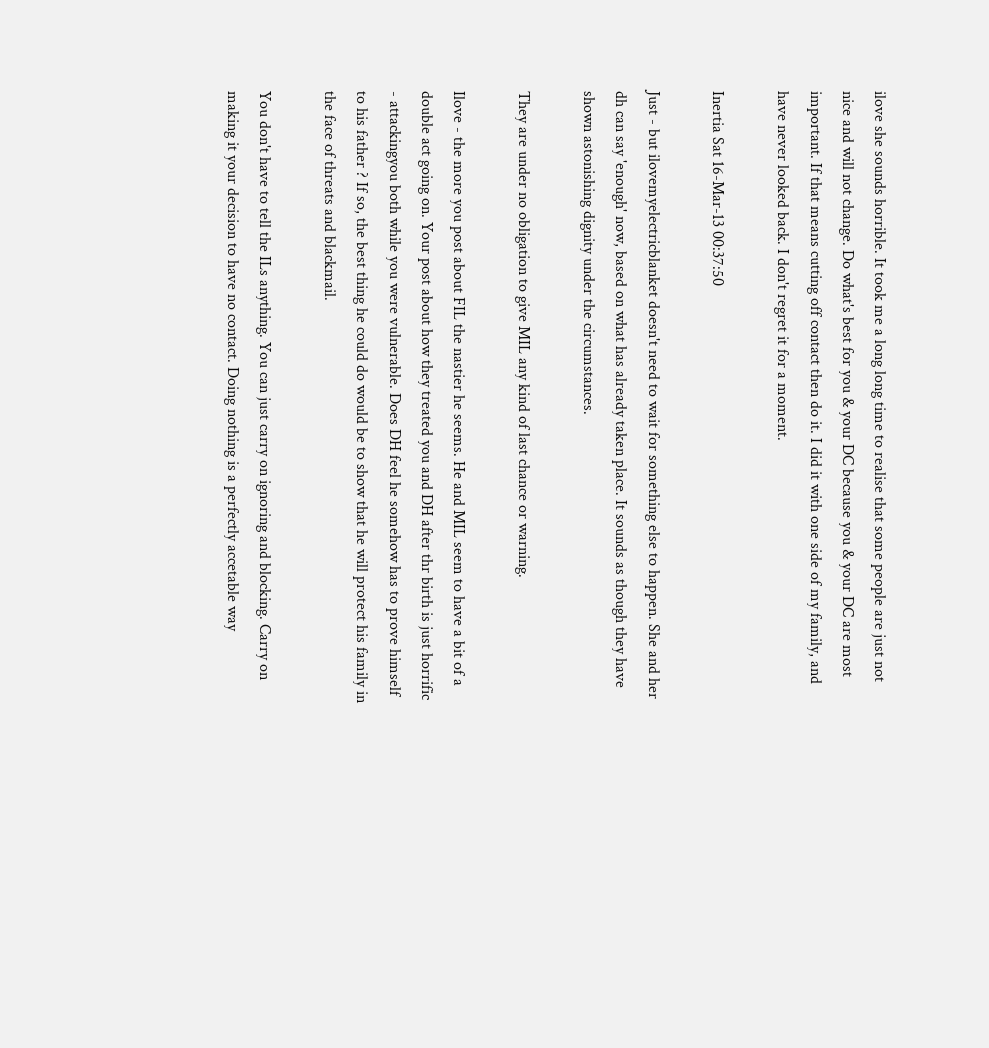ilove she sounds horrible. It took me a long long time to realise that some people are just not nice and will not change. Do what's best for you & your DC because you & your DC are most important. If that means cutting off contact then do it. I did it with one side of my family, and have never looked back. I don't regret it for a moment.

Inertia Sat 16-Mar-13 00:37:50

Just - but ilovemyelectricblanket doesn't need to wait for something else to happen. She and her dh can say 'enough' now, based on what has already taken place. It sounds as though they have shown astonishing dignity under the circumstances.

They are under no obligation to give MIL any kind of last chance or warning.

Ilove - the more you post about FIL the nastier he seems. He and MIL seem to have a bit of a double act going on. Your post about how they treated you and DH after thr birth is just horrific - attackingyou both while you were vulnerable. Does DH feel he somehow has to prove himself to his father ? If so, the best thing he could do would be to show that he will protect his family in the face of threats and blackmail.

You don't have to tell the ILs anything. You can just carry on ignoring and blocking. Carry on making it your decision to have no contact. Doing nothing is a perfectly accetable way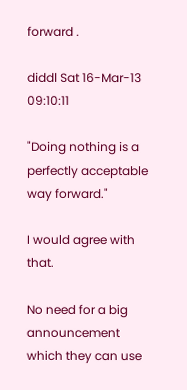forward .

diddl Sat 16-Mar-13 09:10:11

"Doing nothing is a perfectly acceptable way forward."

I would agree with that.

No need for a big announcement which they can use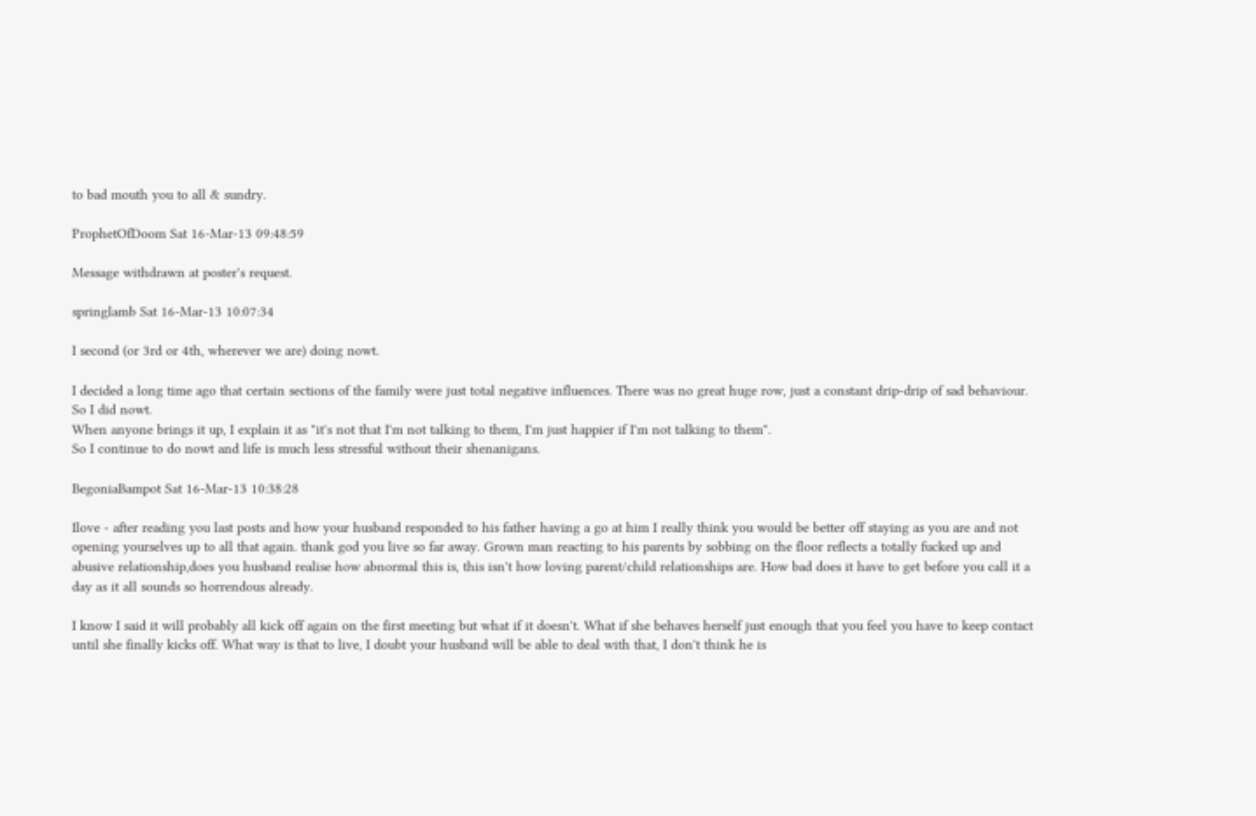to bad mouth you to all & sundry.

ProphetOfDoom Sat 16-Mar-13 09:48:59

Message withdrawn at poster's request.

springlamb Sat 16-Mar-13 10:07:34

I second (or 3rd or 4th, wherever we are) doing nowt.

I decided a long time ago that certain sections of the family were just total negative influences. There was no great huge row, just a constant drip-drip of sad behaviour. So I did nowt.
When anyone brings it up, I explain it as "it's not that I'm not talking to them, I'm just happier if I'm not talking to them".
So I continue to do nowt and life is much less stressful without their shenanigans.

BegoniaBampot Sat 16-Mar-13 10:38:28

Ilove - after reading you last posts and how your husband responded to his father having a go at him I really think you would be better off staying as you are and not opening yourselves up to all that again. thank god you live so far away. Grown man reacting to his parents by sobbing on the floor reflects a totally fucked up and abusive relationship,does you husband realise how abnormal this is, this isn't how loving parent/child relationships are. How bad does it have to get before you call it a day as it all sounds so horrendous already.

I know I said it will probably all kick off again on the first meeting but what if it doesn't. What if she behaves herself just enough that you feel you have to keep contact until she finally kicks off. What way is that to live, I doubt your husband will be able to deal with that, I don't think he is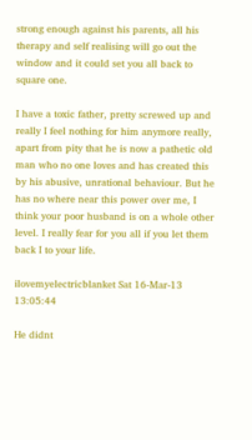strong enough against his parents, all his therapy and self realising will go out the window and it could set you all back to square one.

I have a toxic father, pretty screwed up and really I feel nothing for him anymore really, apart from pity that he is now a pathetic old man who no one loves and has created this by his abusive, unrational behaviour. But he has no where near this power over me, I think your poor husband is on a whole other level. I really fear for you all if you let them back I to your life.

ilovemyelectricblanket Sat 16-Mar-13 13:05:44

He didnt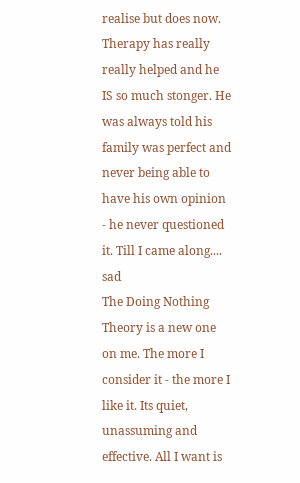realise but does now.
Therapy has really really helped and he IS so much stonger. He was always told his family was perfect and never being able to have his own opinion - he never questioned it. Till I came along.... sad
The Doing Nothing Theory is a new one on me. The more I consider it - the more I like it. Its quiet, unassuming and effective. All I want is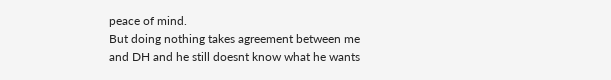peace of mind.
But doing nothing takes agreement between me and DH and he still doesnt know what he wants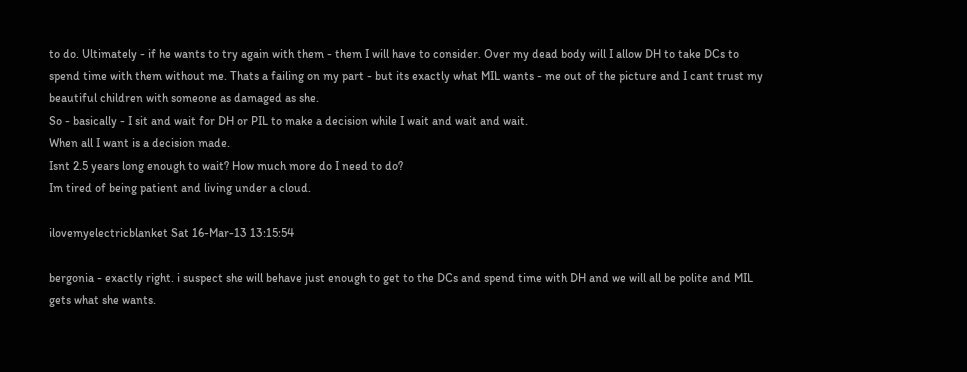to do. Ultimately - if he wants to try again with them - them I will have to consider. Over my dead body will I allow DH to take DCs to spend time with them without me. Thats a failing on my part - but its exactly what MIL wants - me out of the picture and I cant trust my beautiful children with someone as damaged as she.
So - basically - I sit and wait for DH or PIL to make a decision while I wait and wait and wait.
When all I want is a decision made.
Isnt 2.5 years long enough to wait? How much more do I need to do?
Im tired of being patient and living under a cloud.

ilovemyelectricblanket Sat 16-Mar-13 13:15:54

bergonia - exactly right. i suspect she will behave just enough to get to the DCs and spend time with DH and we will all be polite and MIL gets what she wants.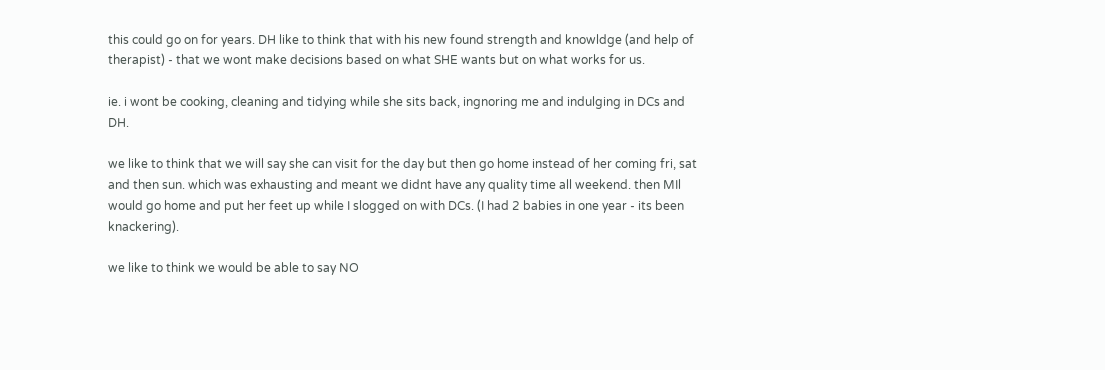this could go on for years. DH like to think that with his new found strength and knowldge (and help of therapist) - that we wont make decisions based on what SHE wants but on what works for us.

ie. i wont be cooking, cleaning and tidying while she sits back, ingnoring me and indulging in DCs and DH.

we like to think that we will say she can visit for the day but then go home instead of her coming fri, sat and then sun. which was exhausting and meant we didnt have any quality time all weekend. then MIl would go home and put her feet up while I slogged on with DCs. (I had 2 babies in one year - its been knackering).

we like to think we would be able to say NO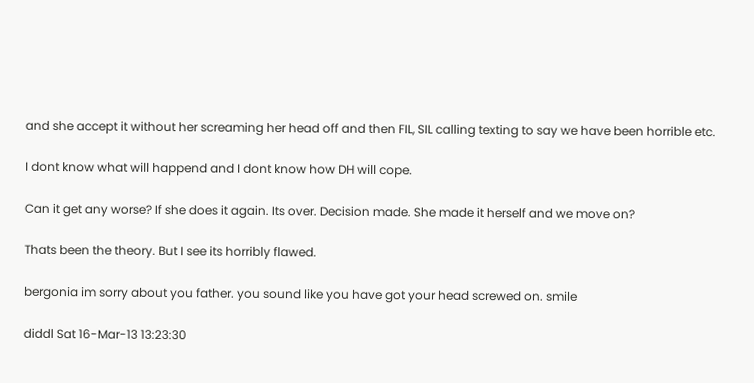and she accept it without her screaming her head off and then FIL, SIL calling texting to say we have been horrible etc.

I dont know what will happend and I dont know how DH will cope.

Can it get any worse? If she does it again. Its over. Decision made. She made it herself and we move on?

Thats been the theory. But I see its horribly flawed.

bergonia im sorry about you father. you sound like you have got your head screwed on. smile

diddl Sat 16-Mar-13 13:23:30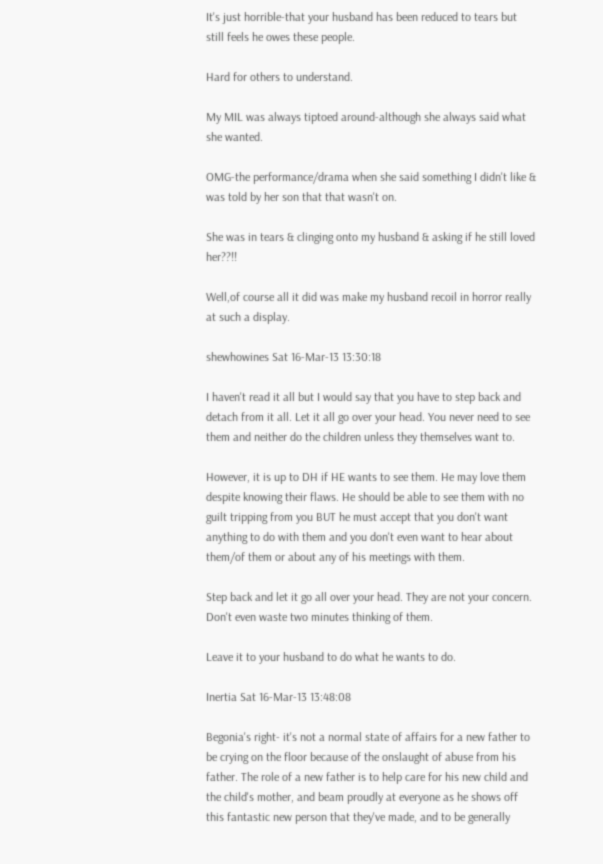It's just horrible-that your husband has been reduced to tears but still feels he owes these people.

Hard for others to understand.

My MIL was always tiptoed around-although she always said what she wanted.

OMG-the performance/drama when she said something I didn't like & was told by her son that that wasn't on.

She was in tears & clinging onto my husband & asking if he still loved her??!!

Well,of course all it did was make my husband recoil in horror really at such a display.

shewhowines Sat 16-Mar-13 13:30:18

I haven't read it all but I would say that you have to step back and detach from it all. Let it all go over your head. You never need to see them and neither do the children unless they themselves want to.

However, it is up to DH if HE wants to see them. He may love them despite knowing their flaws. He should be able to see them with no guilt tripping from you BUT he must accept that you don't want anything to do with them and you don't even want to hear about them/of them or about any of his meetings with them.

Step back and let it go all over your head. They are not your concern. Don't even waste two minutes thinking of them.

Leave it to your husband to do what he wants to do.

Inertia Sat 16-Mar-13 13:48:08

Begonia's right- it's not a normal state of affairs for a new father to be crying on the floor because of the onslaught of abuse from his father. The role of a new father is to help care for his new child and the child's mother, and beam proudly at everyone as he shows off this fantastic new person that they've made, and to be generally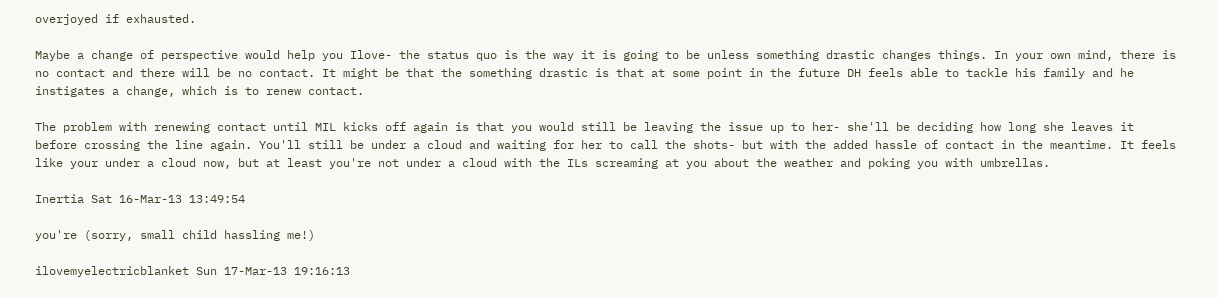overjoyed if exhausted.

Maybe a change of perspective would help you Ilove- the status quo is the way it is going to be unless something drastic changes things. In your own mind, there is no contact and there will be no contact. It might be that the something drastic is that at some point in the future DH feels able to tackle his family and he instigates a change, which is to renew contact.

The problem with renewing contact until MIL kicks off again is that you would still be leaving the issue up to her- she'll be deciding how long she leaves it before crossing the line again. You'll still be under a cloud and waiting for her to call the shots- but with the added hassle of contact in the meantime. It feels like your under a cloud now, but at least you're not under a cloud with the ILs screaming at you about the weather and poking you with umbrellas.

Inertia Sat 16-Mar-13 13:49:54

you're (sorry, small child hassling me!)

ilovemyelectricblanket Sun 17-Mar-13 19:16:13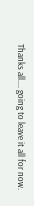Thanks all.... going to leave it all for now.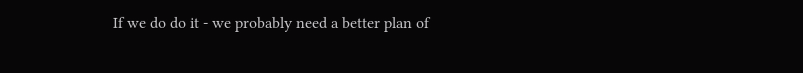If we do do it - we probably need a better plan of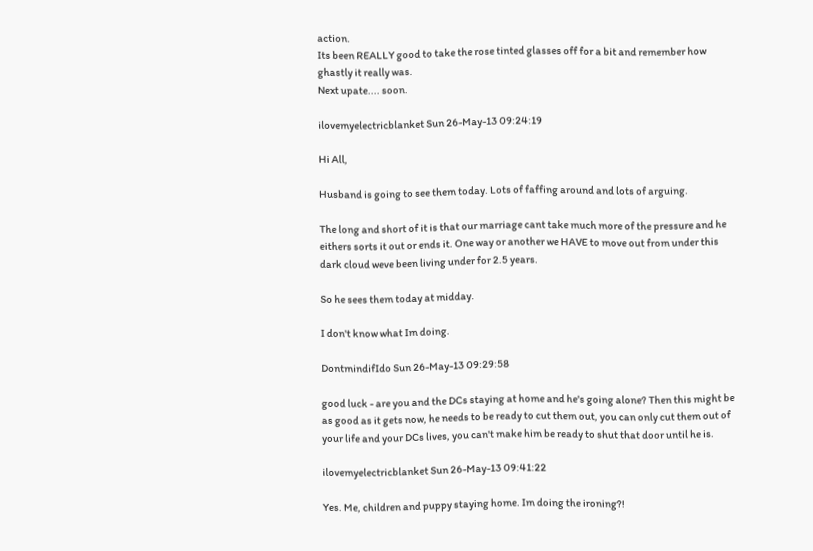action.
Its been REALLY good to take the rose tinted glasses off for a bit and remember how ghastly it really was.
Next upate.... soon.

ilovemyelectricblanket Sun 26-May-13 09:24:19

Hi All,

Husband is going to see them today. Lots of faffing around and lots of arguing.

The long and short of it is that our marriage cant take much more of the pressure and he eithers sorts it out or ends it. One way or another we HAVE to move out from under this dark cloud weve been living under for 2.5 years.

So he sees them today at midday.

I don't know what Im doing.

DontmindifIdo Sun 26-May-13 09:29:58

good luck - are you and the DCs staying at home and he's going alone? Then this might be as good as it gets now, he needs to be ready to cut them out, you can only cut them out of your life and your DCs lives, you can't make him be ready to shut that door until he is.

ilovemyelectricblanket Sun 26-May-13 09:41:22

Yes. Me, children and puppy staying home. Im doing the ironing?!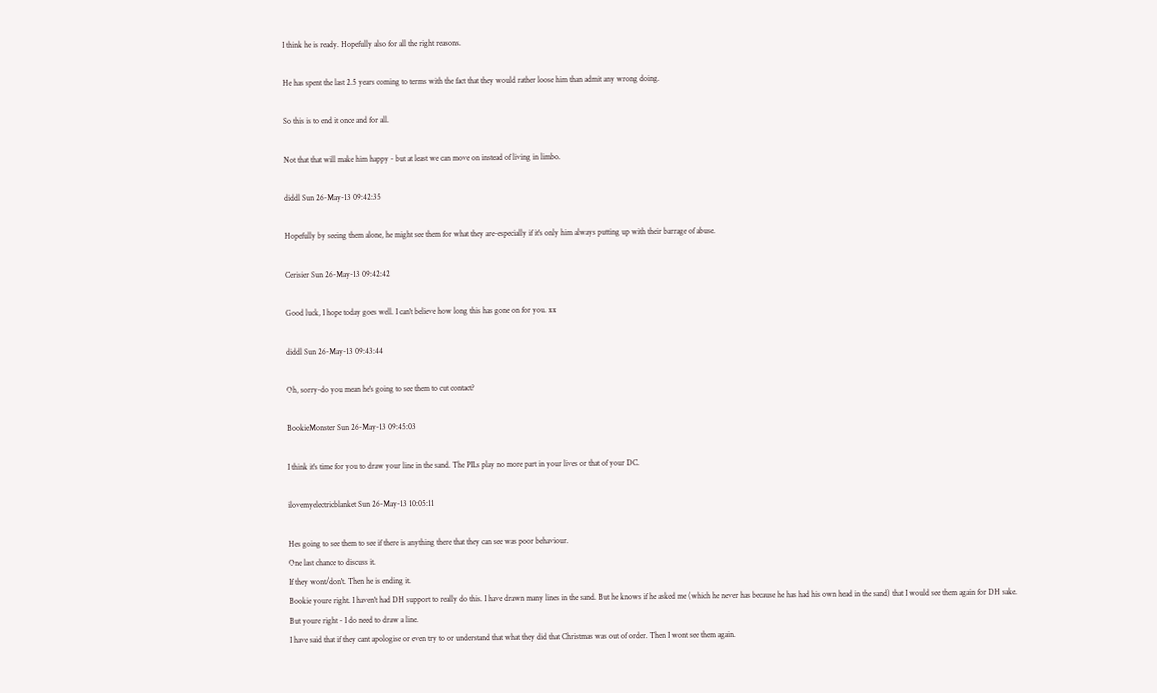I think he is ready. Hopefully also for all the right reasons.

He has spent the last 2.5 years coming to terms with the fact that they would rather loose him than admit any wrong doing.

So this is to end it once and for all.

Not that that will make him happy - but at least we can move on instead of living in limbo.

diddl Sun 26-May-13 09:42:35

Hopefully by seeing them alone, he might see them for what they are-especially if it's only him always putting up with their barrage of abuse.

Cerisier Sun 26-May-13 09:42:42

Good luck, I hope today goes well. I can't believe how long this has gone on for you. xx

diddl Sun 26-May-13 09:43:44

Oh, sorry-do you mean he's going to see them to cut contact?

BookieMonster Sun 26-May-13 09:45:03

I think it's time for you to draw your line in the sand. The PILs play no more part in your lives or that of your DC.

ilovemyelectricblanket Sun 26-May-13 10:05:11

Hes going to see them to see if there is anything there that they can see was poor behaviour.
One last chance to discuss it.
If they wont/don't. Then he is ending it.
Bookie youre right. I haven't had DH support to really do this. I have drawn many lines in the sand. But he knows if he asked me (which he never has because he has had his own head in the sand) that I would see them again for DH sake.
But youre right - I do need to draw a line.
I have said that if they cant apologise or even try to or understand that what they did that Christmas was out of order. Then I wont see them again.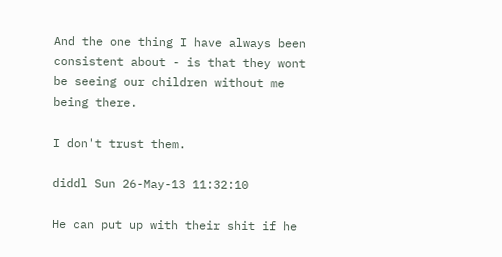And the one thing I have always been consistent about - is that they wont be seeing our children without me being there.

I don't trust them.

diddl Sun 26-May-13 11:32:10

He can put up with their shit if he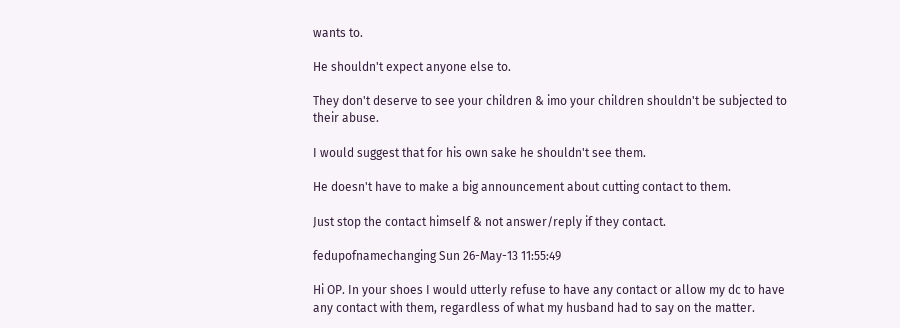wants to.

He shouldn't expect anyone else to.

They don't deserve to see your children & imo your children shouldn't be subjected to their abuse.

I would suggest that for his own sake he shouldn't see them.

He doesn't have to make a big announcement about cutting contact to them.

Just stop the contact himself & not answer/reply if they contact.

fedupofnamechanging Sun 26-May-13 11:55:49

Hi OP. In your shoes I would utterly refuse to have any contact or allow my dc to have any contact with them, regardless of what my husband had to say on the matter.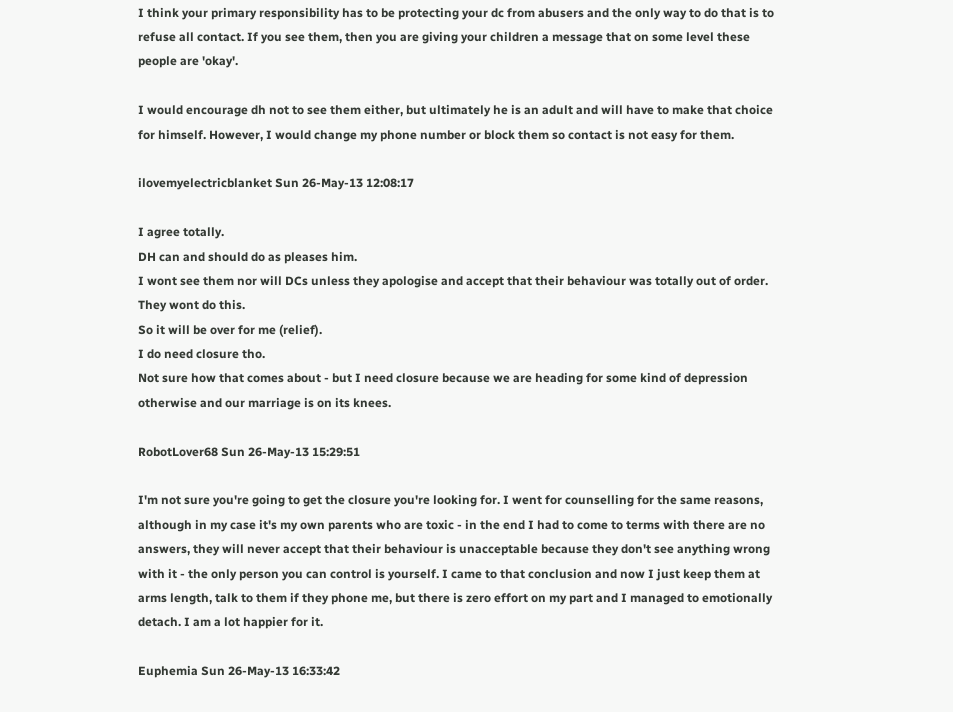I think your primary responsibility has to be protecting your dc from abusers and the only way to do that is to refuse all contact. If you see them, then you are giving your children a message that on some level these people are 'okay'.

I would encourage dh not to see them either, but ultimately he is an adult and will have to make that choice for himself. However, I would change my phone number or block them so contact is not easy for them.

ilovemyelectricblanket Sun 26-May-13 12:08:17

I agree totally.
DH can and should do as pleases him.
I wont see them nor will DCs unless they apologise and accept that their behaviour was totally out of order.
They wont do this.
So it will be over for me (relief).
I do need closure tho.
Not sure how that comes about - but I need closure because we are heading for some kind of depression otherwise and our marriage is on its knees.

RobotLover68 Sun 26-May-13 15:29:51

I'm not sure you're going to get the closure you're looking for. I went for counselling for the same reasons, although in my case it's my own parents who are toxic - in the end I had to come to terms with there are no answers, they will never accept that their behaviour is unacceptable because they don't see anything wrong with it - the only person you can control is yourself. I came to that conclusion and now I just keep them at arms length, talk to them if they phone me, but there is zero effort on my part and I managed to emotionally detach. I am a lot happier for it.

Euphemia Sun 26-May-13 16:33:42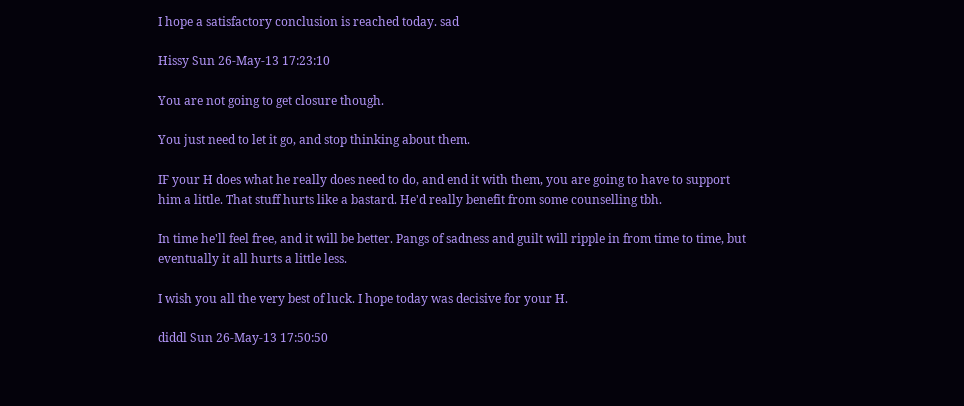I hope a satisfactory conclusion is reached today. sad

Hissy Sun 26-May-13 17:23:10

You are not going to get closure though.

You just need to let it go, and stop thinking about them.

IF your H does what he really does need to do, and end it with them, you are going to have to support him a little. That stuff hurts like a bastard. He'd really benefit from some counselling tbh.

In time he'll feel free, and it will be better. Pangs of sadness and guilt will ripple in from time to time, but eventually it all hurts a little less.

I wish you all the very best of luck. I hope today was decisive for your H.

diddl Sun 26-May-13 17:50:50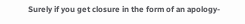Surely if you get closure in the form of an apology-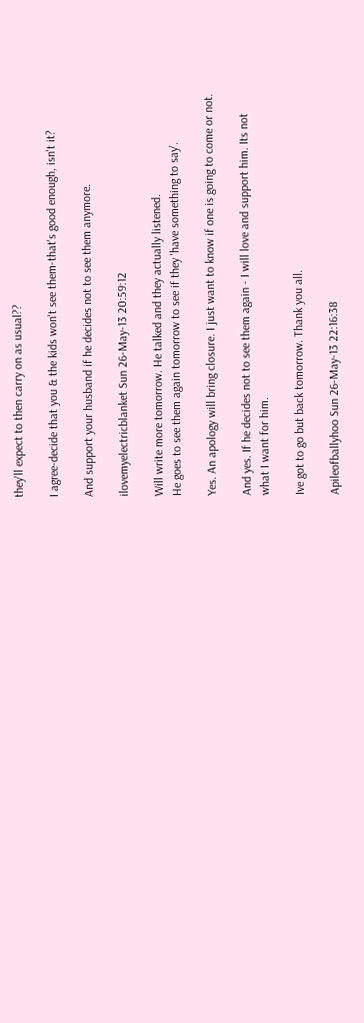they'll expect to then carry on as usual??

I agree-decide that you & the kids won't see them-that's good enough, isn't it?

And support your husband if he decides not to see them anymore.

ilovemyelectricblanket Sun 26-May-13 20:59:12

Will write more tomorrow. He talked and they actually listened.
He goes to see them again tomorrow to see if they 'have something to say'.

Yes. An apology will bring closure. I just want to know if one is going to come or not.

And yes. If he decides not to see them again - I will love and support him. Its not what I want for him.

Ive got to go but back tomorrow. Thank you all.

Apileofballyhoo Sun 26-May-13 22:16:38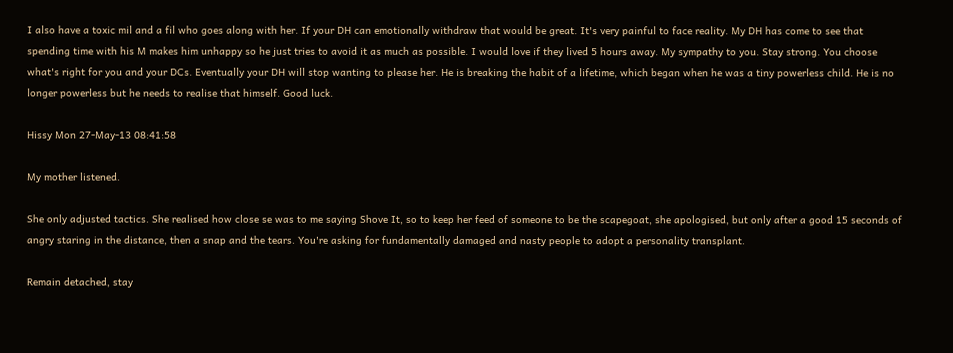I also have a toxic mil and a fil who goes along with her. If your DH can emotionally withdraw that would be great. It's very painful to face reality. My DH has come to see that spending time with his M makes him unhappy so he just tries to avoid it as much as possible. I would love if they lived 5 hours away. My sympathy to you. Stay strong. You choose what's right for you and your DCs. Eventually your DH will stop wanting to please her. He is breaking the habit of a lifetime, which began when he was a tiny powerless child. He is no longer powerless but he needs to realise that himself. Good luck.

Hissy Mon 27-May-13 08:41:58

My mother listened.

She only adjusted tactics. She realised how close se was to me saying Shove It, so to keep her feed of someone to be the scapegoat, she apologised, but only after a good 15 seconds of angry staring in the distance, then a snap and the tears. You're asking for fundamentally damaged and nasty people to adopt a personality transplant.

Remain detached, stay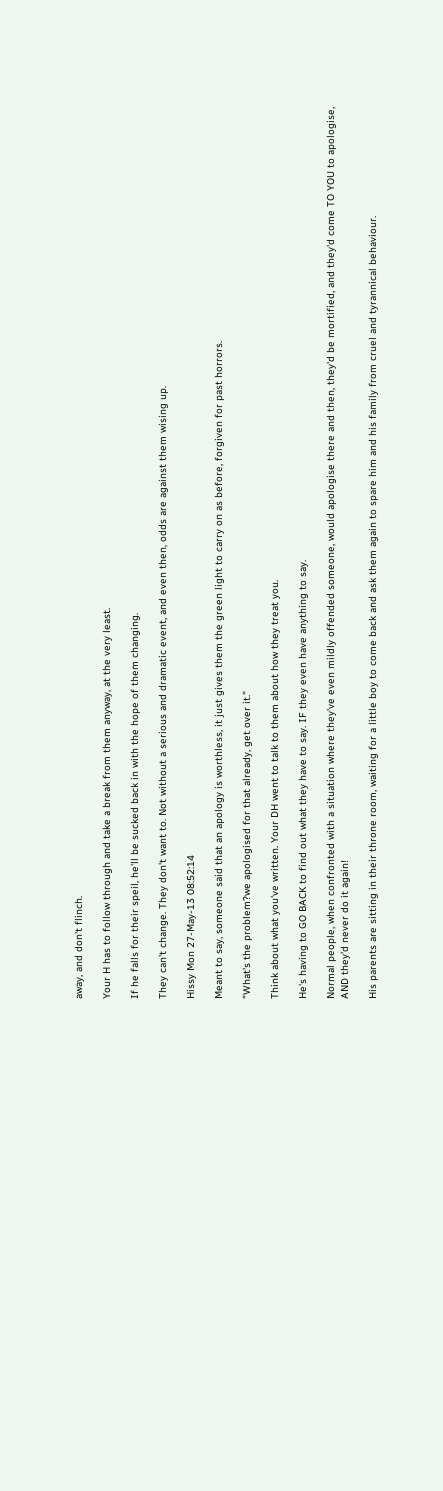away, and don't flinch.

Your H has to follow through and take a break from them anyway, at the very least.

If he falls for their speil, he'll be sucked back in with the hope of them changing.

They can't change. They don't want to. Not without a serious and dramatic event, and even then, odds are against them wising up.

Hissy Mon 27-May-13 08:52:14

Meant to say, someone said that an apology is worthless, it just gives them the green light to carry on as before, forgiven for past horrors.

"What's the problem?we apologised for that already, get over it."

Think about what you've written. Your DH went to talk to them about how they treat you.

He's having to GO BACK to find out what they have to say. IF they even have anything to say.

Normal people, when confronted with a situation where they've even mildly offended someone, would apologise there and then, they'd be mortified, and they'd come TO YOU to apologise, AND they'd never do it again!

His parents are sitting in their throne room, waiting for a little boy to come back and ask them again to spare him and his family from cruel and tyrannical behaviour.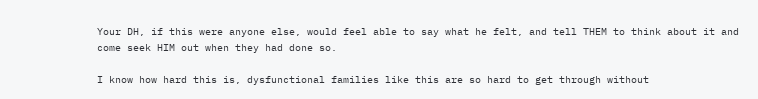Your DH, if this were anyone else, would feel able to say what he felt, and tell THEM to think about it and come seek HIM out when they had done so.

I know how hard this is, dysfunctional families like this are so hard to get through without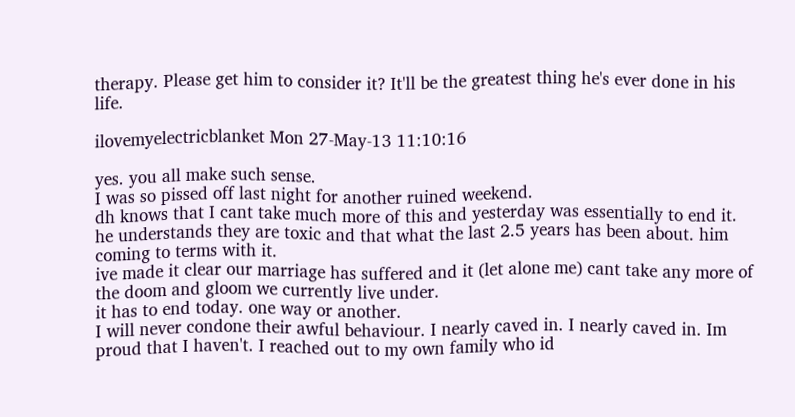therapy. Please get him to consider it? It'll be the greatest thing he's ever done in his life.

ilovemyelectricblanket Mon 27-May-13 11:10:16

yes. you all make such sense.
I was so pissed off last night for another ruined weekend.
dh knows that I cant take much more of this and yesterday was essentially to end it.
he understands they are toxic and that what the last 2.5 years has been about. him coming to terms with it.
ive made it clear our marriage has suffered and it (let alone me) cant take any more of the doom and gloom we currently live under.
it has to end today. one way or another.
I will never condone their awful behaviour. I nearly caved in. I nearly caved in. Im proud that I haven't. I reached out to my own family who id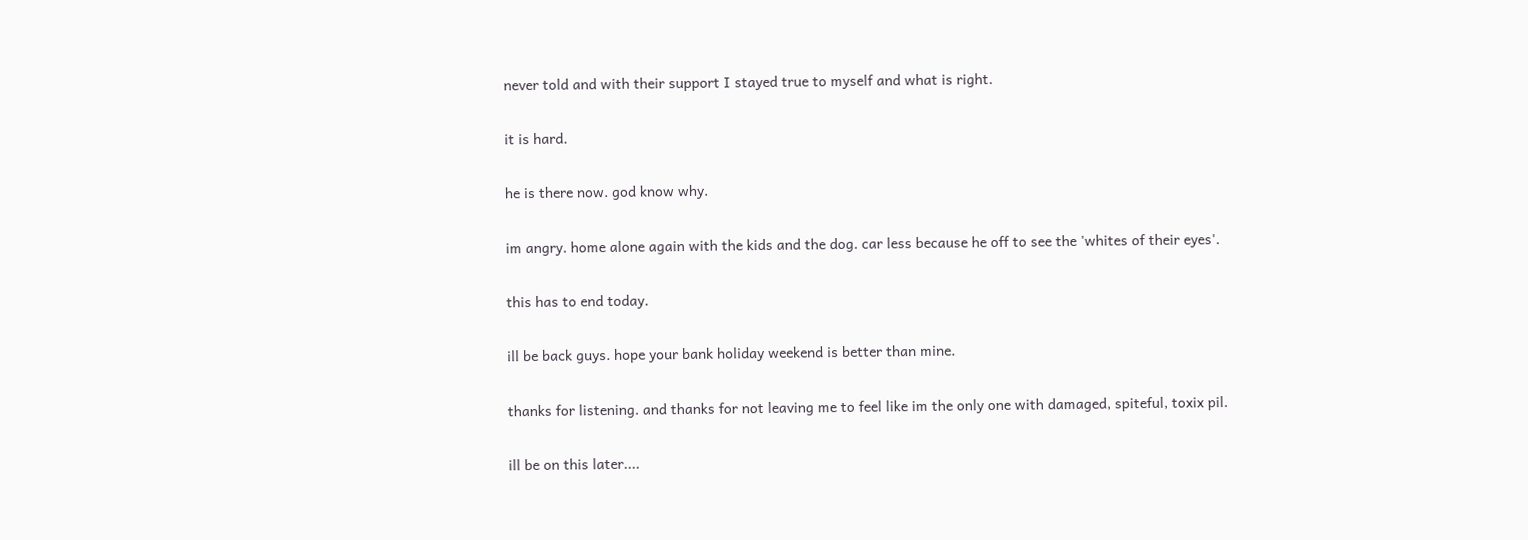never told and with their support I stayed true to myself and what is right.

it is hard.

he is there now. god know why.

im angry. home alone again with the kids and the dog. car less because he off to see the 'whites of their eyes'.

this has to end today.

ill be back guys. hope your bank holiday weekend is better than mine.

thanks for listening. and thanks for not leaving me to feel like im the only one with damaged, spiteful, toxix pil.

ill be on this later....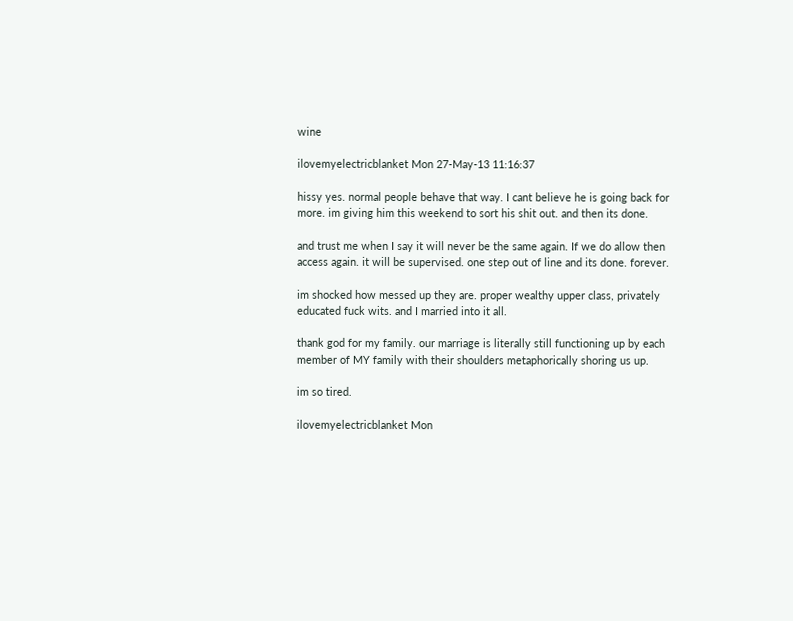wine

ilovemyelectricblanket Mon 27-May-13 11:16:37

hissy yes. normal people behave that way. I cant believe he is going back for more. im giving him this weekend to sort his shit out. and then its done.

and trust me when I say it will never be the same again. If we do allow then access again. it will be supervised. one step out of line and its done. forever.

im shocked how messed up they are. proper wealthy upper class, privately educated fuck wits. and I married into it all.

thank god for my family. our marriage is literally still functioning up by each member of MY family with their shoulders metaphorically shoring us up.

im so tired.

ilovemyelectricblanket Mon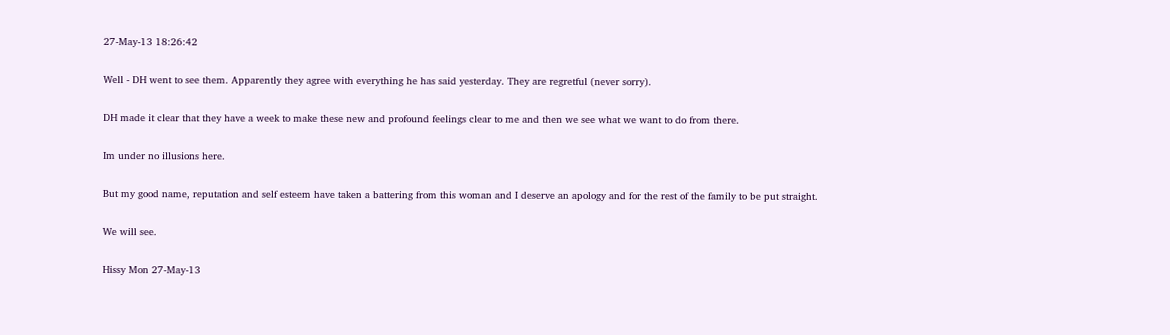27-May-13 18:26:42

Well - DH went to see them. Apparently they agree with everything he has said yesterday. They are regretful (never sorry).

DH made it clear that they have a week to make these new and profound feelings clear to me and then we see what we want to do from there.

Im under no illusions here.

But my good name, reputation and self esteem have taken a battering from this woman and I deserve an apology and for the rest of the family to be put straight.

We will see.

Hissy Mon 27-May-13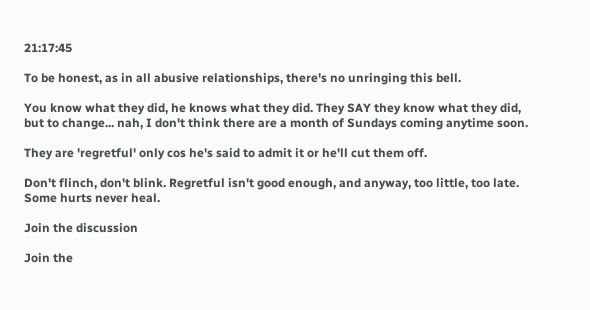21:17:45

To be honest, as in all abusive relationships, there's no unringing this bell.

You know what they did, he knows what they did. They SAY they know what they did, but to change... nah, I don't think there are a month of Sundays coming anytime soon.

They are 'regretful' only cos he's said to admit it or he'll cut them off.

Don't flinch, don't blink. Regretful isn't good enough, and anyway, too little, too late. Some hurts never heal.

Join the discussion

Join the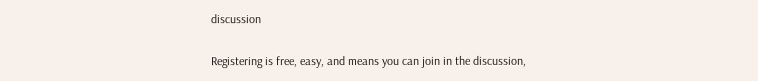discussion

Registering is free, easy, and means you can join in the discussion,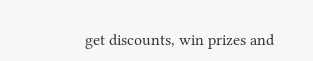get discounts, win prizes and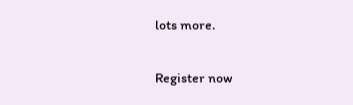lots more.

Register now